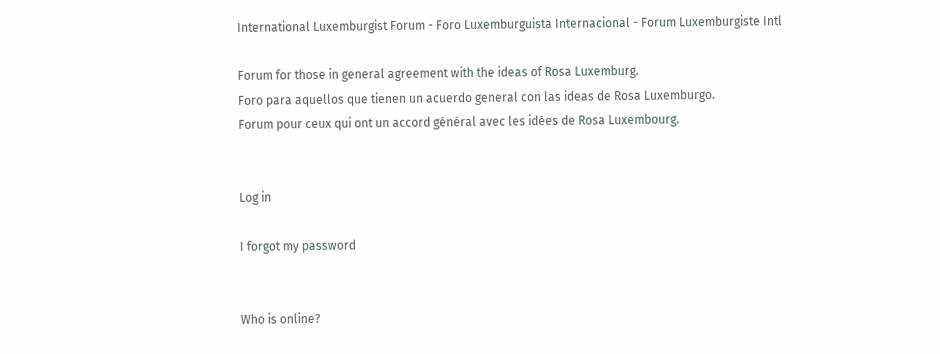International Luxemburgist Forum - Foro Luxemburguista Internacional - Forum Luxemburgiste Intl

Forum for those in general agreement with the ideas of Rosa Luxemburg.
Foro para aquellos que tienen un acuerdo general con las ideas de Rosa Luxemburgo.
Forum pour ceux qui ont un accord général avec les idées de Rosa Luxembourg.


Log in

I forgot my password


Who is online?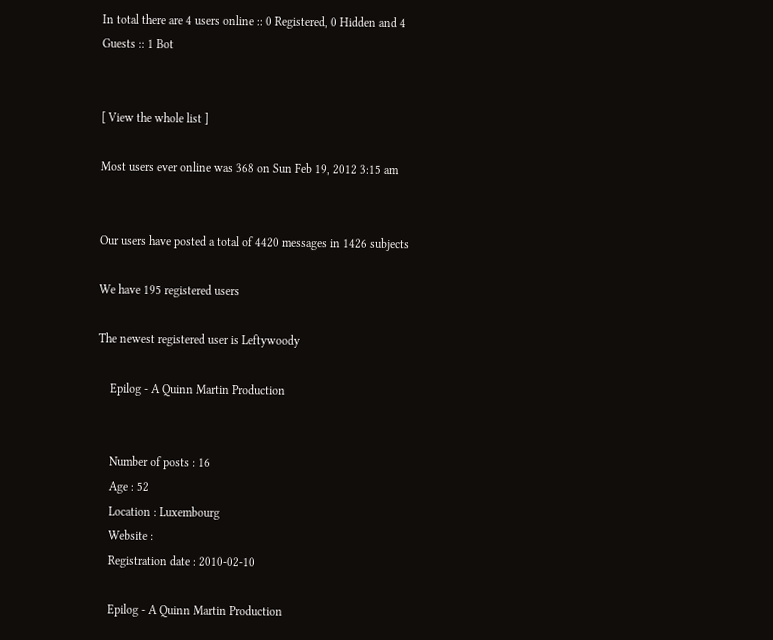In total there are 4 users online :: 0 Registered, 0 Hidden and 4 Guests :: 1 Bot


[ View the whole list ]

Most users ever online was 368 on Sun Feb 19, 2012 3:15 am


Our users have posted a total of 4420 messages in 1426 subjects

We have 195 registered users

The newest registered user is Leftywoody

    Epilog - A Quinn Martin Production


    Number of posts : 16
    Age : 52
    Location : Luxembourg
    Website :
    Registration date : 2010-02-10

    Epilog - A Quinn Martin Production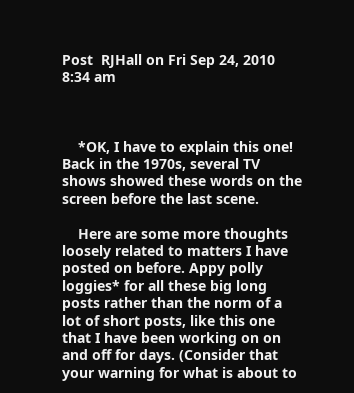Post  RJHall on Fri Sep 24, 2010 8:34 am



    *OK, I have to explain this one! Back in the 1970s, several TV shows showed these words on the screen before the last scene.

    Here are some more thoughts loosely related to matters I have posted on before. Appy polly loggies* for all these big long posts rather than the norm of a lot of short posts, like this one that I have been working on on and off for days. (Consider that your warning for what is about to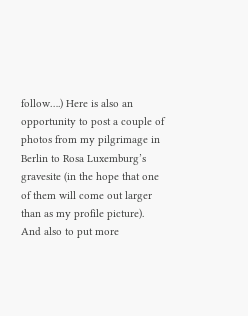follow….) Here is also an opportunity to post a couple of photos from my pilgrimage in Berlin to Rosa Luxemburg’s gravesite (in the hope that one of them will come out larger than as my profile picture). And also to put more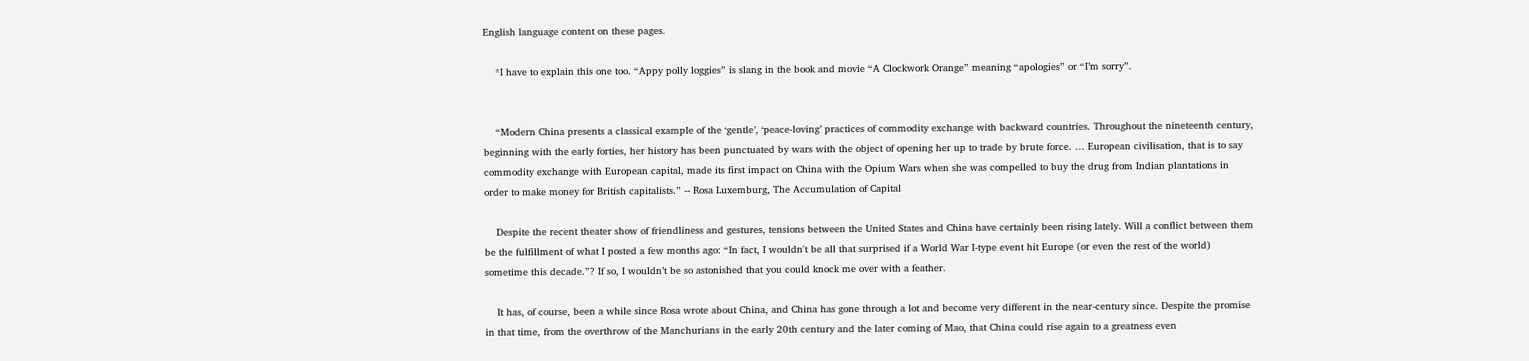English language content on these pages.

    *I have to explain this one too. “Appy polly loggies” is slang in the book and movie “A Clockwork Orange” meaning “apologies” or “I’m sorry”.


    “Modern China presents a classical example of the ‘gentle’, ‘peace-loving’ practices of commodity exchange with backward countries. Throughout the nineteenth century, beginning with the early forties, her history has been punctuated by wars with the object of opening her up to trade by brute force. … European civilisation, that is to say commodity exchange with European capital, made its first impact on China with the Opium Wars when she was compelled to buy the drug from Indian plantations in order to make money for British capitalists.” -- Rosa Luxemburg, The Accumulation of Capital

    Despite the recent theater show of friendliness and gestures, tensions between the United States and China have certainly been rising lately. Will a conflict between them be the fulfillment of what I posted a few months ago: “In fact, I wouldn't be all that surprised if a World War I-type event hit Europe (or even the rest of the world) sometime this decade.”? If so, I wouldn’t be so astonished that you could knock me over with a feather.

    It has, of course, been a while since Rosa wrote about China, and China has gone through a lot and become very different in the near-century since. Despite the promise in that time, from the overthrow of the Manchurians in the early 20th century and the later coming of Mao, that China could rise again to a greatness even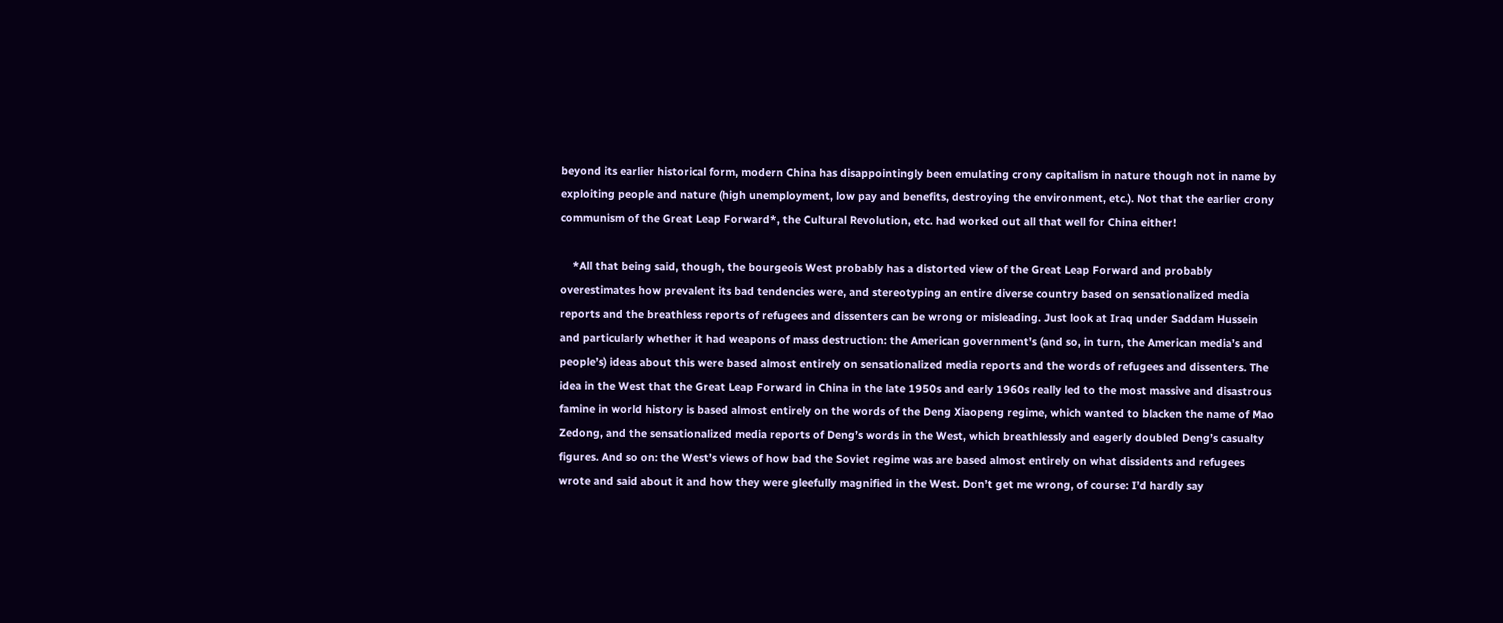beyond its earlier historical form, modern China has disappointingly been emulating crony capitalism in nature though not in name by exploiting people and nature (high unemployment, low pay and benefits, destroying the environment, etc.). Not that the earlier crony communism of the Great Leap Forward*, the Cultural Revolution, etc. had worked out all that well for China either!

    *All that being said, though, the bourgeois West probably has a distorted view of the Great Leap Forward and probably overestimates how prevalent its bad tendencies were, and stereotyping an entire diverse country based on sensationalized media reports and the breathless reports of refugees and dissenters can be wrong or misleading. Just look at Iraq under Saddam Hussein and particularly whether it had weapons of mass destruction: the American government’s (and so, in turn, the American media’s and people’s) ideas about this were based almost entirely on sensationalized media reports and the words of refugees and dissenters. The idea in the West that the Great Leap Forward in China in the late 1950s and early 1960s really led to the most massive and disastrous famine in world history is based almost entirely on the words of the Deng Xiaopeng regime, which wanted to blacken the name of Mao Zedong, and the sensationalized media reports of Deng’s words in the West, which breathlessly and eagerly doubled Deng’s casualty figures. And so on: the West’s views of how bad the Soviet regime was are based almost entirely on what dissidents and refugees wrote and said about it and how they were gleefully magnified in the West. Don’t get me wrong, of course: I’d hardly say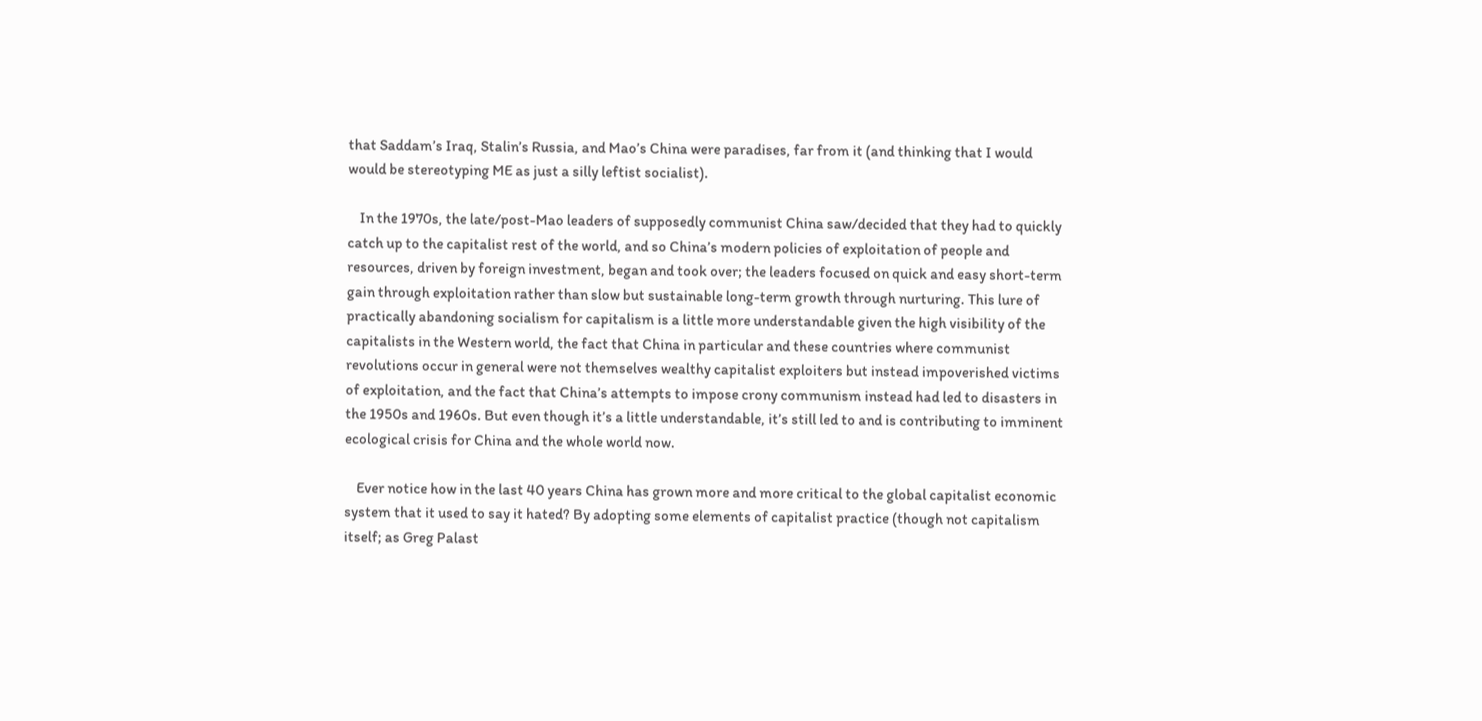that Saddam’s Iraq, Stalin’s Russia, and Mao’s China were paradises, far from it (and thinking that I would would be stereotyping ME as just a silly leftist socialist).

    In the 1970s, the late/post-Mao leaders of supposedly communist China saw/decided that they had to quickly catch up to the capitalist rest of the world, and so China’s modern policies of exploitation of people and resources, driven by foreign investment, began and took over; the leaders focused on quick and easy short-term gain through exploitation rather than slow but sustainable long-term growth through nurturing. This lure of practically abandoning socialism for capitalism is a little more understandable given the high visibility of the capitalists in the Western world, the fact that China in particular and these countries where communist revolutions occur in general were not themselves wealthy capitalist exploiters but instead impoverished victims of exploitation, and the fact that China’s attempts to impose crony communism instead had led to disasters in the 1950s and 1960s. But even though it’s a little understandable, it’s still led to and is contributing to imminent ecological crisis for China and the whole world now.

    Ever notice how in the last 40 years China has grown more and more critical to the global capitalist economic system that it used to say it hated? By adopting some elements of capitalist practice (though not capitalism itself; as Greg Palast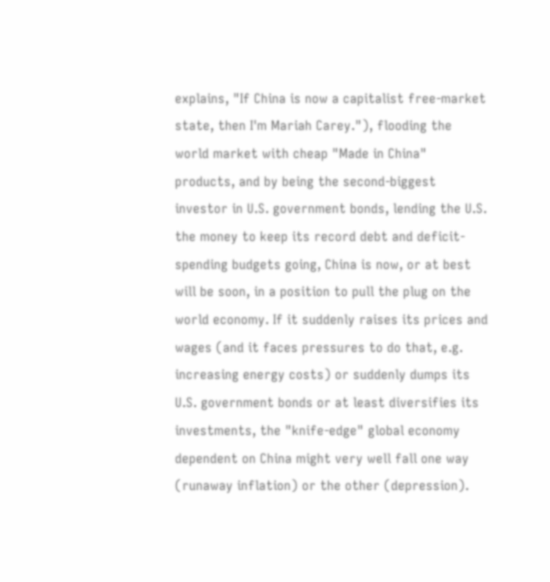explains, "If China is now a capitalist free-market state, then I'm Mariah Carey."), flooding the world market with cheap "Made in China" products, and by being the second-biggest investor in U.S. government bonds, lending the U.S. the money to keep its record debt and deficit-spending budgets going, China is now, or at best will be soon, in a position to pull the plug on the world economy. If it suddenly raises its prices and wages (and it faces pressures to do that, e.g. increasing energy costs) or suddenly dumps its U.S. government bonds or at least diversifies its investments, the "knife-edge" global economy dependent on China might very well fall one way (runaway inflation) or the other (depression).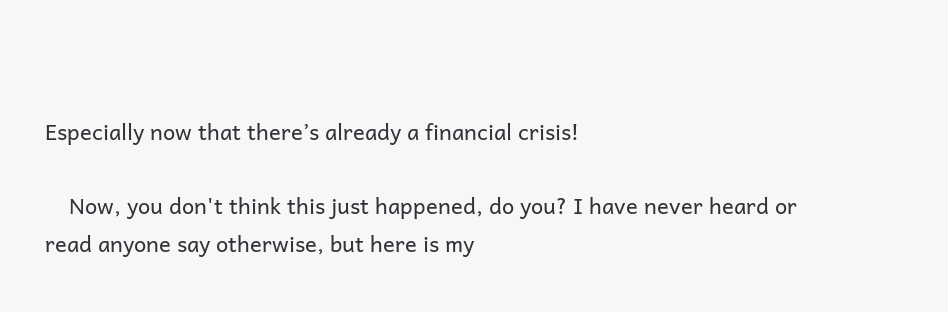Especially now that there’s already a financial crisis!

    Now, you don't think this just happened, do you? I have never heard or read anyone say otherwise, but here is my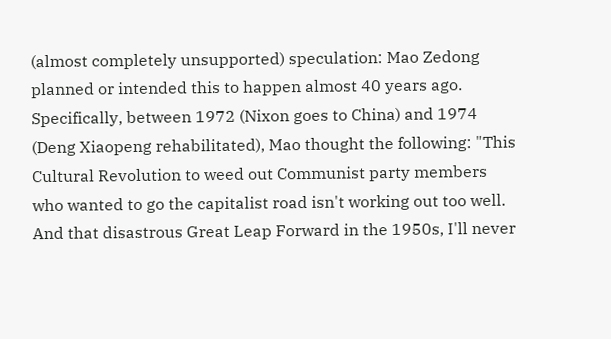(almost completely unsupported) speculation: Mao Zedong planned or intended this to happen almost 40 years ago. Specifically, between 1972 (Nixon goes to China) and 1974 (Deng Xiaopeng rehabilitated), Mao thought the following: "This Cultural Revolution to weed out Communist party members who wanted to go the capitalist road isn't working out too well. And that disastrous Great Leap Forward in the 1950s, I'll never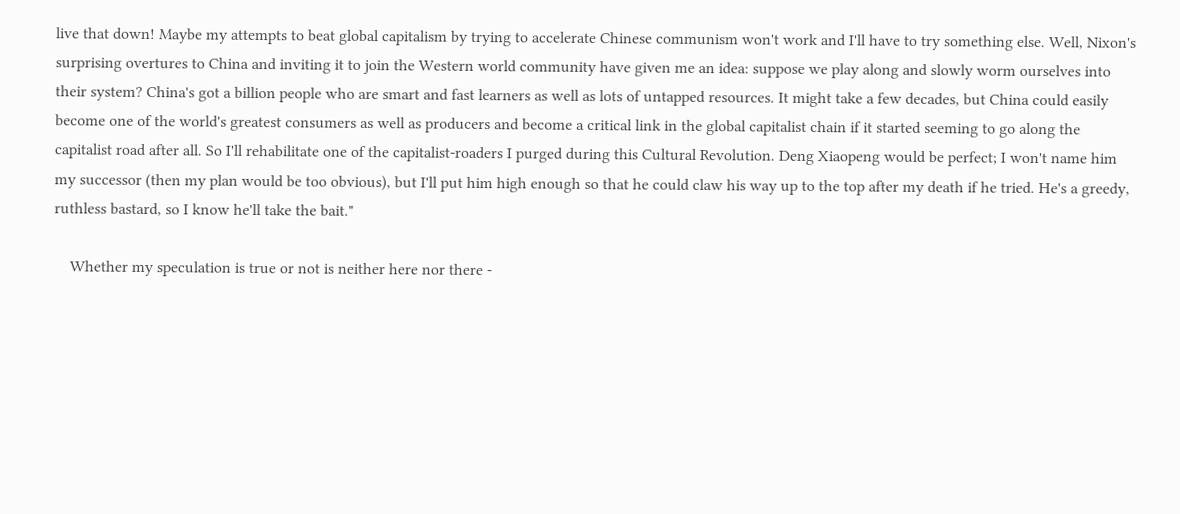live that down! Maybe my attempts to beat global capitalism by trying to accelerate Chinese communism won't work and I'll have to try something else. Well, Nixon's surprising overtures to China and inviting it to join the Western world community have given me an idea: suppose we play along and slowly worm ourselves into their system? China's got a billion people who are smart and fast learners as well as lots of untapped resources. It might take a few decades, but China could easily become one of the world's greatest consumers as well as producers and become a critical link in the global capitalist chain if it started seeming to go along the capitalist road after all. So I'll rehabilitate one of the capitalist-roaders I purged during this Cultural Revolution. Deng Xiaopeng would be perfect; I won't name him my successor (then my plan would be too obvious), but I'll put him high enough so that he could claw his way up to the top after my death if he tried. He's a greedy, ruthless bastard, so I know he'll take the bait."

    Whether my speculation is true or not is neither here nor there -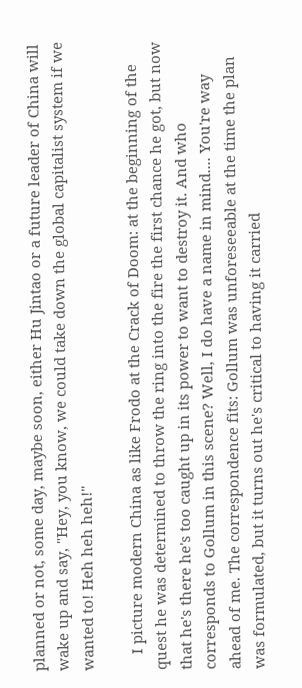planned or not, some day, maybe soon, either Hu Jintao or a future leader of China will wake up and say, "Hey, you know, we could take down the global capitalist system if we wanted to! Heh heh heh!"

    I picture modern China as like Frodo at the Crack of Doom: at the beginning of the quest he was determined to throw the ring into the fire the first chance he got, but now that he's there he's too caught up in its power to want to destroy it. And who corresponds to Gollum in this scene? Well, I do have a name in mind.... You're way ahead of me. The correspondence fits: Gollum was unforeseeable at the time the plan was formulated, but it turns out he's critical to having it carried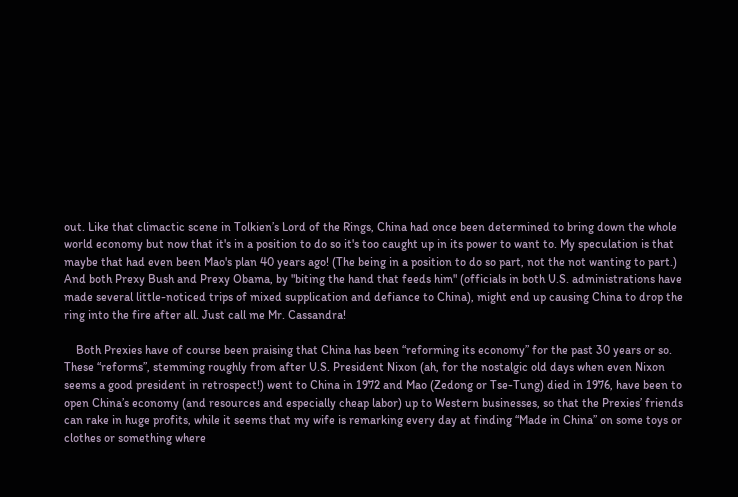out. Like that climactic scene in Tolkien’s Lord of the Rings, China had once been determined to bring down the whole world economy but now that it's in a position to do so it's too caught up in its power to want to. My speculation is that maybe that had even been Mao's plan 40 years ago! (The being in a position to do so part, not the not wanting to part.) And both Prexy Bush and Prexy Obama, by "biting the hand that feeds him" (officials in both U.S. administrations have made several little-noticed trips of mixed supplication and defiance to China), might end up causing China to drop the ring into the fire after all. Just call me Mr. Cassandra!

    Both Prexies have of course been praising that China has been “reforming its economy” for the past 30 years or so. These “reforms”, stemming roughly from after U.S. President Nixon (ah, for the nostalgic old days when even Nixon seems a good president in retrospect!) went to China in 1972 and Mao (Zedong or Tse-Tung) died in 1976, have been to open China’s economy (and resources and especially cheap labor) up to Western businesses, so that the Prexies’ friends can rake in huge profits, while it seems that my wife is remarking every day at finding “Made in China” on some toys or clothes or something where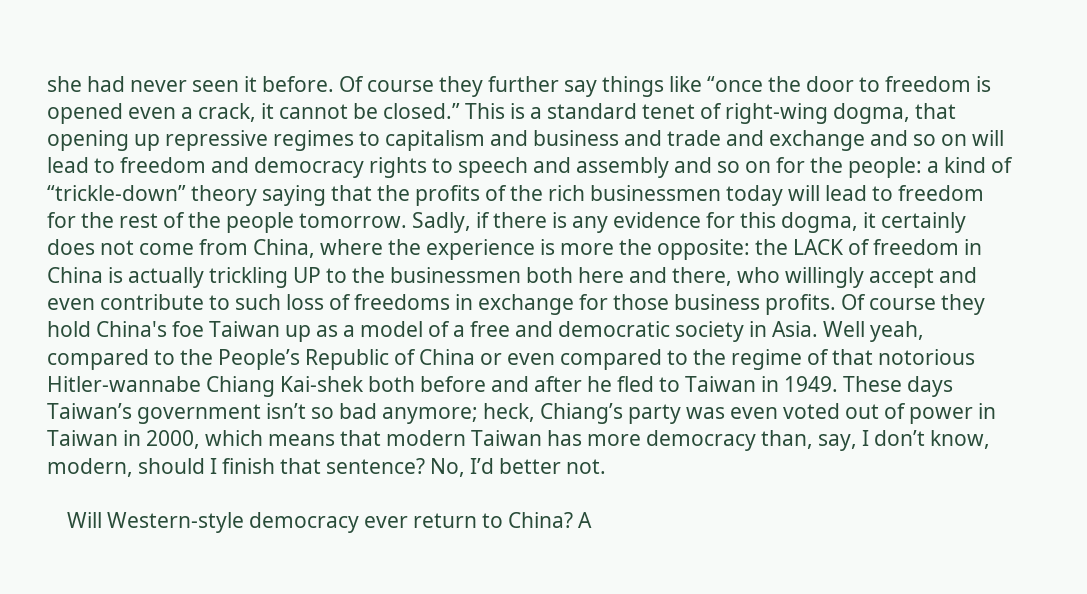she had never seen it before. Of course they further say things like “once the door to freedom is opened even a crack, it cannot be closed.” This is a standard tenet of right-wing dogma, that opening up repressive regimes to capitalism and business and trade and exchange and so on will lead to freedom and democracy rights to speech and assembly and so on for the people: a kind of “trickle-down” theory saying that the profits of the rich businessmen today will lead to freedom for the rest of the people tomorrow. Sadly, if there is any evidence for this dogma, it certainly does not come from China, where the experience is more the opposite: the LACK of freedom in China is actually trickling UP to the businessmen both here and there, who willingly accept and even contribute to such loss of freedoms in exchange for those business profits. Of course they hold China's foe Taiwan up as a model of a free and democratic society in Asia. Well yeah, compared to the People’s Republic of China or even compared to the regime of that notorious Hitler-wannabe Chiang Kai-shek both before and after he fled to Taiwan in 1949. These days Taiwan’s government isn’t so bad anymore; heck, Chiang’s party was even voted out of power in Taiwan in 2000, which means that modern Taiwan has more democracy than, say, I don’t know, modern, should I finish that sentence? No, I’d better not.

    Will Western-style democracy ever return to China? A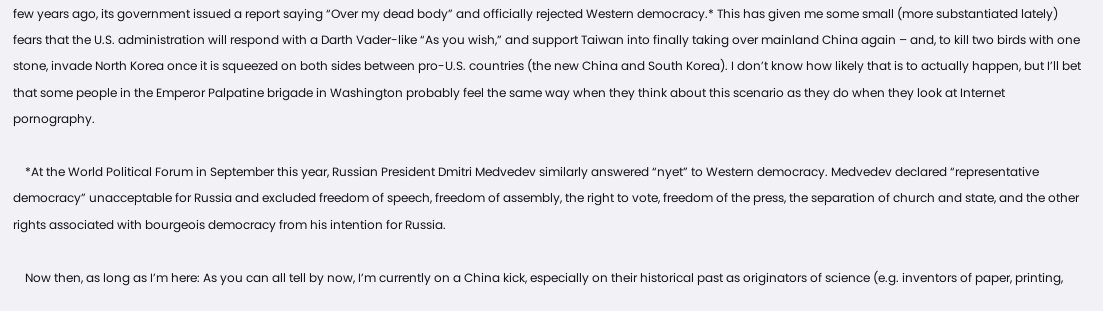few years ago, its government issued a report saying “Over my dead body” and officially rejected Western democracy.* This has given me some small (more substantiated lately) fears that the U.S. administration will respond with a Darth Vader-like “As you wish,” and support Taiwan into finally taking over mainland China again – and, to kill two birds with one stone, invade North Korea once it is squeezed on both sides between pro-U.S. countries (the new China and South Korea). I don’t know how likely that is to actually happen, but I’ll bet that some people in the Emperor Palpatine brigade in Washington probably feel the same way when they think about this scenario as they do when they look at Internet pornography.

    *At the World Political Forum in September this year, Russian President Dmitri Medvedev similarly answered “nyet” to Western democracy. Medvedev declared “representative democracy” unacceptable for Russia and excluded freedom of speech, freedom of assembly, the right to vote, freedom of the press, the separation of church and state, and the other rights associated with bourgeois democracy from his intention for Russia.

    Now then, as long as I’m here: As you can all tell by now, I’m currently on a China kick, especially on their historical past as originators of science (e.g. inventors of paper, printing,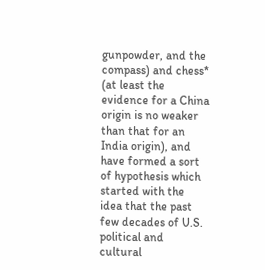gunpowder, and the compass) and chess* (at least the evidence for a China origin is no weaker than that for an India origin), and have formed a sort of hypothesis which started with the idea that the past few decades of U.S. political and cultural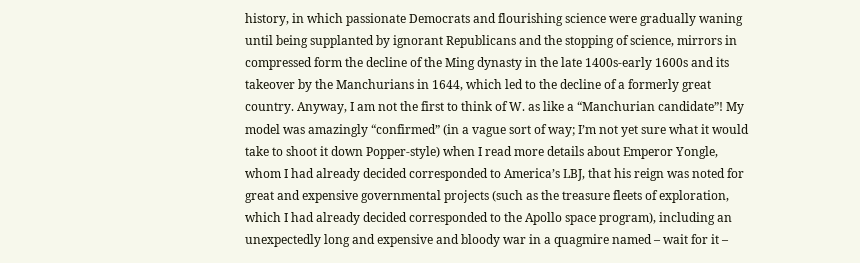history, in which passionate Democrats and flourishing science were gradually waning until being supplanted by ignorant Republicans and the stopping of science, mirrors in compressed form the decline of the Ming dynasty in the late 1400s-early 1600s and its takeover by the Manchurians in 1644, which led to the decline of a formerly great country. Anyway, I am not the first to think of W. as like a “Manchurian candidate”! My model was amazingly “confirmed” (in a vague sort of way; I’m not yet sure what it would take to shoot it down Popper-style) when I read more details about Emperor Yongle, whom I had already decided corresponded to America’s LBJ, that his reign was noted for great and expensive governmental projects (such as the treasure fleets of exploration, which I had already decided corresponded to the Apollo space program), including an unexpectedly long and expensive and bloody war in a quagmire named – wait for it –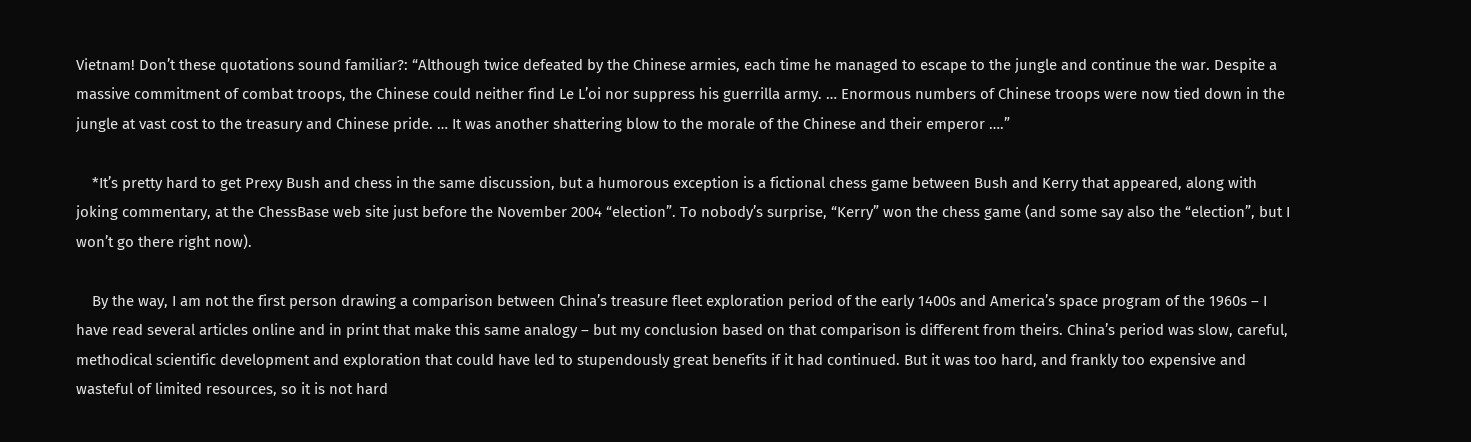Vietnam! Don’t these quotations sound familiar?: “Although twice defeated by the Chinese armies, each time he managed to escape to the jungle and continue the war. Despite a massive commitment of combat troops, the Chinese could neither find Le L’oi nor suppress his guerrilla army. … Enormous numbers of Chinese troops were now tied down in the jungle at vast cost to the treasury and Chinese pride. … It was another shattering blow to the morale of the Chinese and their emperor ….”

    *It’s pretty hard to get Prexy Bush and chess in the same discussion, but a humorous exception is a fictional chess game between Bush and Kerry that appeared, along with joking commentary, at the ChessBase web site just before the November 2004 “election”. To nobody’s surprise, “Kerry” won the chess game (and some say also the “election”, but I won’t go there right now).

    By the way, I am not the first person drawing a comparison between China’s treasure fleet exploration period of the early 1400s and America’s space program of the 1960s – I have read several articles online and in print that make this same analogy – but my conclusion based on that comparison is different from theirs. China’s period was slow, careful, methodical scientific development and exploration that could have led to stupendously great benefits if it had continued. But it was too hard, and frankly too expensive and wasteful of limited resources, so it is not hard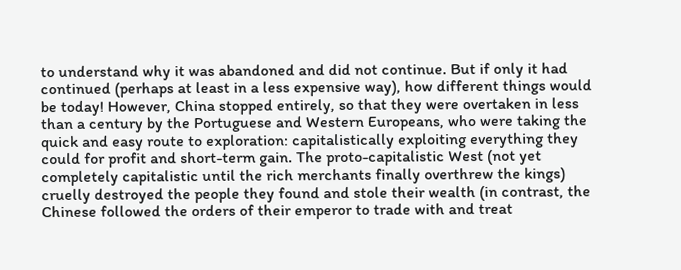to understand why it was abandoned and did not continue. But if only it had continued (perhaps at least in a less expensive way), how different things would be today! However, China stopped entirely, so that they were overtaken in less than a century by the Portuguese and Western Europeans, who were taking the quick and easy route to exploration: capitalistically exploiting everything they could for profit and short-term gain. The proto-capitalistic West (not yet completely capitalistic until the rich merchants finally overthrew the kings) cruelly destroyed the people they found and stole their wealth (in contrast, the Chinese followed the orders of their emperor to trade with and treat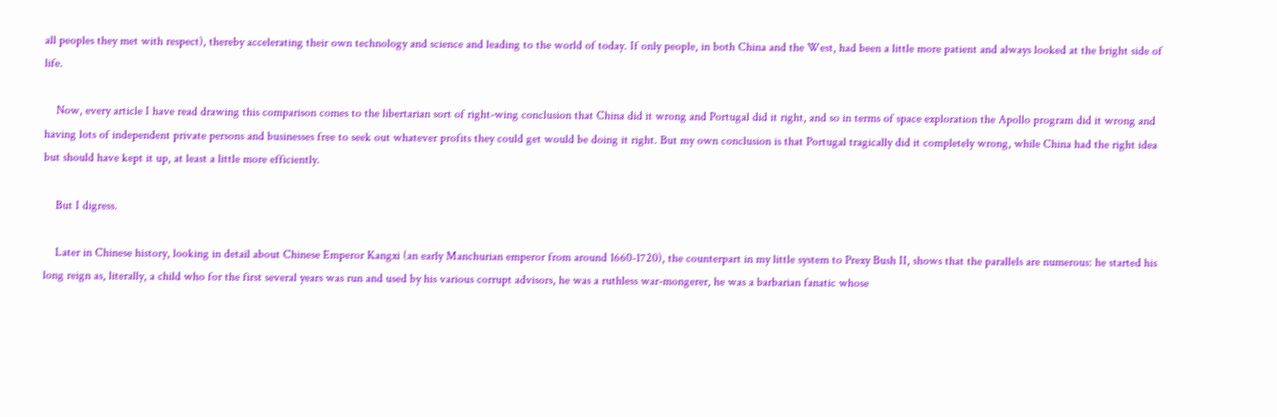all peoples they met with respect), thereby accelerating their own technology and science and leading to the world of today. If only people, in both China and the West, had been a little more patient and always looked at the bright side of life.

    Now, every article I have read drawing this comparison comes to the libertarian sort of right-wing conclusion that China did it wrong and Portugal did it right, and so in terms of space exploration the Apollo program did it wrong and having lots of independent private persons and businesses free to seek out whatever profits they could get would be doing it right. But my own conclusion is that Portugal tragically did it completely wrong, while China had the right idea but should have kept it up, at least a little more efficiently.

    But I digress.

    Later in Chinese history, looking in detail about Chinese Emperor Kangxi (an early Manchurian emperor from around 1660-1720), the counterpart in my little system to Prexy Bush II, shows that the parallels are numerous: he started his long reign as, literally, a child who for the first several years was run and used by his various corrupt advisors, he was a ruthless war-mongerer, he was a barbarian fanatic whose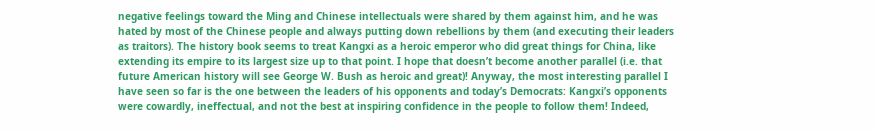negative feelings toward the Ming and Chinese intellectuals were shared by them against him, and he was hated by most of the Chinese people and always putting down rebellions by them (and executing their leaders as traitors). The history book seems to treat Kangxi as a heroic emperor who did great things for China, like extending its empire to its largest size up to that point. I hope that doesn’t become another parallel (i.e. that future American history will see George W. Bush as heroic and great)! Anyway, the most interesting parallel I have seen so far is the one between the leaders of his opponents and today’s Democrats: Kangxi’s opponents were cowardly, ineffectual, and not the best at inspiring confidence in the people to follow them! Indeed,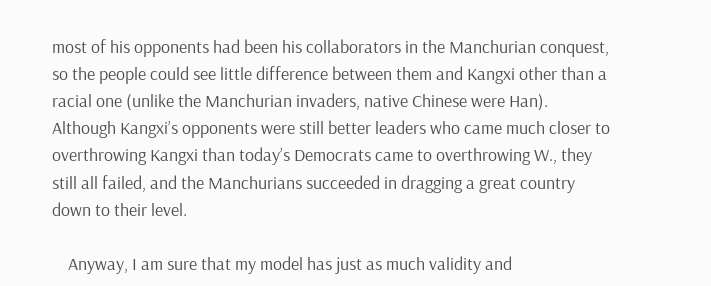most of his opponents had been his collaborators in the Manchurian conquest, so the people could see little difference between them and Kangxi other than a racial one (unlike the Manchurian invaders, native Chinese were Han). Although Kangxi’s opponents were still better leaders who came much closer to overthrowing Kangxi than today’s Democrats came to overthrowing W., they still all failed, and the Manchurians succeeded in dragging a great country down to their level.

    Anyway, I am sure that my model has just as much validity and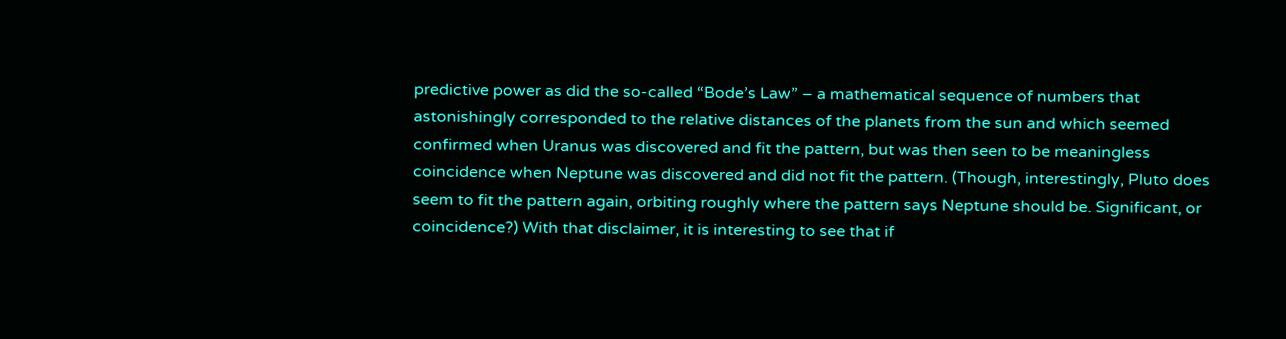predictive power as did the so-called “Bode’s Law” – a mathematical sequence of numbers that astonishingly corresponded to the relative distances of the planets from the sun and which seemed confirmed when Uranus was discovered and fit the pattern, but was then seen to be meaningless coincidence when Neptune was discovered and did not fit the pattern. (Though, interestingly, Pluto does seem to fit the pattern again, orbiting roughly where the pattern says Neptune should be. Significant, or coincidence?) With that disclaimer, it is interesting to see that if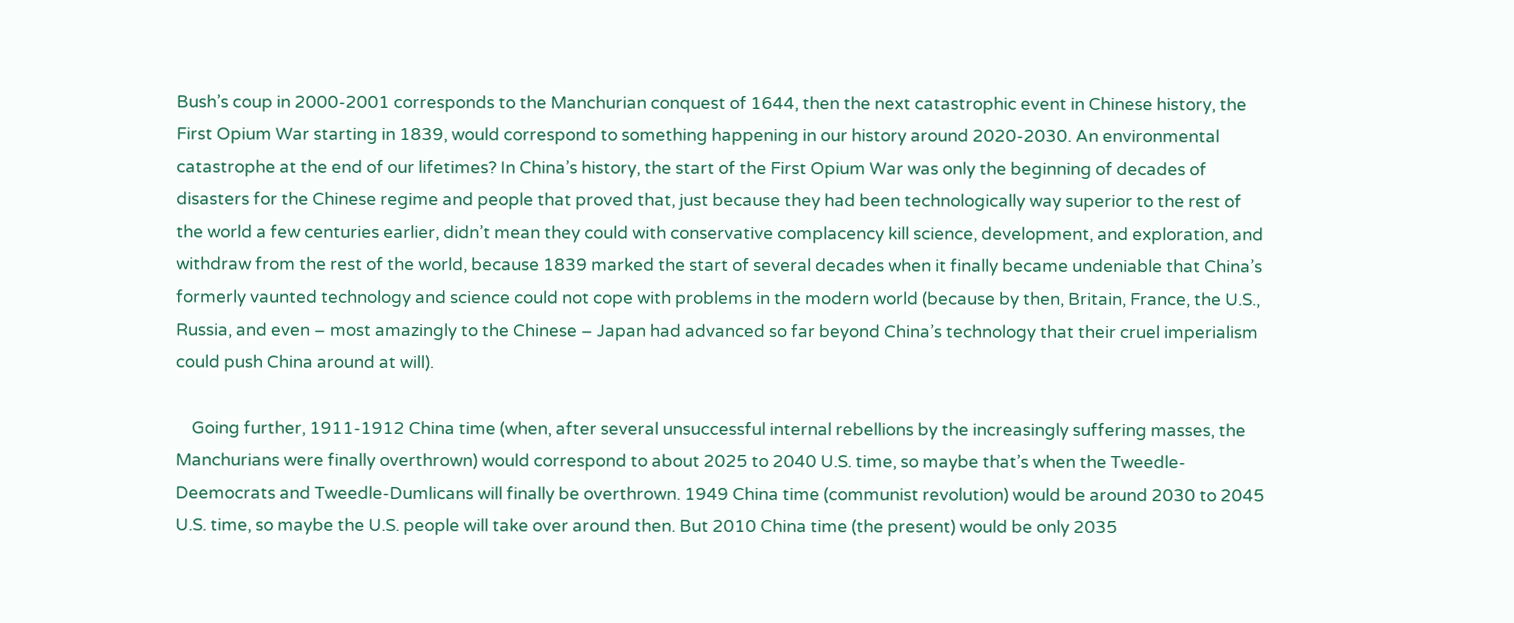Bush’s coup in 2000-2001 corresponds to the Manchurian conquest of 1644, then the next catastrophic event in Chinese history, the First Opium War starting in 1839, would correspond to something happening in our history around 2020-2030. An environmental catastrophe at the end of our lifetimes? In China’s history, the start of the First Opium War was only the beginning of decades of disasters for the Chinese regime and people that proved that, just because they had been technologically way superior to the rest of the world a few centuries earlier, didn’t mean they could with conservative complacency kill science, development, and exploration, and withdraw from the rest of the world, because 1839 marked the start of several decades when it finally became undeniable that China’s formerly vaunted technology and science could not cope with problems in the modern world (because by then, Britain, France, the U.S., Russia, and even – most amazingly to the Chinese – Japan had advanced so far beyond China’s technology that their cruel imperialism could push China around at will).

    Going further, 1911-1912 China time (when, after several unsuccessful internal rebellions by the increasingly suffering masses, the Manchurians were finally overthrown) would correspond to about 2025 to 2040 U.S. time, so maybe that’s when the Tweedle-Deemocrats and Tweedle-Dumlicans will finally be overthrown. 1949 China time (communist revolution) would be around 2030 to 2045 U.S. time, so maybe the U.S. people will take over around then. But 2010 China time (the present) would be only 2035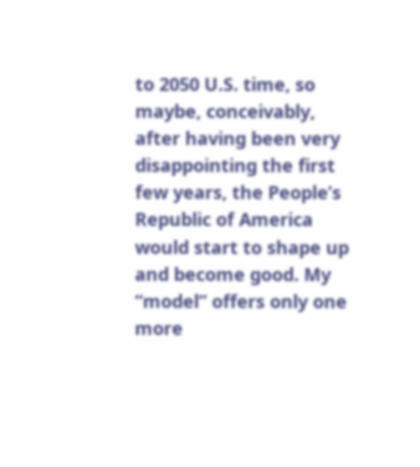to 2050 U.S. time, so maybe, conceivably, after having been very disappointing the first few years, the People’s Republic of America would start to shape up and become good. My “model” offers only one more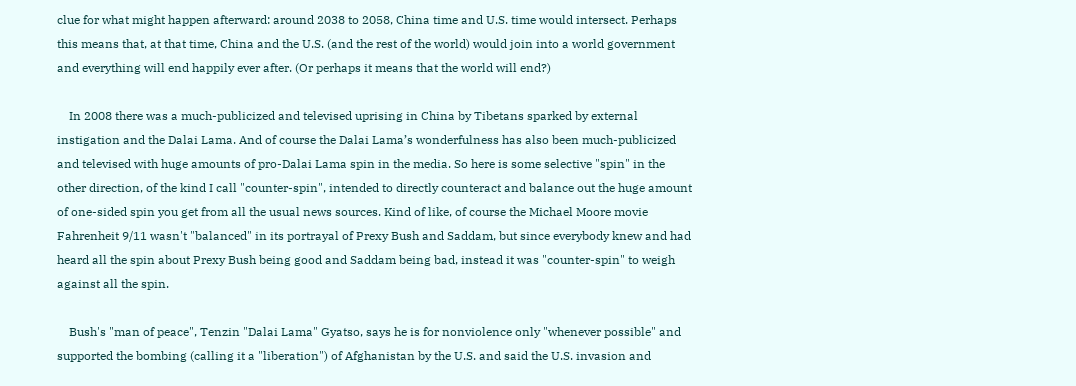clue for what might happen afterward: around 2038 to 2058, China time and U.S. time would intersect. Perhaps this means that, at that time, China and the U.S. (and the rest of the world) would join into a world government and everything will end happily ever after. (Or perhaps it means that the world will end?)

    In 2008 there was a much-publicized and televised uprising in China by Tibetans sparked by external instigation and the Dalai Lama. And of course the Dalai Lama’s wonderfulness has also been much-publicized and televised with huge amounts of pro-Dalai Lama spin in the media. So here is some selective "spin" in the other direction, of the kind I call "counter-spin", intended to directly counteract and balance out the huge amount of one-sided spin you get from all the usual news sources. Kind of like, of course the Michael Moore movie Fahrenheit 9/11 wasn't "balanced" in its portrayal of Prexy Bush and Saddam, but since everybody knew and had heard all the spin about Prexy Bush being good and Saddam being bad, instead it was "counter-spin" to weigh against all the spin.

    Bush's "man of peace", Tenzin "Dalai Lama" Gyatso, says he is for nonviolence only "whenever possible" and supported the bombing (calling it a "liberation") of Afghanistan by the U.S. and said the U.S. invasion and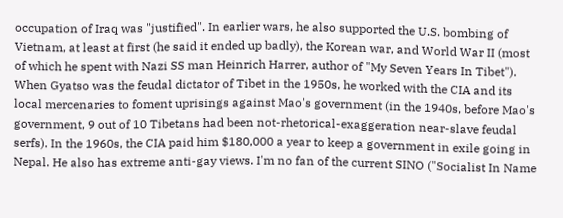occupation of Iraq was "justified". In earlier wars, he also supported the U.S. bombing of Vietnam, at least at first (he said it ended up badly), the Korean war, and World War II (most of which he spent with Nazi SS man Heinrich Harrer, author of "My Seven Years In Tibet"). When Gyatso was the feudal dictator of Tibet in the 1950s, he worked with the CIA and its local mercenaries to foment uprisings against Mao's government (in the 1940s, before Mao's government, 9 out of 10 Tibetans had been not-rhetorical-exaggeration near-slave feudal serfs). In the 1960s, the CIA paid him $180,000 a year to keep a government in exile going in Nepal. He also has extreme anti-gay views. I'm no fan of the current SINO ("Socialist In Name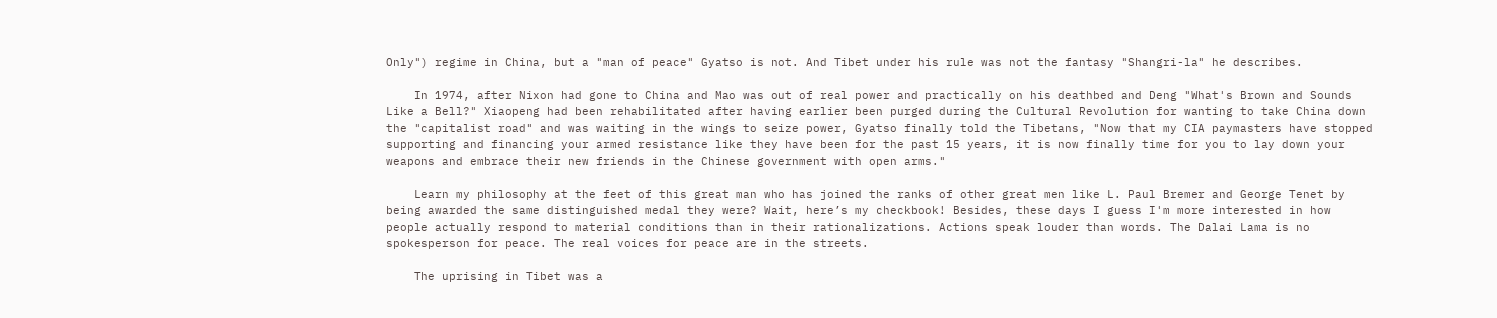Only") regime in China, but a "man of peace" Gyatso is not. And Tibet under his rule was not the fantasy "Shangri-la" he describes.

    In 1974, after Nixon had gone to China and Mao was out of real power and practically on his deathbed and Deng "What's Brown and Sounds Like a Bell?" Xiaopeng had been rehabilitated after having earlier been purged during the Cultural Revolution for wanting to take China down the "capitalist road" and was waiting in the wings to seize power, Gyatso finally told the Tibetans, "Now that my CIA paymasters have stopped supporting and financing your armed resistance like they have been for the past 15 years, it is now finally time for you to lay down your weapons and embrace their new friends in the Chinese government with open arms."

    Learn my philosophy at the feet of this great man who has joined the ranks of other great men like L. Paul Bremer and George Tenet by being awarded the same distinguished medal they were? Wait, here’s my checkbook! Besides, these days I guess I'm more interested in how people actually respond to material conditions than in their rationalizations. Actions speak louder than words. The Dalai Lama is no spokesperson for peace. The real voices for peace are in the streets.

    The uprising in Tibet was a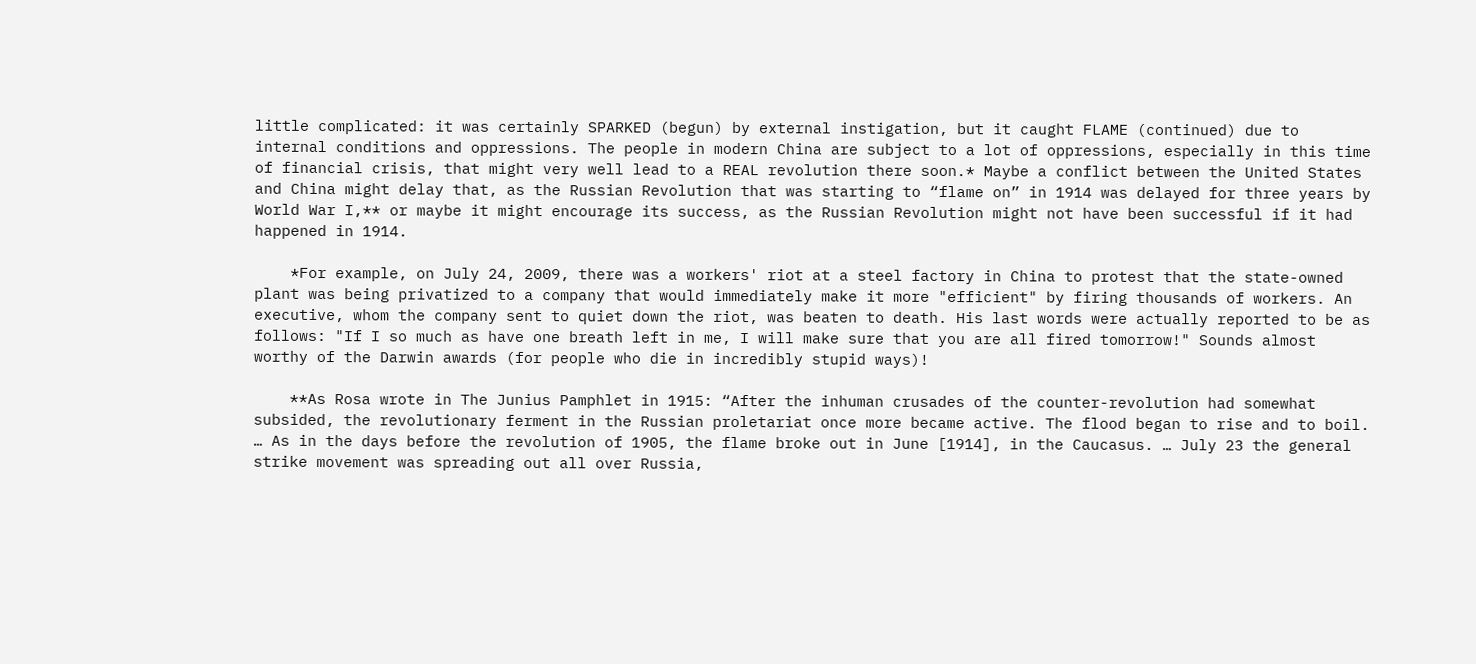little complicated: it was certainly SPARKED (begun) by external instigation, but it caught FLAME (continued) due to internal conditions and oppressions. The people in modern China are subject to a lot of oppressions, especially in this time of financial crisis, that might very well lead to a REAL revolution there soon.* Maybe a conflict between the United States and China might delay that, as the Russian Revolution that was starting to “flame on” in 1914 was delayed for three years by World War I,** or maybe it might encourage its success, as the Russian Revolution might not have been successful if it had happened in 1914.

    *For example, on July 24, 2009, there was a workers' riot at a steel factory in China to protest that the state-owned plant was being privatized to a company that would immediately make it more "efficient" by firing thousands of workers. An executive, whom the company sent to quiet down the riot, was beaten to death. His last words were actually reported to be as follows: "If I so much as have one breath left in me, I will make sure that you are all fired tomorrow!" Sounds almost worthy of the Darwin awards (for people who die in incredibly stupid ways)!

    **As Rosa wrote in The Junius Pamphlet in 1915: “After the inhuman crusades of the counter-revolution had somewhat subsided, the revolutionary ferment in the Russian proletariat once more became active. The flood began to rise and to boil. … As in the days before the revolution of 1905, the flame broke out in June [1914], in the Caucasus. … July 23 the general strike movement was spreading out all over Russia,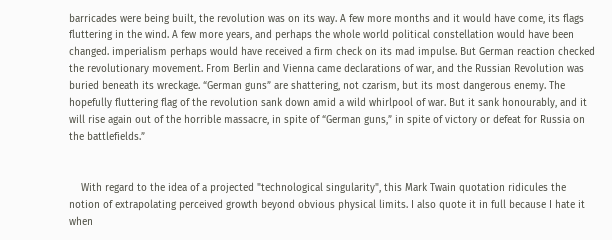barricades were being built, the revolution was on its way. A few more months and it would have come, its flags fluttering in the wind. A few more years, and perhaps the whole world political constellation would have been changed. imperialism perhaps would have received a firm check on its mad impulse. But German reaction checked the revolutionary movement. From Berlin and Vienna came declarations of war, and the Russian Revolution was buried beneath its wreckage. “German guns” are shattering, not czarism, but its most dangerous enemy. The hopefully fluttering flag of the revolution sank down amid a wild whirlpool of war. But it sank honourably, and it will rise again out of the horrible massacre, in spite of “German guns,” in spite of victory or defeat for Russia on the battlefields.”


    With regard to the idea of a projected "technological singularity", this Mark Twain quotation ridicules the notion of extrapolating perceived growth beyond obvious physical limits. I also quote it in full because I hate it when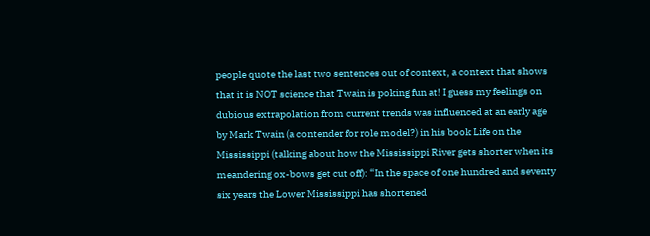people quote the last two sentences out of context, a context that shows that it is NOT science that Twain is poking fun at! I guess my feelings on dubious extrapolation from current trends was influenced at an early age by Mark Twain (a contender for role model?) in his book Life on the Mississippi (talking about how the Mississippi River gets shorter when its meandering ox-bows get cut off): “In the space of one hundred and seventy six years the Lower Mississippi has shortened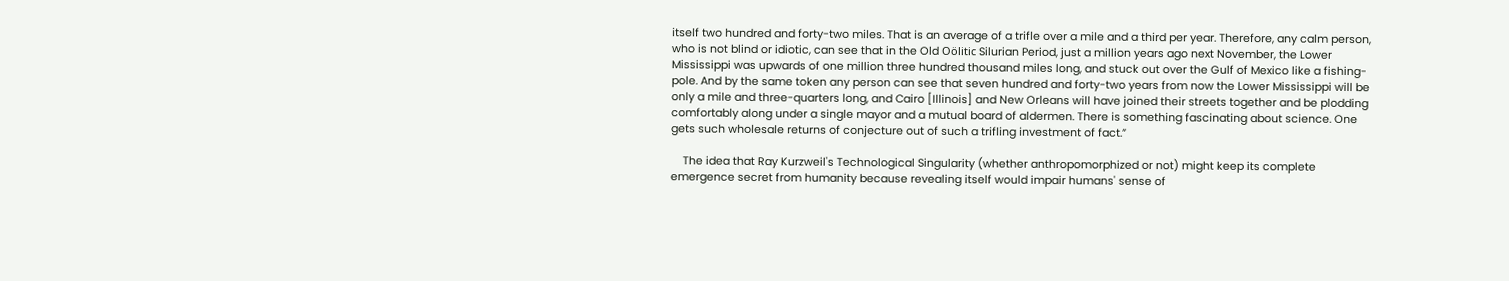itself two hundred and forty-two miles. That is an average of a trifle over a mile and a third per year. Therefore, any calm person, who is not blind or idiotic, can see that in the Old Oölitic Silurian Period, just a million years ago next November, the Lower Mississippi was upwards of one million three hundred thousand miles long, and stuck out over the Gulf of Mexico like a fishing-pole. And by the same token any person can see that seven hundred and forty-two years from now the Lower Mississippi will be only a mile and three-quarters long, and Cairo [Illinois] and New Orleans will have joined their streets together and be plodding comfortably along under a single mayor and a mutual board of aldermen. There is something fascinating about science. One gets such wholesale returns of conjecture out of such a trifling investment of fact.”

    The idea that Ray Kurzweil's Technological Singularity (whether anthropomorphized or not) might keep its complete emergence secret from humanity because revealing itself would impair humans' sense of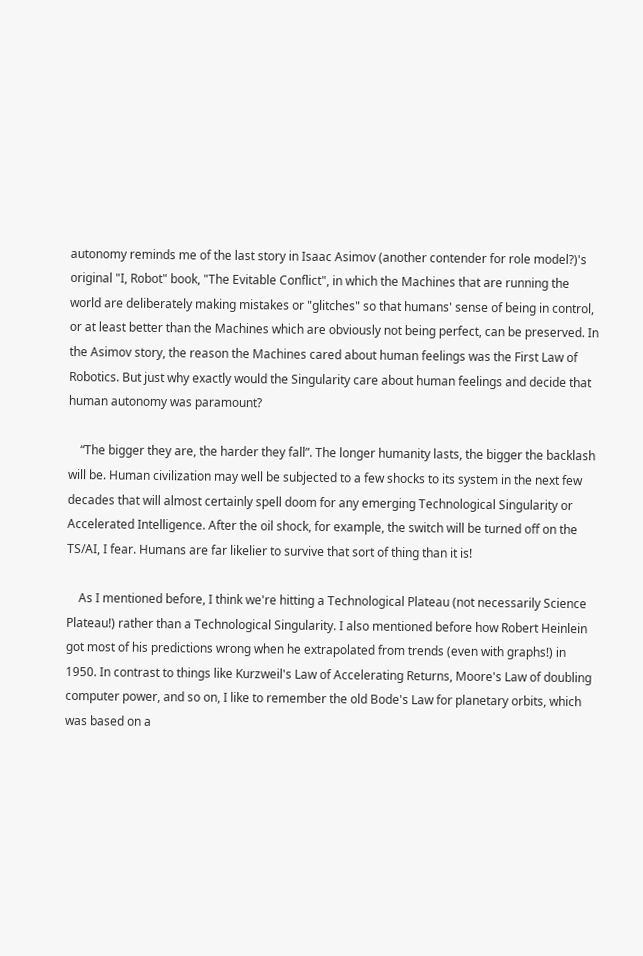autonomy reminds me of the last story in Isaac Asimov (another contender for role model?)'s original "I, Robot" book, "The Evitable Conflict", in which the Machines that are running the world are deliberately making mistakes or "glitches" so that humans' sense of being in control, or at least better than the Machines which are obviously not being perfect, can be preserved. In the Asimov story, the reason the Machines cared about human feelings was the First Law of Robotics. But just why exactly would the Singularity care about human feelings and decide that human autonomy was paramount?

    “The bigger they are, the harder they fall”. The longer humanity lasts, the bigger the backlash will be. Human civilization may well be subjected to a few shocks to its system in the next few decades that will almost certainly spell doom for any emerging Technological Singularity or Accelerated Intelligence. After the oil shock, for example, the switch will be turned off on the TS/AI, I fear. Humans are far likelier to survive that sort of thing than it is!

    As I mentioned before, I think we're hitting a Technological Plateau (not necessarily Science Plateau!) rather than a Technological Singularity. I also mentioned before how Robert Heinlein got most of his predictions wrong when he extrapolated from trends (even with graphs!) in 1950. In contrast to things like Kurzweil's Law of Accelerating Returns, Moore's Law of doubling computer power, and so on, I like to remember the old Bode's Law for planetary orbits, which was based on a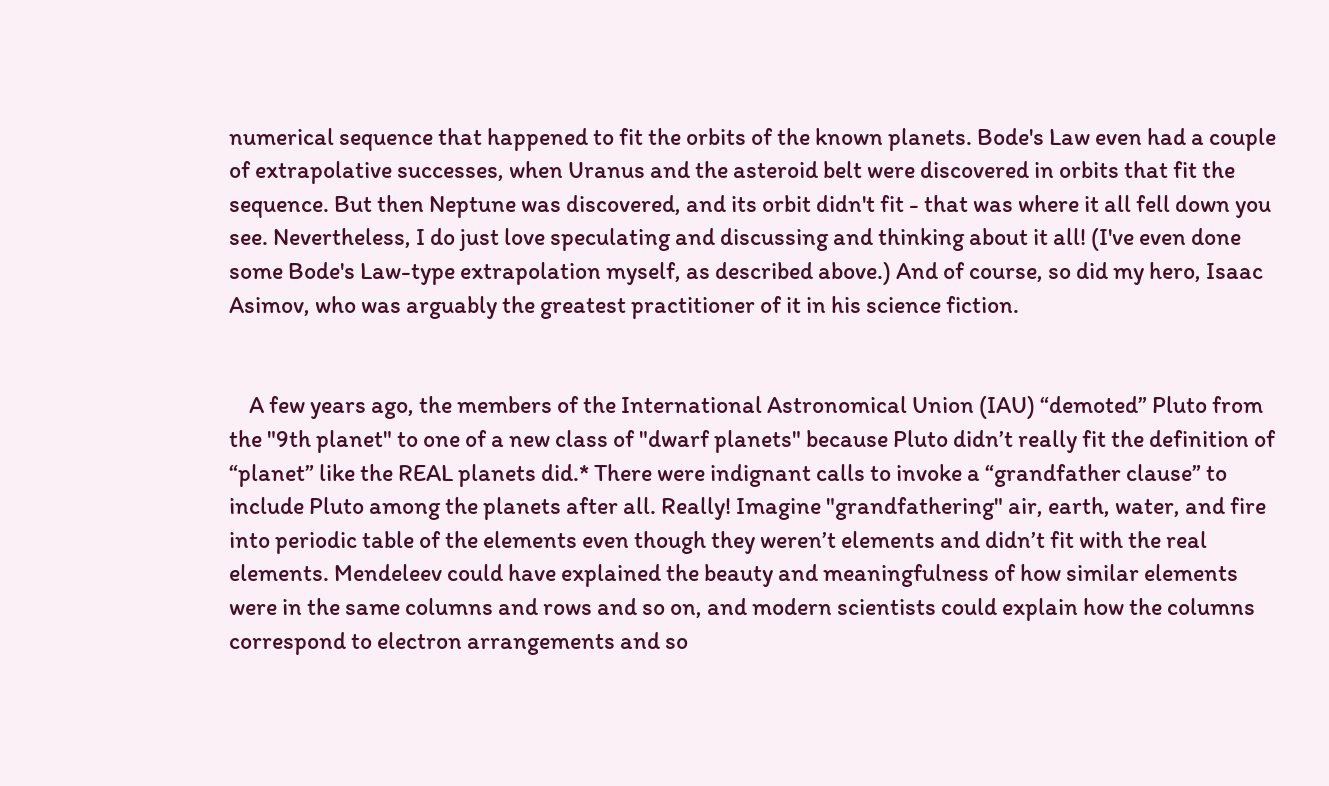numerical sequence that happened to fit the orbits of the known planets. Bode's Law even had a couple of extrapolative successes, when Uranus and the asteroid belt were discovered in orbits that fit the sequence. But then Neptune was discovered, and its orbit didn't fit - that was where it all fell down you see. Nevertheless, I do just love speculating and discussing and thinking about it all! (I've even done some Bode's Law-type extrapolation myself, as described above.) And of course, so did my hero, Isaac Asimov, who was arguably the greatest practitioner of it in his science fiction.


    A few years ago, the members of the International Astronomical Union (IAU) “demoted” Pluto from the "9th planet" to one of a new class of "dwarf planets" because Pluto didn’t really fit the definition of “planet” like the REAL planets did.* There were indignant calls to invoke a “grandfather clause” to include Pluto among the planets after all. Really! Imagine "grandfathering" air, earth, water, and fire into periodic table of the elements even though they weren’t elements and didn’t fit with the real elements. Mendeleev could have explained the beauty and meaningfulness of how similar elements were in the same columns and rows and so on, and modern scientists could explain how the columns correspond to electron arrangements and so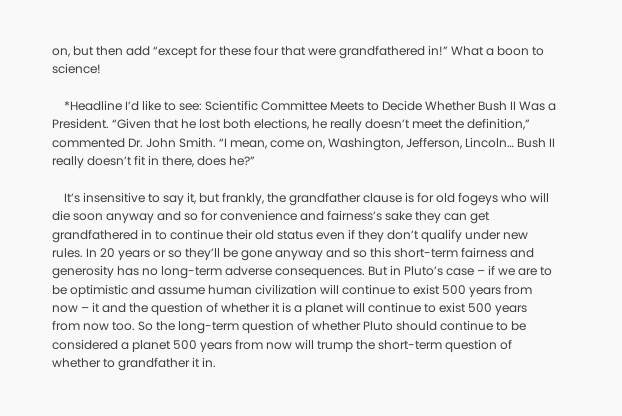on, but then add “except for these four that were grandfathered in!” What a boon to science!

    *Headline I’d like to see: Scientific Committee Meets to Decide Whether Bush II Was a President. “Given that he lost both elections, he really doesn’t meet the definition,” commented Dr. John Smith. “I mean, come on, Washington, Jefferson, Lincoln… Bush II really doesn’t fit in there, does he?”

    It’s insensitive to say it, but frankly, the grandfather clause is for old fogeys who will die soon anyway and so for convenience and fairness’s sake they can get grandfathered in to continue their old status even if they don’t qualify under new rules. In 20 years or so they’ll be gone anyway and so this short-term fairness and generosity has no long-term adverse consequences. But in Pluto’s case – if we are to be optimistic and assume human civilization will continue to exist 500 years from now – it and the question of whether it is a planet will continue to exist 500 years from now too. So the long-term question of whether Pluto should continue to be considered a planet 500 years from now will trump the short-term question of whether to grandfather it in.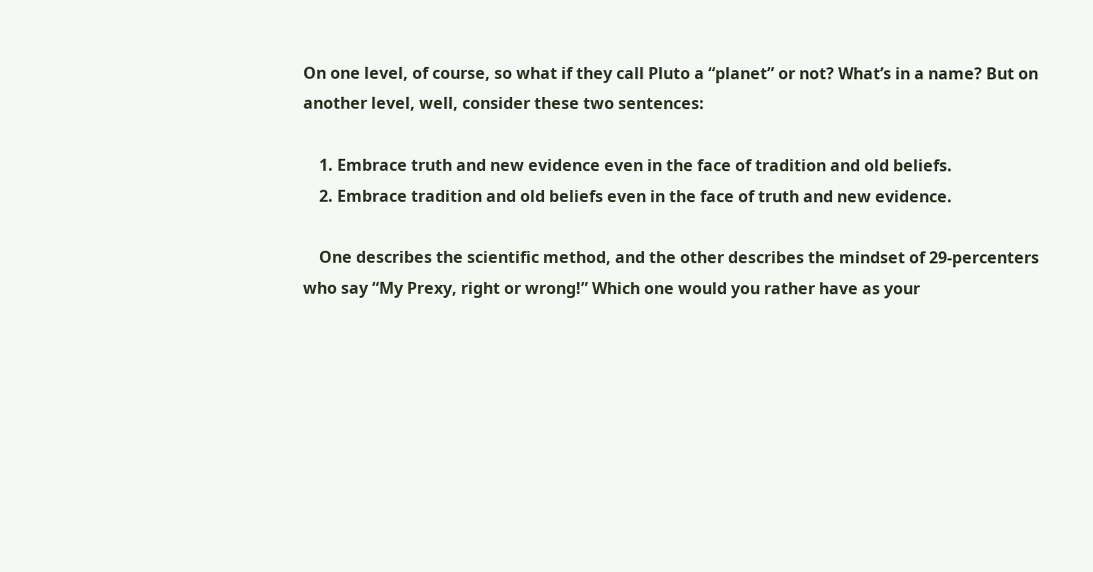On one level, of course, so what if they call Pluto a “planet” or not? What’s in a name? But on another level, well, consider these two sentences:

    1. Embrace truth and new evidence even in the face of tradition and old beliefs.
    2. Embrace tradition and old beliefs even in the face of truth and new evidence.

    One describes the scientific method, and the other describes the mindset of 29-percenters who say “My Prexy, right or wrong!” Which one would you rather have as your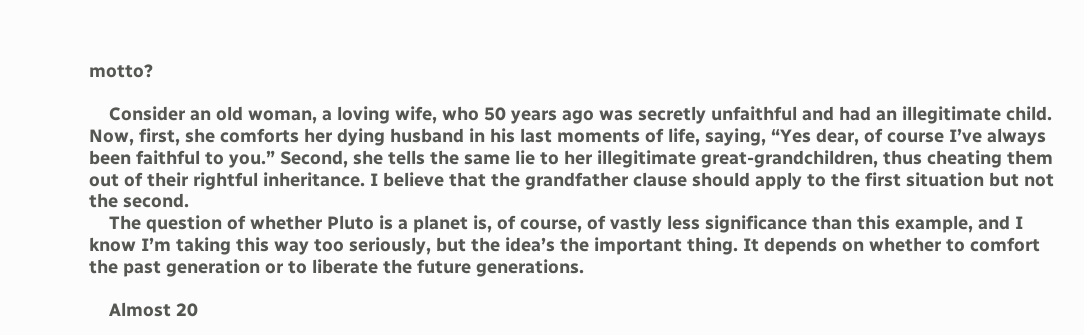motto?

    Consider an old woman, a loving wife, who 50 years ago was secretly unfaithful and had an illegitimate child. Now, first, she comforts her dying husband in his last moments of life, saying, “Yes dear, of course I’ve always been faithful to you.” Second, she tells the same lie to her illegitimate great-grandchildren, thus cheating them out of their rightful inheritance. I believe that the grandfather clause should apply to the first situation but not the second.
    The question of whether Pluto is a planet is, of course, of vastly less significance than this example, and I know I’m taking this way too seriously, but the idea’s the important thing. It depends on whether to comfort the past generation or to liberate the future generations.

    Almost 20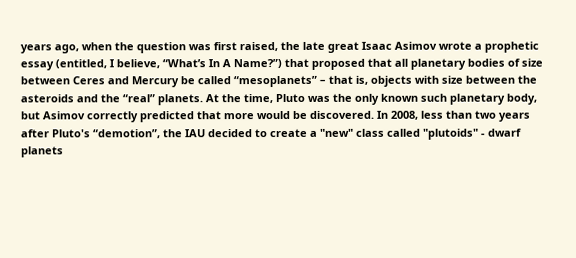years ago, when the question was first raised, the late great Isaac Asimov wrote a prophetic essay (entitled, I believe, “What’s In A Name?”) that proposed that all planetary bodies of size between Ceres and Mercury be called “mesoplanets” – that is, objects with size between the asteroids and the “real” planets. At the time, Pluto was the only known such planetary body, but Asimov correctly predicted that more would be discovered. In 2008, less than two years after Pluto's “demotion”, the IAU decided to create a "new" class called "plutoids" - dwarf planets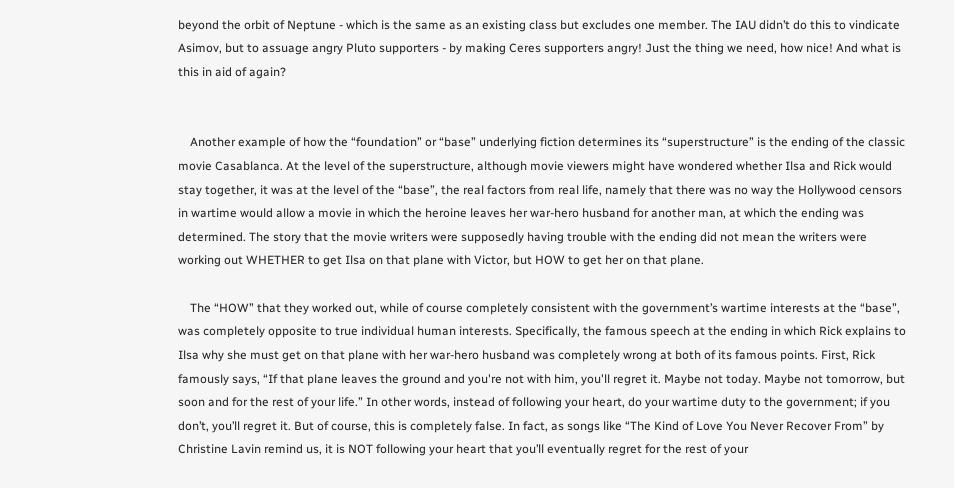beyond the orbit of Neptune - which is the same as an existing class but excludes one member. The IAU didn’t do this to vindicate Asimov, but to assuage angry Pluto supporters - by making Ceres supporters angry! Just the thing we need, how nice! And what is this in aid of again?


    Another example of how the “foundation” or “base” underlying fiction determines its “superstructure” is the ending of the classic movie Casablanca. At the level of the superstructure, although movie viewers might have wondered whether Ilsa and Rick would stay together, it was at the level of the “base”, the real factors from real life, namely that there was no way the Hollywood censors in wartime would allow a movie in which the heroine leaves her war-hero husband for another man, at which the ending was determined. The story that the movie writers were supposedly having trouble with the ending did not mean the writers were working out WHETHER to get Ilsa on that plane with Victor, but HOW to get her on that plane.

    The “HOW” that they worked out, while of course completely consistent with the government’s wartime interests at the “base”, was completely opposite to true individual human interests. Specifically, the famous speech at the ending in which Rick explains to Ilsa why she must get on that plane with her war-hero husband was completely wrong at both of its famous points. First, Rick famously says, “If that plane leaves the ground and you're not with him, you'll regret it. Maybe not today. Maybe not tomorrow, but soon and for the rest of your life.” In other words, instead of following your heart, do your wartime duty to the government; if you don’t, you’ll regret it. But of course, this is completely false. In fact, as songs like “The Kind of Love You Never Recover From” by Christine Lavin remind us, it is NOT following your heart that you’ll eventually regret for the rest of your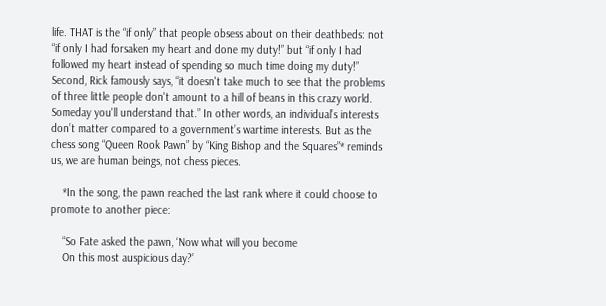life. THAT is the “if only” that people obsess about on their deathbeds: not “if only I had forsaken my heart and done my duty!” but “if only I had followed my heart instead of spending so much time doing my duty!” Second, Rick famously says, “it doesn't take much to see that the problems of three little people don't amount to a hill of beans in this crazy world. Someday you'll understand that.” In other words, an individual’s interests don’t matter compared to a government’s wartime interests. But as the chess song “Queen Rook Pawn” by “King Bishop and the Squares”* reminds us, we are human beings, not chess pieces.

    *In the song, the pawn reached the last rank where it could choose to promote to another piece:

    “So Fate asked the pawn, ‘Now what will you become
    On this most auspicious day?’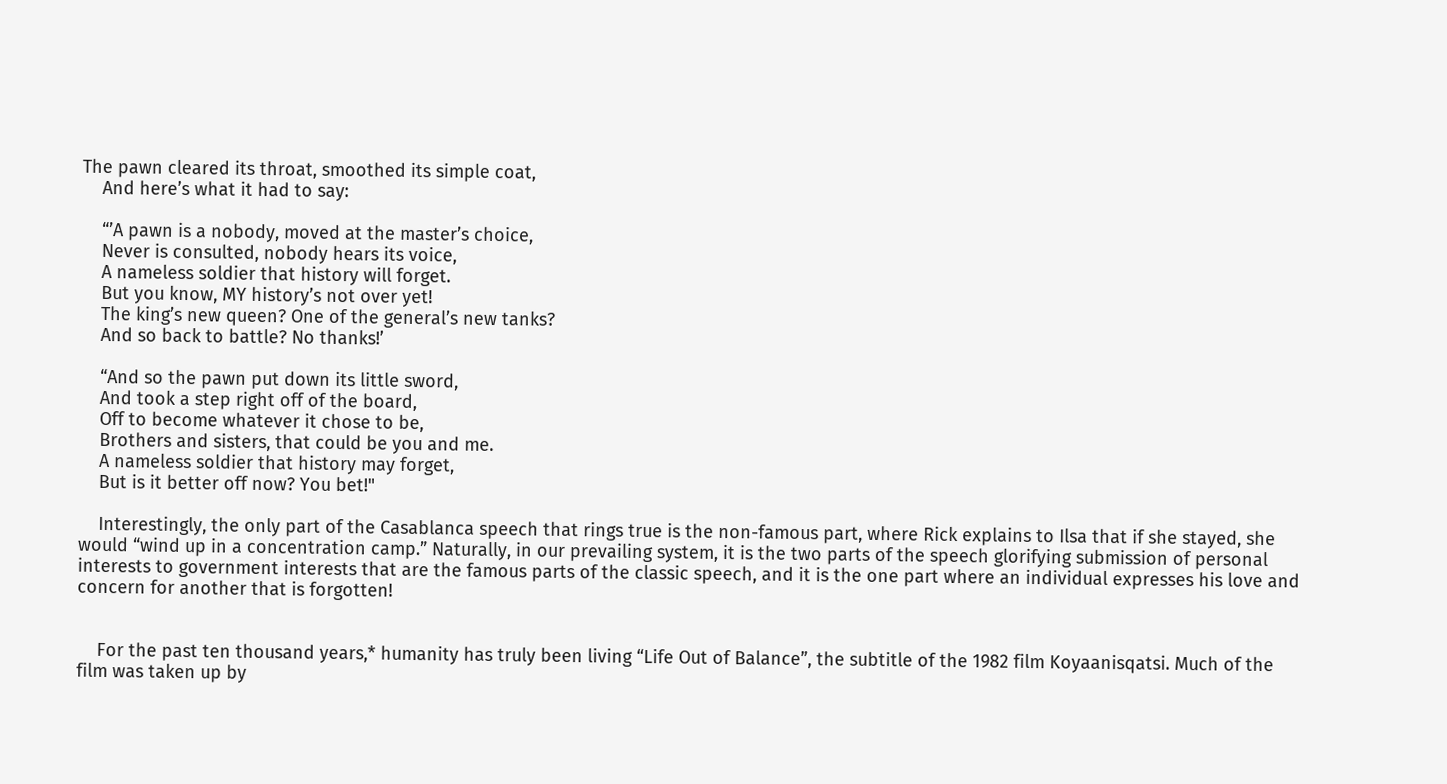The pawn cleared its throat, smoothed its simple coat,
    And here’s what it had to say:

    “’A pawn is a nobody, moved at the master’s choice,
    Never is consulted, nobody hears its voice,
    A nameless soldier that history will forget.
    But you know, MY history’s not over yet!
    The king’s new queen? One of the general’s new tanks?
    And so back to battle? No thanks!’

    “And so the pawn put down its little sword,
    And took a step right off of the board,
    Off to become whatever it chose to be,
    Brothers and sisters, that could be you and me.
    A nameless soldier that history may forget,
    But is it better off now? You bet!"

    Interestingly, the only part of the Casablanca speech that rings true is the non-famous part, where Rick explains to Ilsa that if she stayed, she would “wind up in a concentration camp.” Naturally, in our prevailing system, it is the two parts of the speech glorifying submission of personal interests to government interests that are the famous parts of the classic speech, and it is the one part where an individual expresses his love and concern for another that is forgotten!


    For the past ten thousand years,* humanity has truly been living “Life Out of Balance”, the subtitle of the 1982 film Koyaanisqatsi. Much of the film was taken up by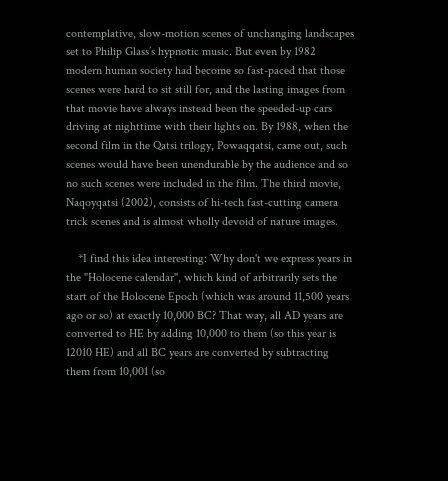contemplative, slow-motion scenes of unchanging landscapes set to Philip Glass’s hypnotic music. But even by 1982 modern human society had become so fast-paced that those scenes were hard to sit still for, and the lasting images from that movie have always instead been the speeded-up cars driving at nighttime with their lights on. By 1988, when the second film in the Qatsi trilogy, Powaqqatsi, came out, such scenes would have been unendurable by the audience and so no such scenes were included in the film. The third movie, Naqoyqatsi (2002), consists of hi-tech fast-cutting camera trick scenes and is almost wholly devoid of nature images.

    *I find this idea interesting: Why don't we express years in the "Holocene calendar", which kind of arbitrarily sets the start of the Holocene Epoch (which was around 11,500 years ago or so) at exactly 10,000 BC? That way, all AD years are converted to HE by adding 10,000 to them (so this year is 12010 HE) and all BC years are converted by subtracting them from 10,001 (so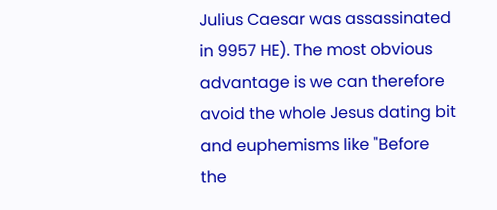Julius Caesar was assassinated in 9957 HE). The most obvious advantage is we can therefore avoid the whole Jesus dating bit and euphemisms like "Before the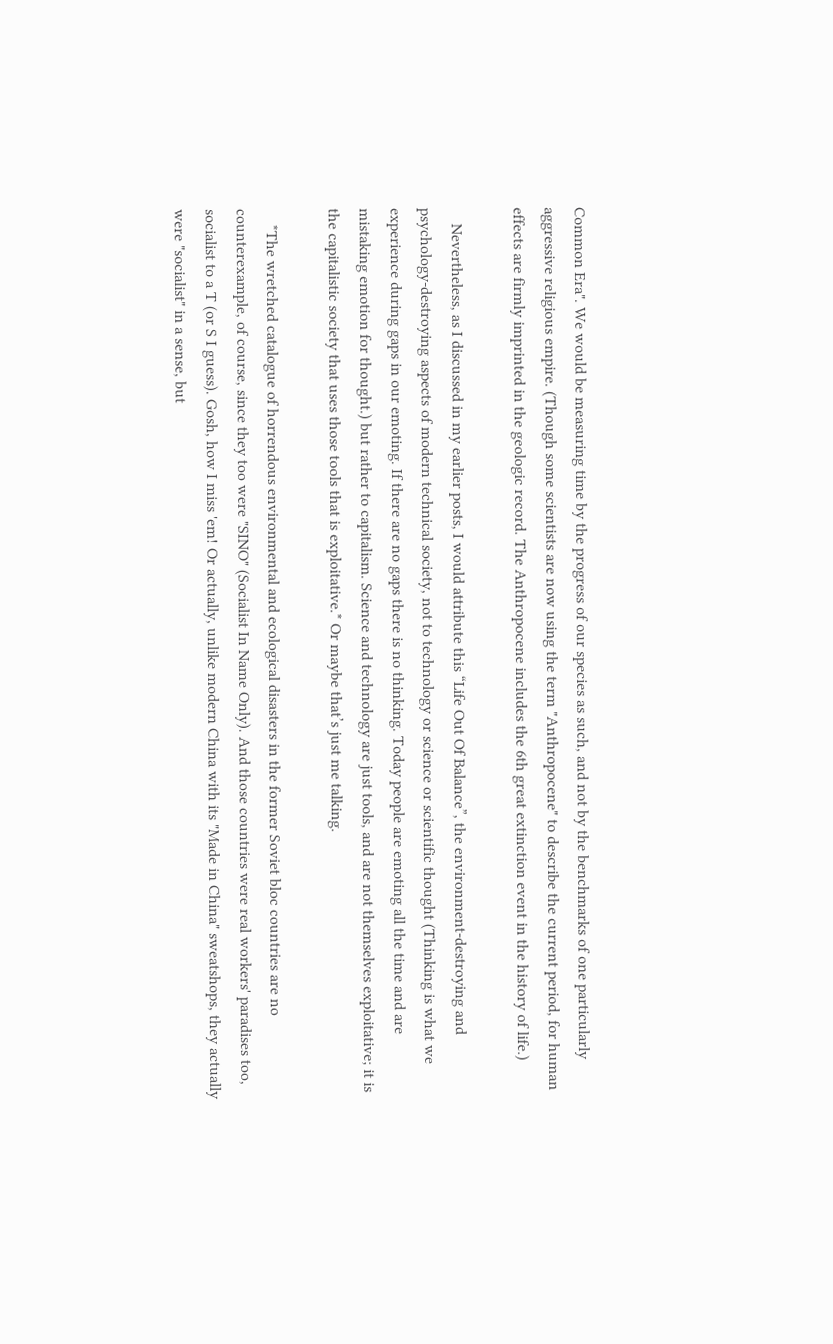Common Era". We would be measuring time by the progress of our species as such, and not by the benchmarks of one particularly aggressive religious empire. (Though some scientists are now using the term "Anthropocene" to describe the current period, for human effects are firmly imprinted in the geologic record. The Anthropocene includes the 6th great extinction event in the history of life.)

    Nevertheless, as I discussed in my earlier posts, I would attribute this “Life Out Of Balance”, the environment-destroying and psychology-destroying aspects of modern technical society, not to technology or science or scientific thought (Thinking is what we experience during gaps in our emoting. If there are no gaps there is no thinking. Today people are emoting all the time and are mistaking emotion for thought.) but rather to capitalism. Science and technology are just tools, and are not themselves exploitative; it is the capitalistic society that uses those tools that is exploitative.* Or maybe that’s just me talking.

    *The wretched catalogue of horrendous environmental and ecological disasters in the former Soviet bloc countries are no counterexample, of course, since they too were "SINO" (Socialist In Name Only). And those countries were real workers' paradises too, socialist to a T (or S I guess). Gosh, how I miss 'em! Or actually, unlike modern China with its "Made in China" sweatshops, they actually were "socialist" in a sense, but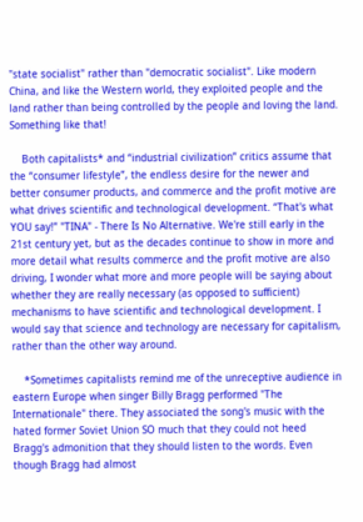"state socialist" rather than "democratic socialist". Like modern China, and like the Western world, they exploited people and the land rather than being controlled by the people and loving the land. Something like that!

    Both capitalists* and “industrial civilization” critics assume that the “consumer lifestyle”, the endless desire for the newer and better consumer products, and commerce and the profit motive are what drives scientific and technological development. “That's what YOU say!” "TINA" - There Is No Alternative. We're still early in the 21st century yet, but as the decades continue to show in more and more detail what results commerce and the profit motive are also driving, I wonder what more and more people will be saying about whether they are really necessary (as opposed to sufficient) mechanisms to have scientific and technological development. I would say that science and technology are necessary for capitalism, rather than the other way around.

    *Sometimes capitalists remind me of the unreceptive audience in eastern Europe when singer Billy Bragg performed "The Internationale" there. They associated the song's music with the hated former Soviet Union SO much that they could not heed Bragg's admonition that they should listen to the words. Even though Bragg had almost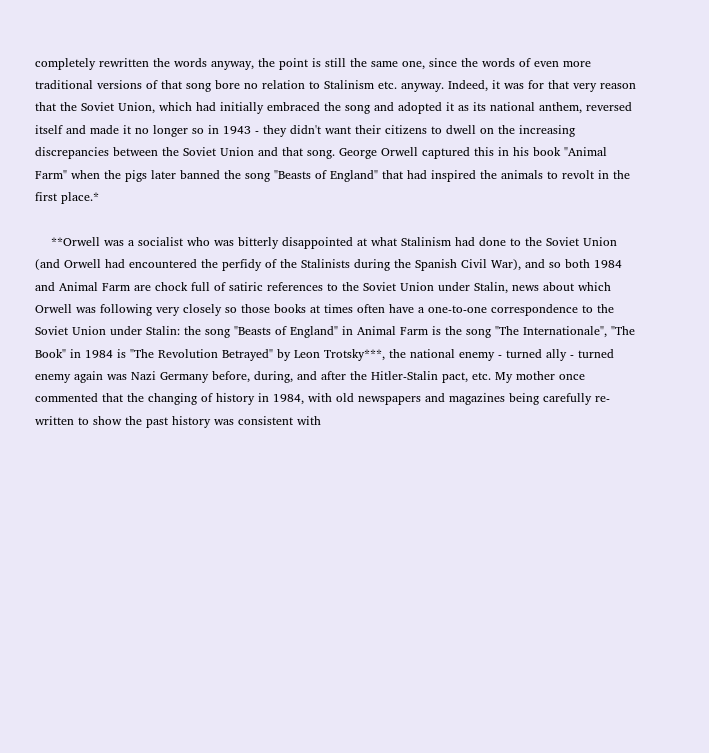completely rewritten the words anyway, the point is still the same one, since the words of even more traditional versions of that song bore no relation to Stalinism etc. anyway. Indeed, it was for that very reason that the Soviet Union, which had initially embraced the song and adopted it as its national anthem, reversed itself and made it no longer so in 1943 - they didn't want their citizens to dwell on the increasing discrepancies between the Soviet Union and that song. George Orwell captured this in his book "Animal Farm" when the pigs later banned the song "Beasts of England" that had inspired the animals to revolt in the first place.*

    **Orwell was a socialist who was bitterly disappointed at what Stalinism had done to the Soviet Union (and Orwell had encountered the perfidy of the Stalinists during the Spanish Civil War), and so both 1984 and Animal Farm are chock full of satiric references to the Soviet Union under Stalin, news about which Orwell was following very closely so those books at times often have a one-to-one correspondence to the Soviet Union under Stalin: the song "Beasts of England" in Animal Farm is the song "The Internationale", "The Book" in 1984 is "The Revolution Betrayed" by Leon Trotsky***, the national enemy - turned ally - turned enemy again was Nazi Germany before, during, and after the Hitler-Stalin pact, etc. My mother once commented that the changing of history in 1984, with old newspapers and magazines being carefully re-written to show the past history was consistent with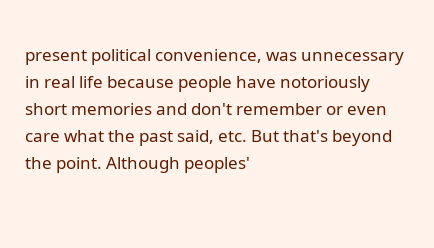present political convenience, was unnecessary in real life because people have notoriously short memories and don't remember or even care what the past said, etc. But that's beyond the point. Although peoples'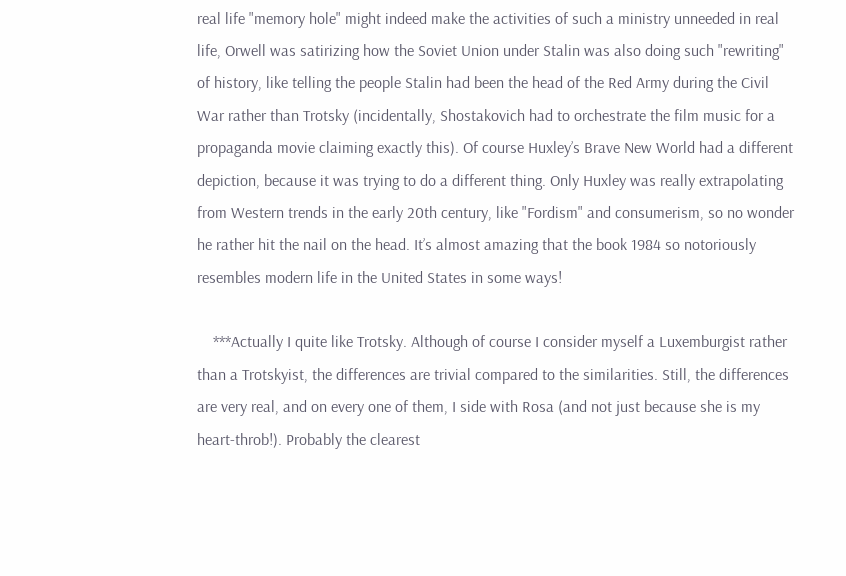real life "memory hole" might indeed make the activities of such a ministry unneeded in real life, Orwell was satirizing how the Soviet Union under Stalin was also doing such "rewriting" of history, like telling the people Stalin had been the head of the Red Army during the Civil War rather than Trotsky (incidentally, Shostakovich had to orchestrate the film music for a propaganda movie claiming exactly this). Of course Huxley’s Brave New World had a different depiction, because it was trying to do a different thing. Only Huxley was really extrapolating from Western trends in the early 20th century, like "Fordism" and consumerism, so no wonder he rather hit the nail on the head. It’s almost amazing that the book 1984 so notoriously resembles modern life in the United States in some ways!

    ***Actually I quite like Trotsky. Although of course I consider myself a Luxemburgist rather than a Trotskyist, the differences are trivial compared to the similarities. Still, the differences are very real, and on every one of them, I side with Rosa (and not just because she is my heart-throb!). Probably the clearest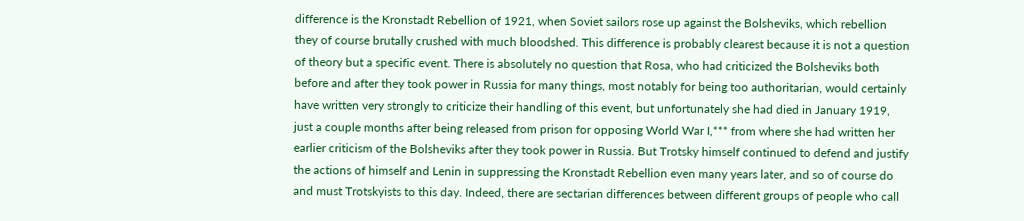difference is the Kronstadt Rebellion of 1921, when Soviet sailors rose up against the Bolsheviks, which rebellion they of course brutally crushed with much bloodshed. This difference is probably clearest because it is not a question of theory but a specific event. There is absolutely no question that Rosa, who had criticized the Bolsheviks both before and after they took power in Russia for many things, most notably for being too authoritarian, would certainly have written very strongly to criticize their handling of this event, but unfortunately she had died in January 1919, just a couple months after being released from prison for opposing World War I,*** from where she had written her earlier criticism of the Bolsheviks after they took power in Russia. But Trotsky himself continued to defend and justify the actions of himself and Lenin in suppressing the Kronstadt Rebellion even many years later, and so of course do and must Trotskyists to this day. Indeed, there are sectarian differences between different groups of people who call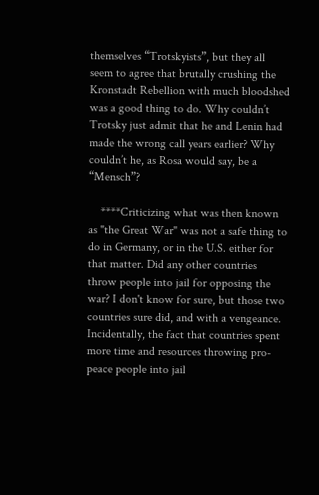themselves “Trotskyists”, but they all seem to agree that brutally crushing the Kronstadt Rebellion with much bloodshed was a good thing to do. Why couldn’t Trotsky just admit that he and Lenin had made the wrong call years earlier? Why couldn’t he, as Rosa would say, be a “Mensch”?

    ****Criticizing what was then known as "the Great War" was not a safe thing to do in Germany, or in the U.S. either for that matter. Did any other countries throw people into jail for opposing the war? I don't know for sure, but those two countries sure did, and with a vengeance. Incidentally, the fact that countries spent more time and resources throwing pro-peace people into jail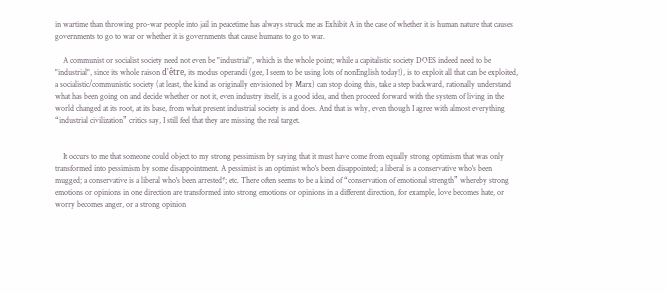in wartime than throwing pro-war people into jail in peacetime has always struck me as Exhibit A in the case of whether it is human nature that causes governments to go to war or whether it is governments that cause humans to go to war.

    A communist or socialist society need not even be "industrial", which is the whole point; while a capitalistic society DOES indeed need to be "industrial", since its whole raison d'être, its modus operandi (gee, I seem to be using lots of nonEnglish today!), is to exploit all that can be exploited, a socialistic/communistic society (at least, the kind as originally envisioned by Marx) can stop doing this, take a step backward, rationally understand what has been going on and decide whether or not it, even industry itself, is a good idea, and then proceed forward with the system of living in the world changed at its root, at its base, from what present industrial society is and does. And that is why, even though I agree with almost everything “industrial civilization” critics say, I still feel that they are missing the real target.


    It occurs to me that someone could object to my strong pessimism by saying that it must have come from equally strong optimism that was only transformed into pessimism by some disappointment. A pessimist is an optimist who's been disappointed; a liberal is a conservative who's been mugged; a conservative is a liberal who's been arrested*; etc. There often seems to be a kind of “conservation of emotional strength” whereby strong emotions or opinions in one direction are transformed into strong emotions or opinions in a different direction, for example, love becomes hate, or worry becomes anger, or a strong opinion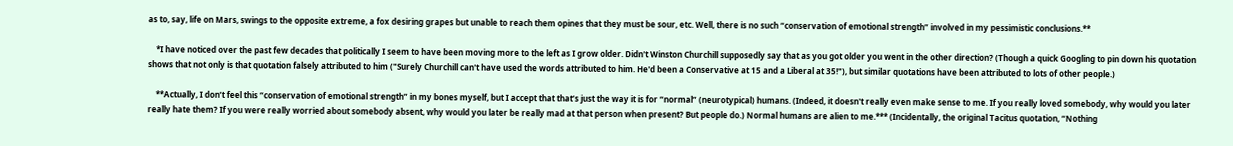as to, say, life on Mars, swings to the opposite extreme, a fox desiring grapes but unable to reach them opines that they must be sour, etc. Well, there is no such “conservation of emotional strength” involved in my pessimistic conclusions.**

    *I have noticed over the past few decades that politically I seem to have been moving more to the left as I grow older. Didn't Winston Churchill supposedly say that as you got older you went in the other direction? (Though a quick Googling to pin down his quotation shows that not only is that quotation falsely attributed to him ("Surely Churchill can't have used the words attributed to him. He'd been a Conservative at 15 and a Liberal at 35!"), but similar quotations have been attributed to lots of other people.)

    **Actually, I don’t feel this “conservation of emotional strength” in my bones myself, but I accept that that’s just the way it is for “normal” (neurotypical) humans. (Indeed, it doesn't really even make sense to me. If you really loved somebody, why would you later really hate them? If you were really worried about somebody absent, why would you later be really mad at that person when present? But people do.) Normal humans are alien to me.*** (Incidentally, the original Tacitus quotation, “Nothing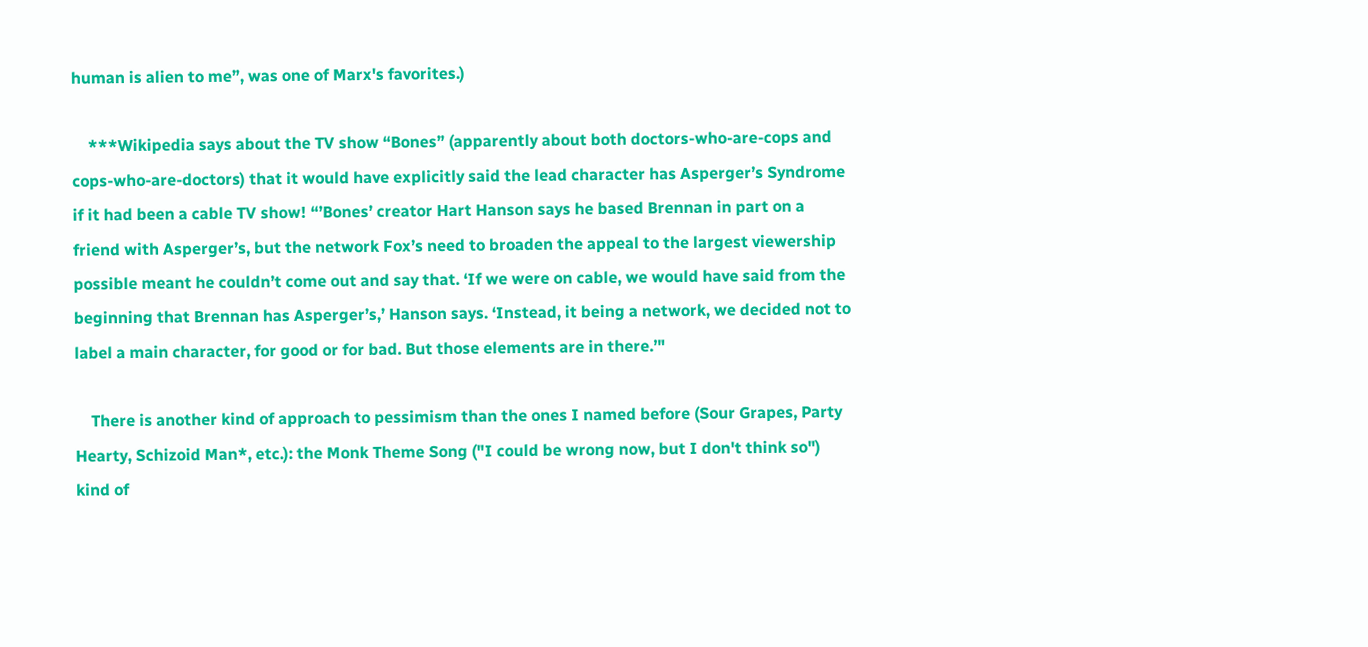human is alien to me”, was one of Marx's favorites.)

    ***Wikipedia says about the TV show “Bones” (apparently about both doctors-who-are-cops and cops-who-are-doctors) that it would have explicitly said the lead character has Asperger’s Syndrome if it had been a cable TV show! “’Bones’ creator Hart Hanson says he based Brennan in part on a friend with Asperger’s, but the network Fox’s need to broaden the appeal to the largest viewership possible meant he couldn’t come out and say that. ‘If we were on cable, we would have said from the beginning that Brennan has Asperger’s,’ Hanson says. ‘Instead, it being a network, we decided not to label a main character, for good or for bad. But those elements are in there.’"

    There is another kind of approach to pessimism than the ones I named before (Sour Grapes, Party Hearty, Schizoid Man*, etc.): the Monk Theme Song ("I could be wrong now, but I don't think so") kind of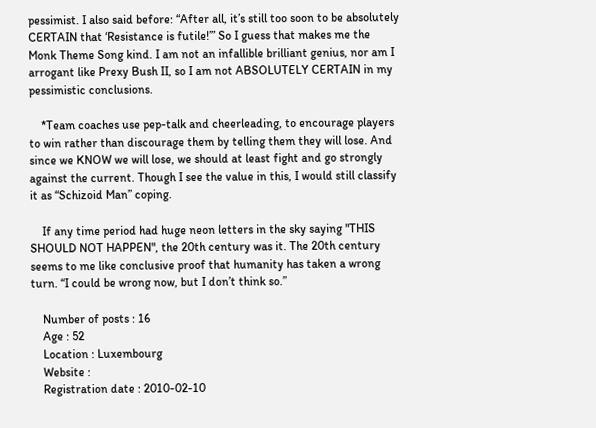pessimist. I also said before: “After all, it’s still too soon to be absolutely CERTAIN that ‘Resistance is futile!’” So I guess that makes me the Monk Theme Song kind. I am not an infallible brilliant genius, nor am I arrogant like Prexy Bush II, so I am not ABSOLUTELY CERTAIN in my pessimistic conclusions.

    *Team coaches use pep-talk and cheerleading, to encourage players to win rather than discourage them by telling them they will lose. And since we KNOW we will lose, we should at least fight and go strongly against the current. Though I see the value in this, I would still classify it as “Schizoid Man” coping.

    If any time period had huge neon letters in the sky saying "THIS SHOULD NOT HAPPEN", the 20th century was it. The 20th century seems to me like conclusive proof that humanity has taken a wrong turn. “I could be wrong now, but I don’t think so.”

    Number of posts : 16
    Age : 52
    Location : Luxembourg
    Website :
    Registration date : 2010-02-10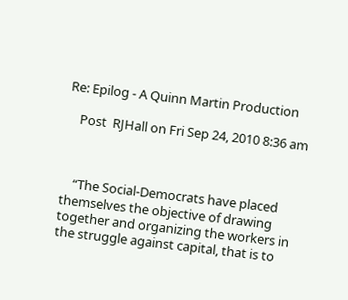Re: Epilog - A Quinn Martin Production

    Post  RJHall on Fri Sep 24, 2010 8:36 am



    “The Social-Democrats have placed themselves the objective of drawing together and organizing the workers in the struggle against capital, that is to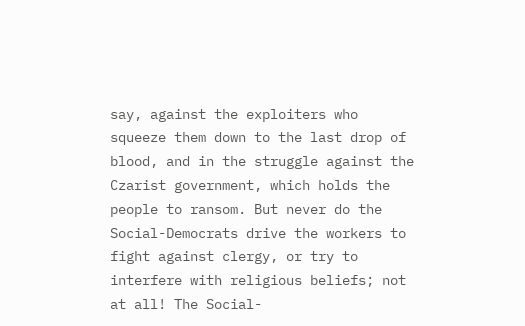say, against the exploiters who squeeze them down to the last drop of blood, and in the struggle against the Czarist government, which holds the people to ransom. But never do the Social-Democrats drive the workers to fight against clergy, or try to interfere with religious beliefs; not at all! The Social-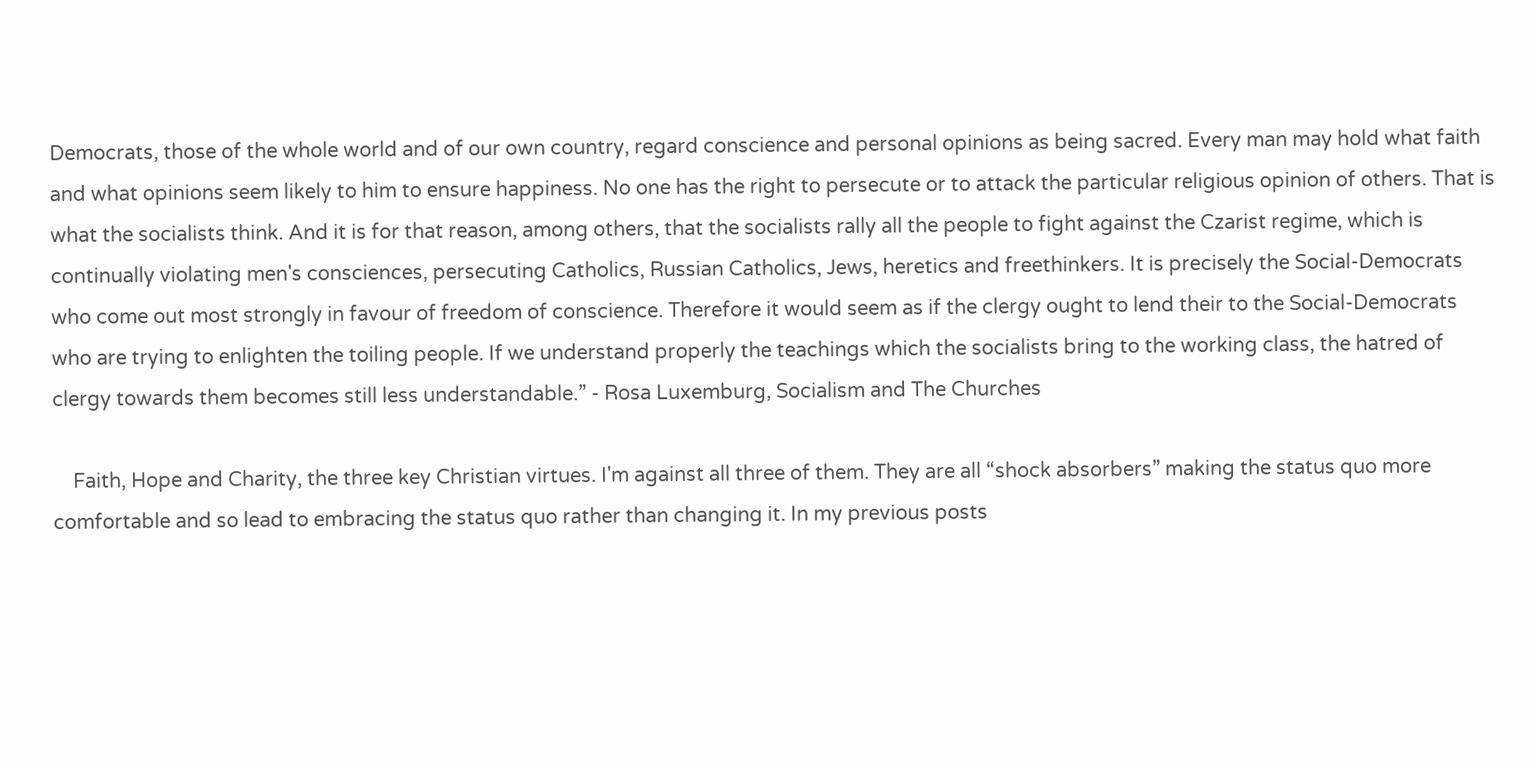Democrats, those of the whole world and of our own country, regard conscience and personal opinions as being sacred. Every man may hold what faith and what opinions seem likely to him to ensure happiness. No one has the right to persecute or to attack the particular religious opinion of others. That is what the socialists think. And it is for that reason, among others, that the socialists rally all the people to fight against the Czarist regime, which is continually violating men's consciences, persecuting Catholics, Russian Catholics, Jews, heretics and freethinkers. It is precisely the Social-Democrats who come out most strongly in favour of freedom of conscience. Therefore it would seem as if the clergy ought to lend their to the Social-Democrats who are trying to enlighten the toiling people. If we understand properly the teachings which the socialists bring to the working class, the hatred of clergy towards them becomes still less understandable.” - Rosa Luxemburg, Socialism and The Churches

    Faith, Hope and Charity, the three key Christian virtues. I'm against all three of them. They are all “shock absorbers” making the status quo more comfortable and so lead to embracing the status quo rather than changing it. In my previous posts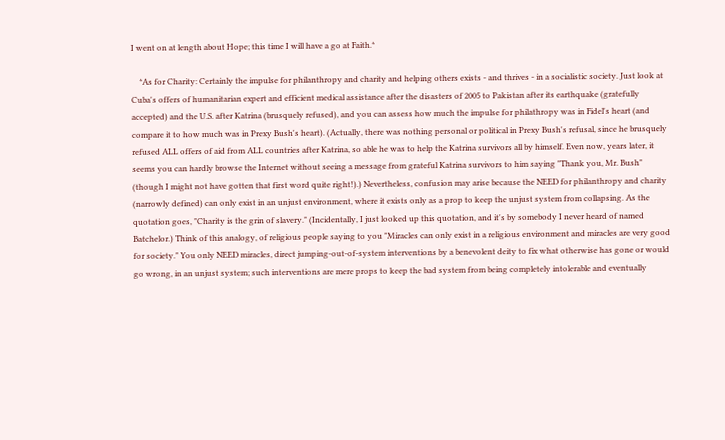I went on at length about Hope; this time I will have a go at Faith.*

    *As for Charity: Certainly the impulse for philanthropy and charity and helping others exists - and thrives - in a socialistic society. Just look at Cuba's offers of humanitarian expert and efficient medical assistance after the disasters of 2005 to Pakistan after its earthquake (gratefully accepted) and the U.S. after Katrina (brusquely refused), and you can assess how much the impulse for philathropy was in Fidel's heart (and compare it to how much was in Prexy Bush's heart). (Actually, there was nothing personal or political in Prexy Bush's refusal, since he brusquely refused ALL offers of aid from ALL countries after Katrina, so able he was to help the Katrina survivors all by himself. Even now, years later, it seems you can hardly browse the Internet without seeing a message from grateful Katrina survivors to him saying "Thank you, Mr. Bush" (though I might not have gotten that first word quite right!).) Nevertheless, confusion may arise because the NEED for philanthropy and charity (narrowly defined) can only exist in an unjust environment, where it exists only as a prop to keep the unjust system from collapsing. As the quotation goes, "Charity is the grin of slavery." (Incidentally, I just looked up this quotation, and it's by somebody I never heard of named Batchelor.) Think of this analogy, of religious people saying to you "Miracles can only exist in a religious environment and miracles are very good for society." You only NEED miracles, direct jumping-out-of-system interventions by a benevolent deity to fix what otherwise has gone or would go wrong, in an unjust system; such interventions are mere props to keep the bad system from being completely intolerable and eventually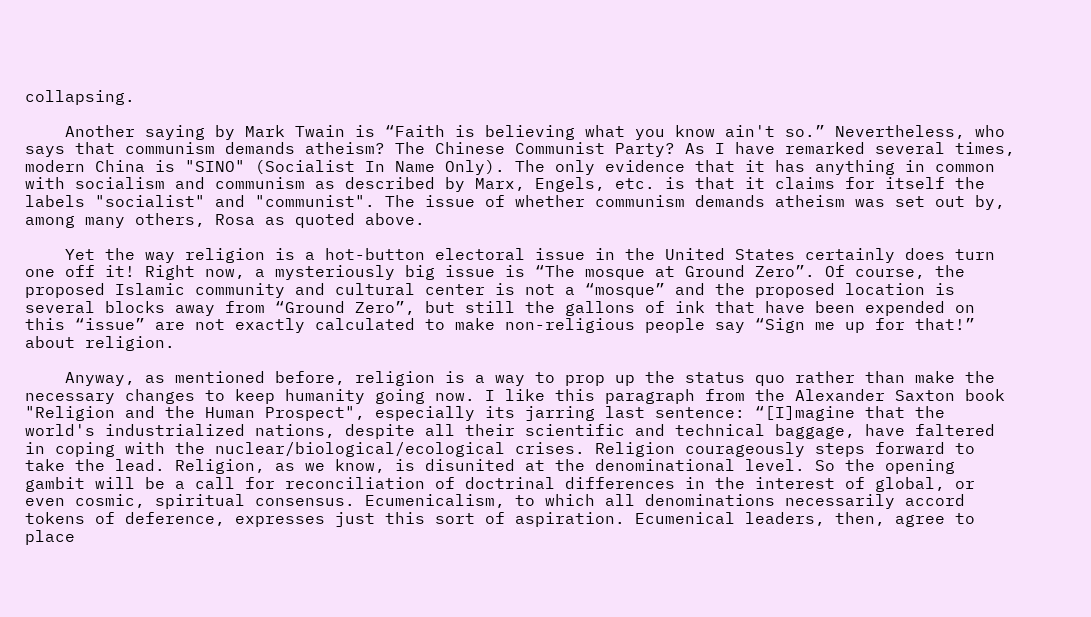collapsing.

    Another saying by Mark Twain is “Faith is believing what you know ain't so.” Nevertheless, who says that communism demands atheism? The Chinese Communist Party? As I have remarked several times, modern China is "SINO" (Socialist In Name Only). The only evidence that it has anything in common with socialism and communism as described by Marx, Engels, etc. is that it claims for itself the labels "socialist" and "communist". The issue of whether communism demands atheism was set out by, among many others, Rosa as quoted above.

    Yet the way religion is a hot-button electoral issue in the United States certainly does turn one off it! Right now, a mysteriously big issue is “The mosque at Ground Zero”. Of course, the proposed Islamic community and cultural center is not a “mosque” and the proposed location is several blocks away from “Ground Zero”, but still the gallons of ink that have been expended on this “issue” are not exactly calculated to make non-religious people say “Sign me up for that!” about religion.

    Anyway, as mentioned before, religion is a way to prop up the status quo rather than make the necessary changes to keep humanity going now. I like this paragraph from the Alexander Saxton book "Religion and the Human Prospect", especially its jarring last sentence: “[I]magine that the world's industrialized nations, despite all their scientific and technical baggage, have faltered in coping with the nuclear/biological/ecological crises. Religion courageously steps forward to take the lead. Religion, as we know, is disunited at the denominational level. So the opening gambit will be a call for reconciliation of doctrinal differences in the interest of global, or even cosmic, spiritual consensus. Ecumenicalism, to which all denominations necessarily accord tokens of deference, expresses just this sort of aspiration. Ecumenical leaders, then, agree to place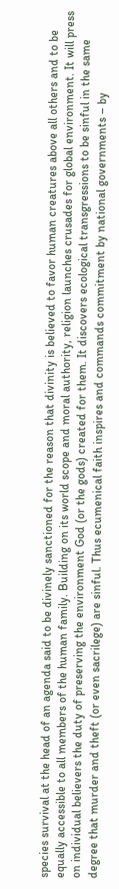species survival at the head of an agenda said to be divinely sanctioned for the reason that divinity is believed to favor human creatures above all others and to be equally accessible to all members of the human family. Building on its world scope and moral authority, religion launches crusades for global environment. It will press on individual believers the duty of preserving the environment God (or the gods) created for them. It discovers ecological transgressions to be sinful in the same degree that murder and theft (or even sacrilege) are sinful. Thus ecumenical faith inspires and commands commitment by national governments – by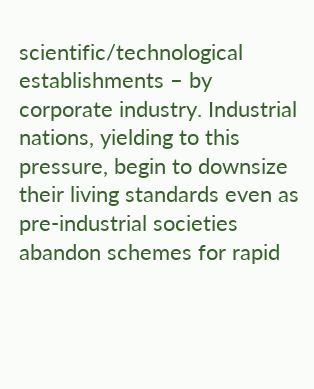scientific/technological establishments – by corporate industry. Industrial nations, yielding to this pressure, begin to downsize their living standards even as pre-industrial societies abandon schemes for rapid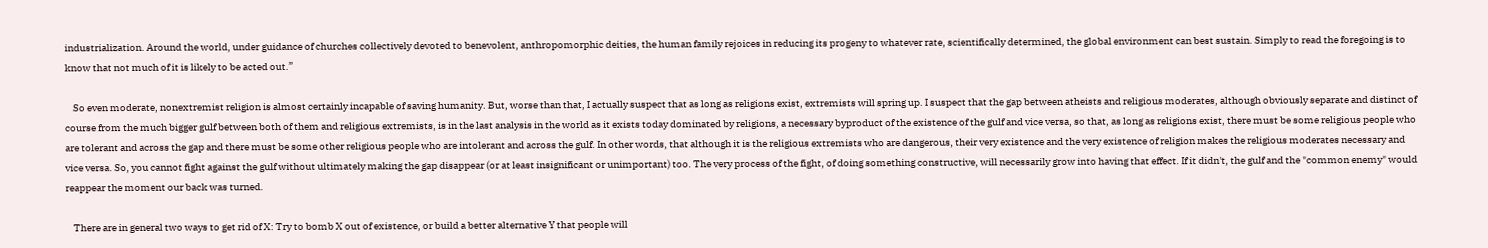industrialization. Around the world, under guidance of churches collectively devoted to benevolent, anthropomorphic deities, the human family rejoices in reducing its progeny to whatever rate, scientifically determined, the global environment can best sustain. Simply to read the foregoing is to know that not much of it is likely to be acted out.”

    So even moderate, nonextremist religion is almost certainly incapable of saving humanity. But, worse than that, I actually suspect that as long as religions exist, extremists will spring up. I suspect that the gap between atheists and religious moderates, although obviously separate and distinct of course from the much bigger gulf between both of them and religious extremists, is in the last analysis in the world as it exists today dominated by religions, a necessary byproduct of the existence of the gulf and vice versa, so that, as long as religions exist, there must be some religious people who are tolerant and across the gap and there must be some other religious people who are intolerant and across the gulf. In other words, that although it is the religious extremists who are dangerous, their very existence and the very existence of religion makes the religious moderates necessary and vice versa. So, you cannot fight against the gulf without ultimately making the gap disappear (or at least insignificant or unimportant) too. The very process of the fight, of doing something constructive, will necessarily grow into having that effect. If it didn't, the gulf and the "common enemy" would reappear the moment our back was turned.

    There are in general two ways to get rid of X: Try to bomb X out of existence, or build a better alternative Y that people will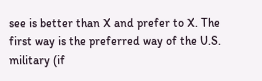see is better than X and prefer to X. The first way is the preferred way of the U.S. military (if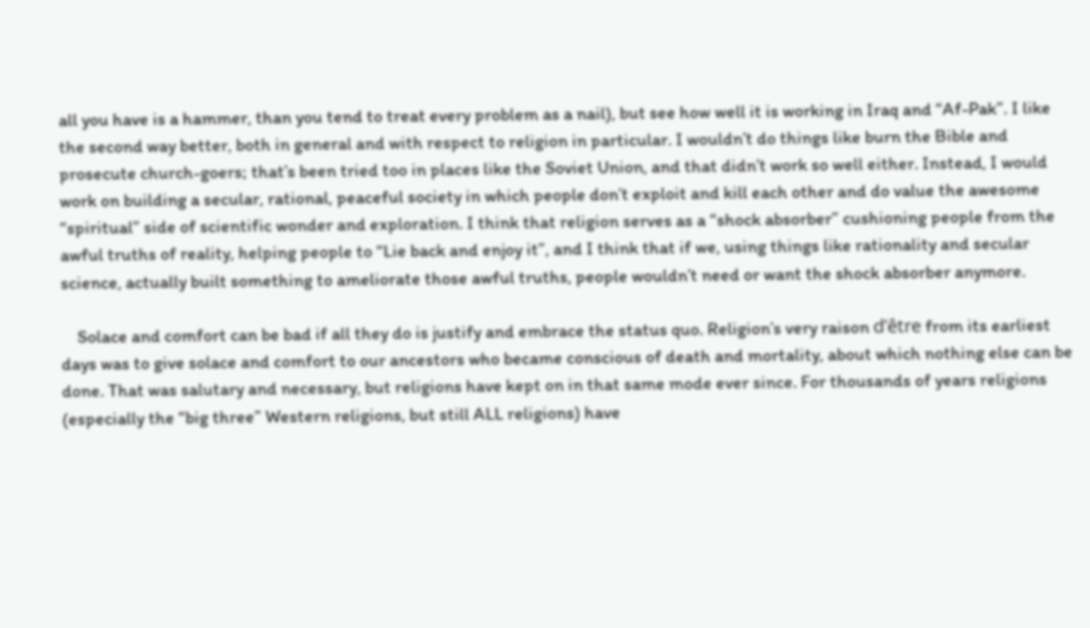all you have is a hammer, than you tend to treat every problem as a nail), but see how well it is working in Iraq and “Af-Pak”. I like the second way better, both in general and with respect to religion in particular. I wouldn’t do things like burn the Bible and prosecute church-goers; that’s been tried too in places like the Soviet Union, and that didn’t work so well either. Instead, I would work on building a secular, rational, peaceful society in which people don’t exploit and kill each other and do value the awesome “spiritual” side of scientific wonder and exploration. I think that religion serves as a “shock absorber” cushioning people from the awful truths of reality, helping people to “Lie back and enjoy it”, and I think that if we, using things like rationality and secular science, actually built something to ameliorate those awful truths, people wouldn’t need or want the shock absorber anymore.

    Solace and comfort can be bad if all they do is justify and embrace the status quo. Religion’s very raison d’être from its earliest days was to give solace and comfort to our ancestors who became conscious of death and mortality, about which nothing else can be done. That was salutary and necessary, but religions have kept on in that same mode ever since. For thousands of years religions (especially the “big three” Western religions, but still ALL religions) have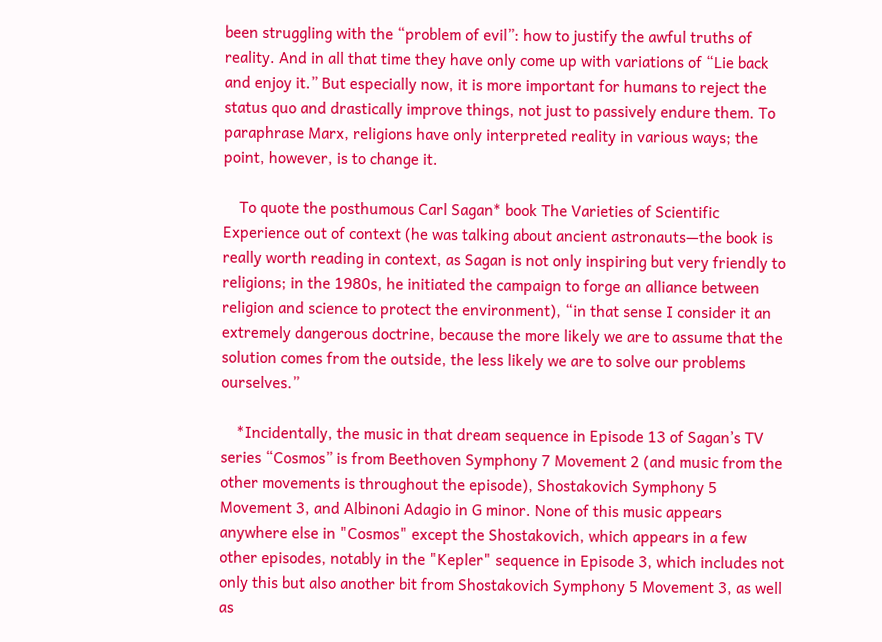been struggling with the “problem of evil”: how to justify the awful truths of reality. And in all that time they have only come up with variations of “Lie back and enjoy it.” But especially now, it is more important for humans to reject the status quo and drastically improve things, not just to passively endure them. To paraphrase Marx, religions have only interpreted reality in various ways; the point, however, is to change it.

    To quote the posthumous Carl Sagan* book The Varieties of Scientific Experience out of context (he was talking about ancient astronauts—the book is really worth reading in context, as Sagan is not only inspiring but very friendly to religions; in the 1980s, he initiated the campaign to forge an alliance between religion and science to protect the environment), “in that sense I consider it an extremely dangerous doctrine, because the more likely we are to assume that the solution comes from the outside, the less likely we are to solve our problems ourselves.”

    *Incidentally, the music in that dream sequence in Episode 13 of Sagan’s TV series “Cosmos” is from Beethoven Symphony 7 Movement 2 (and music from the other movements is throughout the episode), Shostakovich Symphony 5 Movement 3, and Albinoni Adagio in G minor. None of this music appears anywhere else in "Cosmos" except the Shostakovich, which appears in a few other episodes, notably in the "Kepler" sequence in Episode 3, which includes not only this but also another bit from Shostakovich Symphony 5 Movement 3, as well as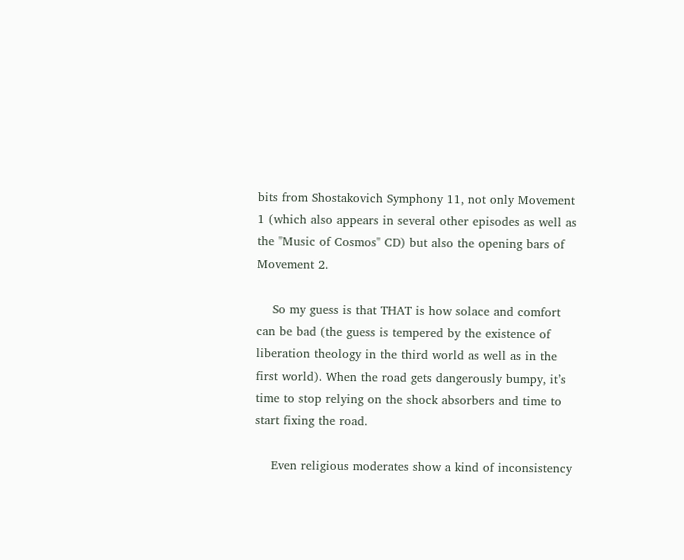bits from Shostakovich Symphony 11, not only Movement 1 (which also appears in several other episodes as well as the "Music of Cosmos" CD) but also the opening bars of Movement 2.

    So my guess is that THAT is how solace and comfort can be bad (the guess is tempered by the existence of liberation theology in the third world as well as in the first world). When the road gets dangerously bumpy, it’s time to stop relying on the shock absorbers and time to start fixing the road.

    Even religious moderates show a kind of inconsistency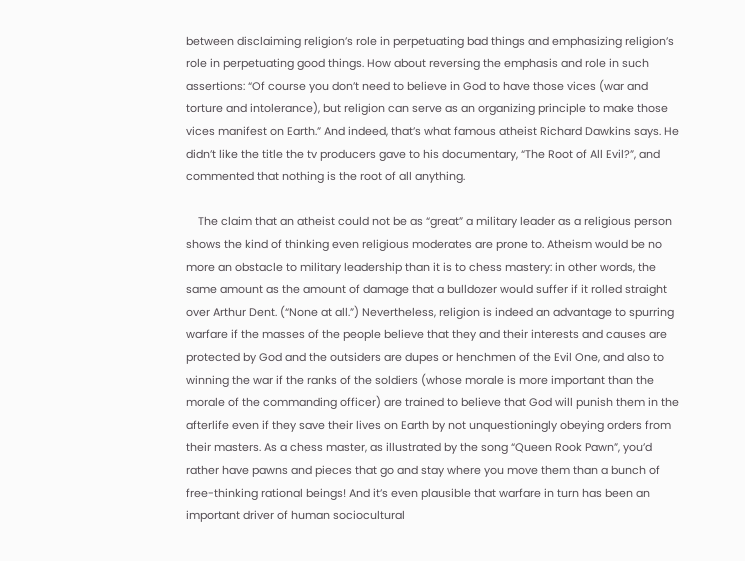between disclaiming religion’s role in perpetuating bad things and emphasizing religion’s role in perpetuating good things. How about reversing the emphasis and role in such assertions: “Of course you don’t need to believe in God to have those vices (war and torture and intolerance), but religion can serve as an organizing principle to make those vices manifest on Earth.” And indeed, that’s what famous atheist Richard Dawkins says. He didn’t like the title the tv producers gave to his documentary, “The Root of All Evil?”, and commented that nothing is the root of all anything.

    The claim that an atheist could not be as “great” a military leader as a religious person shows the kind of thinking even religious moderates are prone to. Atheism would be no more an obstacle to military leadership than it is to chess mastery: in other words, the same amount as the amount of damage that a bulldozer would suffer if it rolled straight over Arthur Dent. (“None at all.”) Nevertheless, religion is indeed an advantage to spurring warfare if the masses of the people believe that they and their interests and causes are protected by God and the outsiders are dupes or henchmen of the Evil One, and also to winning the war if the ranks of the soldiers (whose morale is more important than the morale of the commanding officer) are trained to believe that God will punish them in the afterlife even if they save their lives on Earth by not unquestioningly obeying orders from their masters. As a chess master, as illustrated by the song “Queen Rook Pawn”, you’d rather have pawns and pieces that go and stay where you move them than a bunch of free-thinking rational beings! And it’s even plausible that warfare in turn has been an important driver of human sociocultural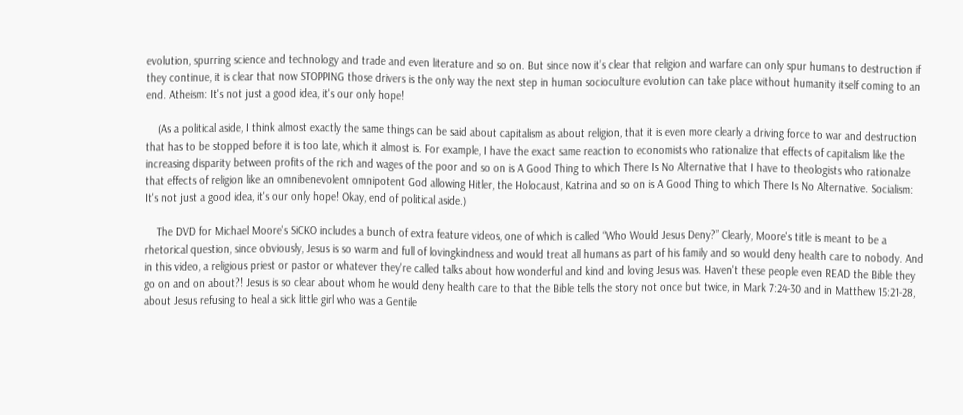evolution, spurring science and technology and trade and even literature and so on. But since now it’s clear that religion and warfare can only spur humans to destruction if they continue, it is clear that now STOPPING those drivers is the only way the next step in human socioculture evolution can take place without humanity itself coming to an end. Atheism: It's not just a good idea, it's our only hope!

    (As a political aside, I think almost exactly the same things can be said about capitalism as about religion, that it is even more clearly a driving force to war and destruction that has to be stopped before it is too late, which it almost is. For example, I have the exact same reaction to economists who rationalize that effects of capitalism like the increasing disparity between profits of the rich and wages of the poor and so on is A Good Thing to which There Is No Alternative that I have to theologists who rationalze that effects of religion like an omnibenevolent omnipotent God allowing Hitler, the Holocaust, Katrina and so on is A Good Thing to which There Is No Alternative. Socialism: It's not just a good idea, it's our only hope! Okay, end of political aside.)

    The DVD for Michael Moore's SiCKO includes a bunch of extra feature videos, one of which is called “Who Would Jesus Deny?” Clearly, Moore's title is meant to be a rhetorical question, since obviously, Jesus is so warm and full of lovingkindness and would treat all humans as part of his family and so would deny health care to nobody. And in this video, a religious priest or pastor or whatever they're called talks about how wonderful and kind and loving Jesus was. Haven't these people even READ the Bible they go on and on about?! Jesus is so clear about whom he would deny health care to that the Bible tells the story not once but twice, in Mark 7:24-30 and in Matthew 15:21-28, about Jesus refusing to heal a sick little girl who was a Gentile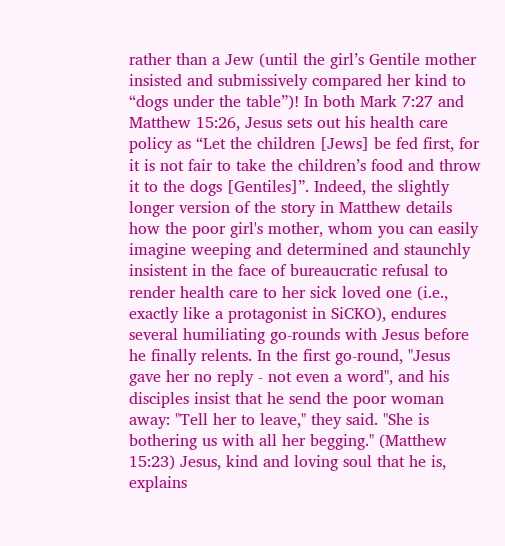rather than a Jew (until the girl’s Gentile mother insisted and submissively compared her kind to “dogs under the table”)! In both Mark 7:27 and Matthew 15:26, Jesus sets out his health care policy as “Let the children [Jews] be fed first, for it is not fair to take the children’s food and throw it to the dogs [Gentiles]”. Indeed, the slightly longer version of the story in Matthew details how the poor girl's mother, whom you can easily imagine weeping and determined and staunchly insistent in the face of bureaucratic refusal to render health care to her sick loved one (i.e., exactly like a protagonist in SiCKO), endures several humiliating go-rounds with Jesus before he finally relents. In the first go-round, "Jesus gave her no reply - not even a word", and his disciples insist that he send the poor woman away: "Tell her to leave," they said. "She is bothering us with all her begging." (Matthew 15:23) Jesus, kind and loving soul that he is, explains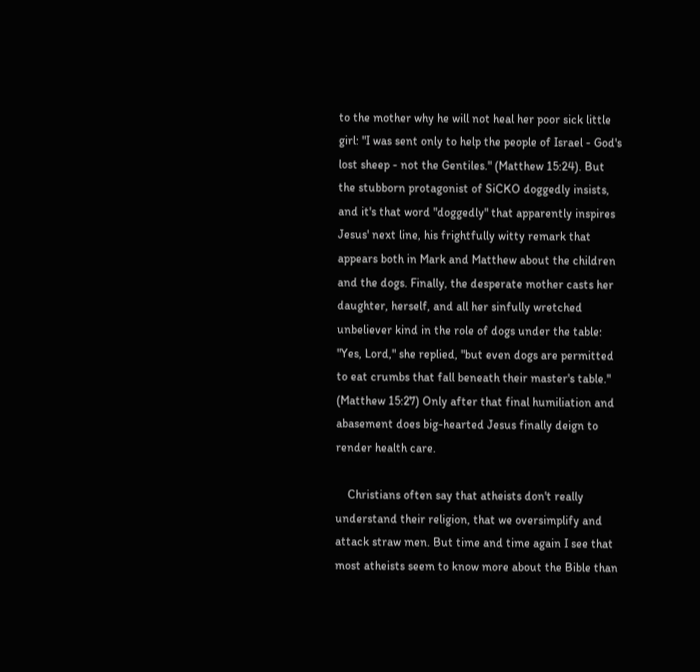to the mother why he will not heal her poor sick little girl: "I was sent only to help the people of Israel - God's lost sheep - not the Gentiles." (Matthew 15:24). But the stubborn protagonist of SiCKO doggedly insists, and it's that word "doggedly" that apparently inspires Jesus' next line, his frightfully witty remark that appears both in Mark and Matthew about the children and the dogs. Finally, the desperate mother casts her daughter, herself, and all her sinfully wretched unbeliever kind in the role of dogs under the table: "Yes, Lord," she replied, "but even dogs are permitted to eat crumbs that fall beneath their master's table." (Matthew 15:27) Only after that final humiliation and abasement does big-hearted Jesus finally deign to render health care.

    Christians often say that atheists don't really understand their religion, that we oversimplify and attack straw men. But time and time again I see that most atheists seem to know more about the Bible than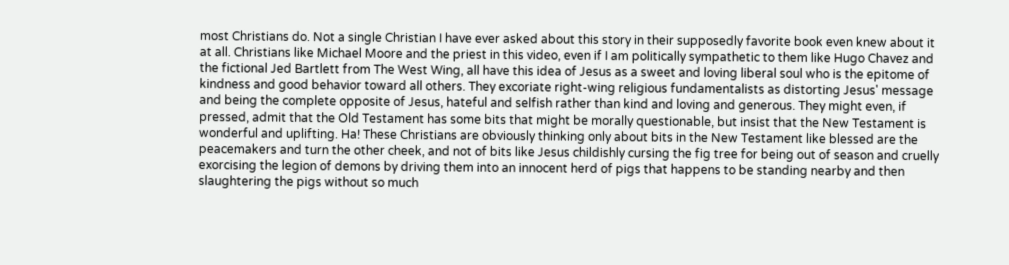most Christians do. Not a single Christian I have ever asked about this story in their supposedly favorite book even knew about it at all. Christians like Michael Moore and the priest in this video, even if I am politically sympathetic to them like Hugo Chavez and the fictional Jed Bartlett from The West Wing, all have this idea of Jesus as a sweet and loving liberal soul who is the epitome of kindness and good behavior toward all others. They excoriate right-wing religious fundamentalists as distorting Jesus' message and being the complete opposite of Jesus, hateful and selfish rather than kind and loving and generous. They might even, if pressed, admit that the Old Testament has some bits that might be morally questionable, but insist that the New Testament is wonderful and uplifting. Ha! These Christians are obviously thinking only about bits in the New Testament like blessed are the peacemakers and turn the other cheek, and not of bits like Jesus childishly cursing the fig tree for being out of season and cruelly exorcising the legion of demons by driving them into an innocent herd of pigs that happens to be standing nearby and then slaughtering the pigs without so much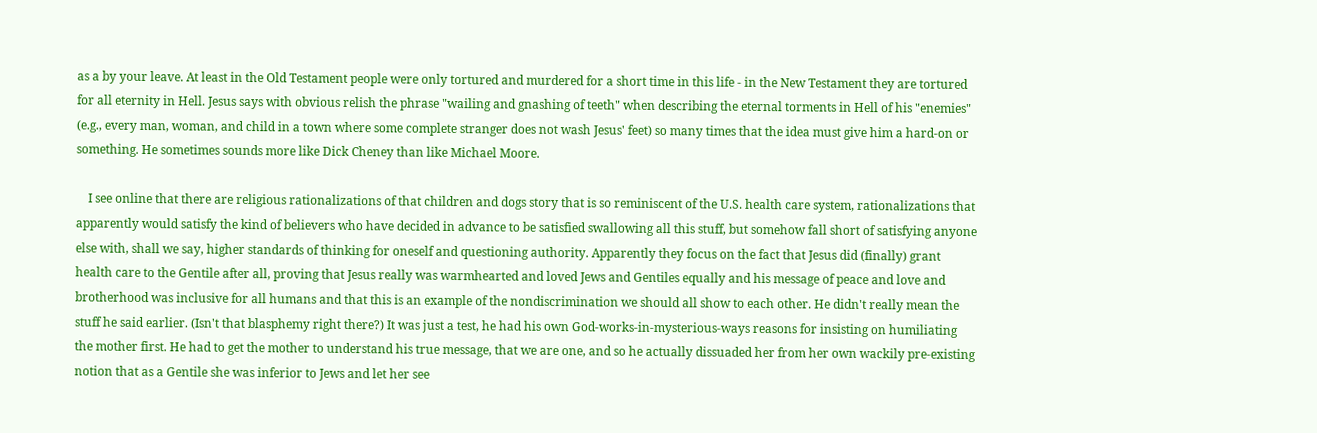as a by your leave. At least in the Old Testament people were only tortured and murdered for a short time in this life - in the New Testament they are tortured for all eternity in Hell. Jesus says with obvious relish the phrase "wailing and gnashing of teeth" when describing the eternal torments in Hell of his "enemies" (e.g., every man, woman, and child in a town where some complete stranger does not wash Jesus' feet) so many times that the idea must give him a hard-on or something. He sometimes sounds more like Dick Cheney than like Michael Moore.

    I see online that there are religious rationalizations of that children and dogs story that is so reminiscent of the U.S. health care system, rationalizations that apparently would satisfy the kind of believers who have decided in advance to be satisfied swallowing all this stuff, but somehow fall short of satisfying anyone else with, shall we say, higher standards of thinking for oneself and questioning authority. Apparently they focus on the fact that Jesus did (finally) grant health care to the Gentile after all, proving that Jesus really was warmhearted and loved Jews and Gentiles equally and his message of peace and love and brotherhood was inclusive for all humans and that this is an example of the nondiscrimination we should all show to each other. He didn't really mean the stuff he said earlier. (Isn't that blasphemy right there?) It was just a test, he had his own God-works-in-mysterious-ways reasons for insisting on humiliating the mother first. He had to get the mother to understand his true message, that we are one, and so he actually dissuaded her from her own wackily pre-existing notion that as a Gentile she was inferior to Jews and let her see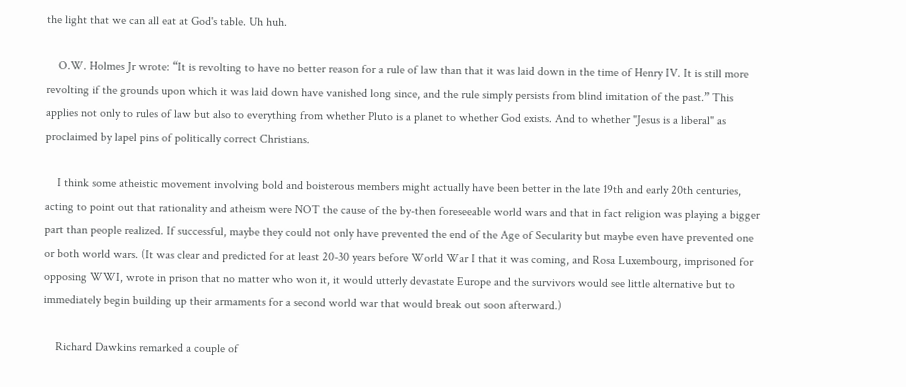the light that we can all eat at God's table. Uh huh.

    O.W. Holmes Jr wrote: “It is revolting to have no better reason for a rule of law than that it was laid down in the time of Henry IV. It is still more revolting if the grounds upon which it was laid down have vanished long since, and the rule simply persists from blind imitation of the past.” This applies not only to rules of law but also to everything from whether Pluto is a planet to whether God exists. And to whether "Jesus is a liberal" as proclaimed by lapel pins of politically correct Christians.

    I think some atheistic movement involving bold and boisterous members might actually have been better in the late 19th and early 20th centuries, acting to point out that rationality and atheism were NOT the cause of the by-then foreseeable world wars and that in fact religion was playing a bigger part than people realized. If successful, maybe they could not only have prevented the end of the Age of Secularity but maybe even have prevented one or both world wars. (It was clear and predicted for at least 20-30 years before World War I that it was coming, and Rosa Luxembourg, imprisoned for opposing WWI, wrote in prison that no matter who won it, it would utterly devastate Europe and the survivors would see little alternative but to immediately begin building up their armaments for a second world war that would break out soon afterward.)

    Richard Dawkins remarked a couple of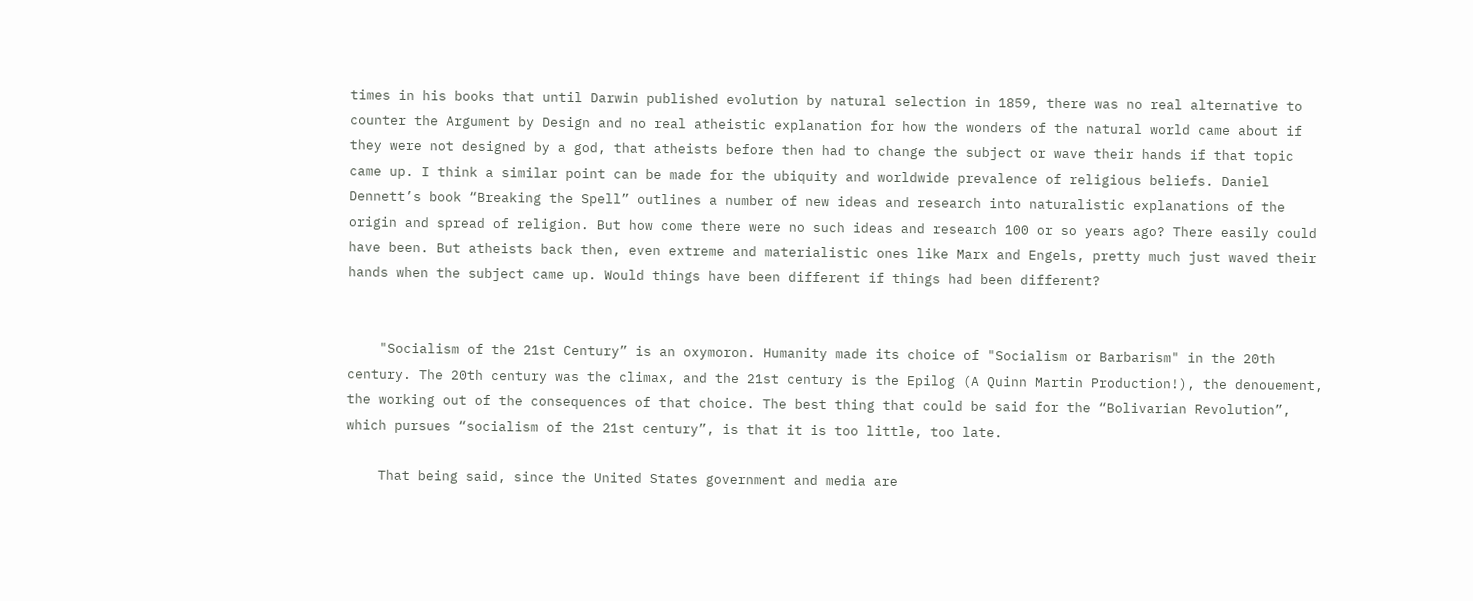times in his books that until Darwin published evolution by natural selection in 1859, there was no real alternative to counter the Argument by Design and no real atheistic explanation for how the wonders of the natural world came about if they were not designed by a god, that atheists before then had to change the subject or wave their hands if that topic came up. I think a similar point can be made for the ubiquity and worldwide prevalence of religious beliefs. Daniel Dennett’s book “Breaking the Spell” outlines a number of new ideas and research into naturalistic explanations of the origin and spread of religion. But how come there were no such ideas and research 100 or so years ago? There easily could have been. But atheists back then, even extreme and materialistic ones like Marx and Engels, pretty much just waved their hands when the subject came up. Would things have been different if things had been different?


    "Socialism of the 21st Century” is an oxymoron. Humanity made its choice of "Socialism or Barbarism" in the 20th century. The 20th century was the climax, and the 21st century is the Epilog (A Quinn Martin Production!), the denouement, the working out of the consequences of that choice. The best thing that could be said for the “Bolivarian Revolution”, which pursues “socialism of the 21st century”, is that it is too little, too late.

    That being said, since the United States government and media are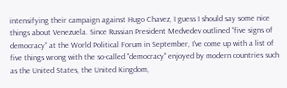intensifying their campaign against Hugo Chavez, I guess I should say some nice things about Venezuela. Since Russian President Medvedev outlined “five signs of democracy” at the World Political Forum in September, I've come up with a list of five things wrong with the so-called "democracy" enjoyed by modern countries such as the United States, the United Kingdom,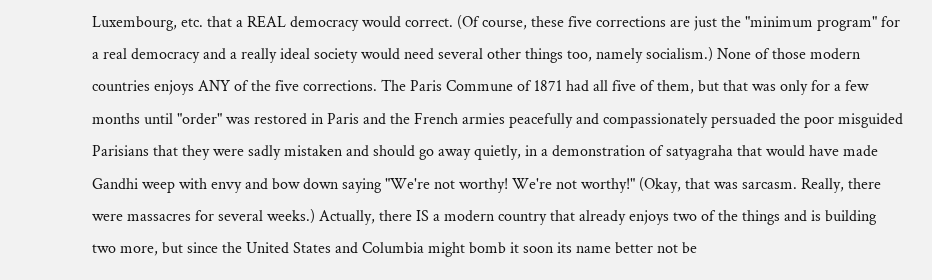Luxembourg, etc. that a REAL democracy would correct. (Of course, these five corrections are just the "minimum program" for a real democracy and a really ideal society would need several other things too, namely socialism.) None of those modern countries enjoys ANY of the five corrections. The Paris Commune of 1871 had all five of them, but that was only for a few months until "order" was restored in Paris and the French armies peacefully and compassionately persuaded the poor misguided Parisians that they were sadly mistaken and should go away quietly, in a demonstration of satyagraha that would have made Gandhi weep with envy and bow down saying "We're not worthy! We're not worthy!" (Okay, that was sarcasm. Really, there were massacres for several weeks.) Actually, there IS a modern country that already enjoys two of the things and is building two more, but since the United States and Columbia might bomb it soon its name better not be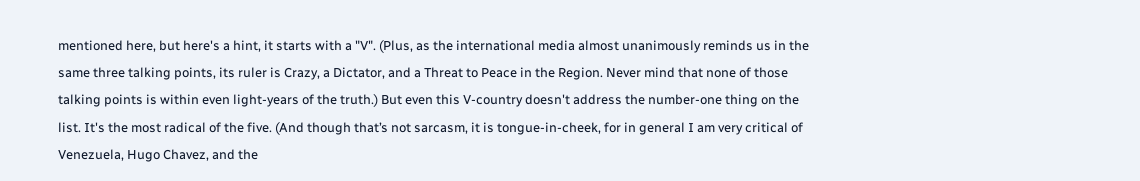mentioned here, but here's a hint, it starts with a "V". (Plus, as the international media almost unanimously reminds us in the same three talking points, its ruler is Crazy, a Dictator, and a Threat to Peace in the Region. Never mind that none of those talking points is within even light-years of the truth.) But even this V-country doesn't address the number-one thing on the list. It's the most radical of the five. (And though that’s not sarcasm, it is tongue-in-cheek, for in general I am very critical of Venezuela, Hugo Chavez, and the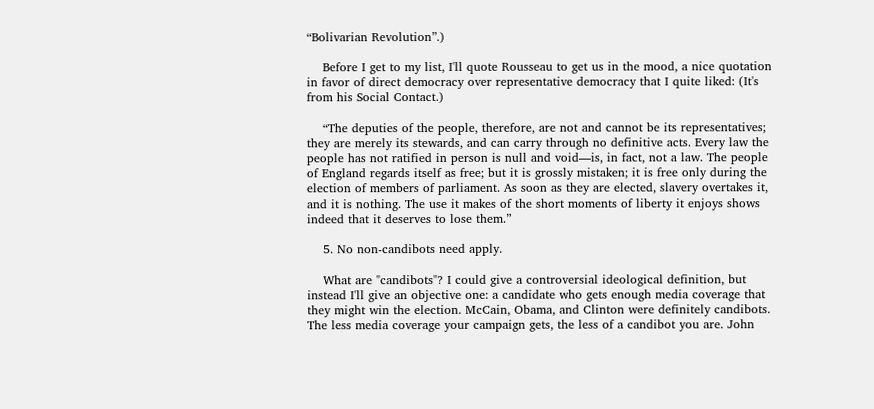“Bolivarian Revolution”.)

    Before I get to my list, I'll quote Rousseau to get us in the mood, a nice quotation in favor of direct democracy over representative democracy that I quite liked: (It's from his Social Contact.)

    “The deputies of the people, therefore, are not and cannot be its representatives; they are merely its stewards, and can carry through no definitive acts. Every law the people has not ratified in person is null and void—is, in fact, not a law. The people of England regards itself as free; but it is grossly mistaken; it is free only during the election of members of parliament. As soon as they are elected, slavery overtakes it, and it is nothing. The use it makes of the short moments of liberty it enjoys shows indeed that it deserves to lose them.”

    5. No non-candibots need apply.

    What are "candibots"? I could give a controversial ideological definition, but instead I'll give an objective one: a candidate who gets enough media coverage that they might win the election. McCain, Obama, and Clinton were definitely candibots. The less media coverage your campaign gets, the less of a candibot you are. John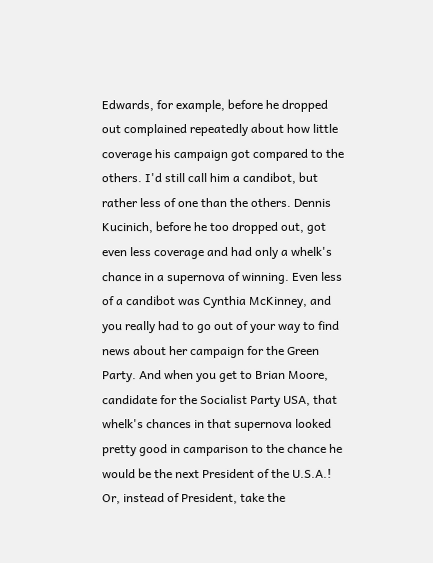Edwards, for example, before he dropped out complained repeatedly about how little coverage his campaign got compared to the others. I'd still call him a candibot, but rather less of one than the others. Dennis Kucinich, before he too dropped out, got even less coverage and had only a whelk's chance in a supernova of winning. Even less of a candibot was Cynthia McKinney, and you really had to go out of your way to find news about her campaign for the Green Party. And when you get to Brian Moore, candidate for the Socialist Party USA, that whelk's chances in that supernova looked pretty good in camparison to the chance he would be the next President of the U.S.A.! Or, instead of President, take the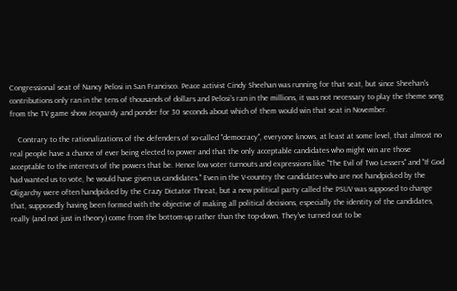Congressional seat of Nancy Pelosi in San Francisco. Peace activist Cindy Sheehan was running for that seat, but since Sheehan's contributions only ran in the tens of thousands of dollars and Pelosi's ran in the millions, it was not necessary to play the theme song from the TV game show Jeopardy and ponder for 30 seconds about which of them would win that seat in November.

    Contrary to the rationalizations of the defenders of so-called "democracy", everyone knows, at least at some level, that almost no real people have a chance of ever being elected to power and that the only acceptable candidates who might win are those acceptable to the interests of the powers that be. Hence low voter turnouts and expressions like "The Evil of Two Lessers" and "If God had wanted us to vote, he would have given us candidates." Even in the V-country the candidates who are not handpicked by the Oligarchy were often handpicked by the Crazy Dictator Threat, but a new political party called the PSUV was supposed to change that, supposedly having been formed with the objective of making all political decisions, especially the identity of the candidates, really (and not just in theory) come from the bottom-up rather than the top-down. They've turned out to be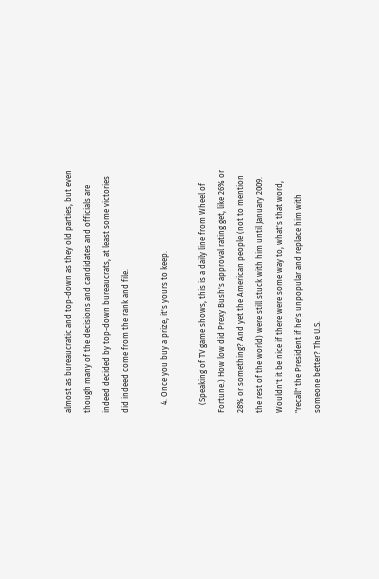almost as bureaucratic and top-down as they old parties, but even though many of the decisions and candidates and officials are indeed decided by top-down bureaucrats, at least some victories did indeed come from the rank and file.

    4. Once you buy a prize, it's yours to keep.

    (Speaking of TV game shows, this is a daily line from Wheel of Fortune.) How low did Prexy Bush's approval rating get, like 26% or 28% or something? And yet the American people (not to mention the rest of the world) were still stuck with him until January 2009. Wouldn't it be nice if there were some way to, what's that word, "recall" the President if he's unpopular and replace him with someone better? The U.S.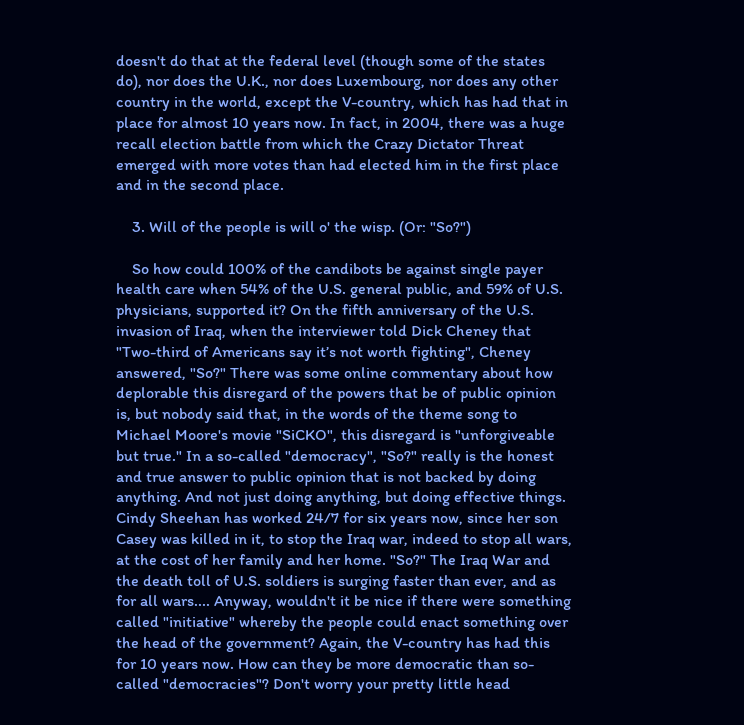doesn't do that at the federal level (though some of the states do), nor does the U.K., nor does Luxembourg, nor does any other country in the world, except the V-country, which has had that in place for almost 10 years now. In fact, in 2004, there was a huge recall election battle from which the Crazy Dictator Threat emerged with more votes than had elected him in the first place and in the second place.

    3. Will of the people is will o' the wisp. (Or: "So?")

    So how could 100% of the candibots be against single payer health care when 54% of the U.S. general public, and 59% of U.S. physicians, supported it? On the fifth anniversary of the U.S. invasion of Iraq, when the interviewer told Dick Cheney that "Two-third of Americans say it’s not worth fighting", Cheney answered, "So?" There was some online commentary about how deplorable this disregard of the powers that be of public opinion is, but nobody said that, in the words of the theme song to Michael Moore's movie "SiCKO", this disregard is "unforgiveable but true." In a so-called "democracy", "So?" really is the honest and true answer to public opinion that is not backed by doing anything. And not just doing anything, but doing effective things. Cindy Sheehan has worked 24/7 for six years now, since her son Casey was killed in it, to stop the Iraq war, indeed to stop all wars, at the cost of her family and her home. "So?" The Iraq War and the death toll of U.S. soldiers is surging faster than ever, and as for all wars.... Anyway, wouldn't it be nice if there were something called "initiative" whereby the people could enact something over the head of the government? Again, the V-country has had this for 10 years now. How can they be more democratic than so-called "democracies"? Don't worry your pretty little head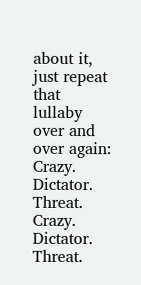about it, just repeat that lullaby over and over again: Crazy. Dictator. Threat. Crazy. Dictator. Threat.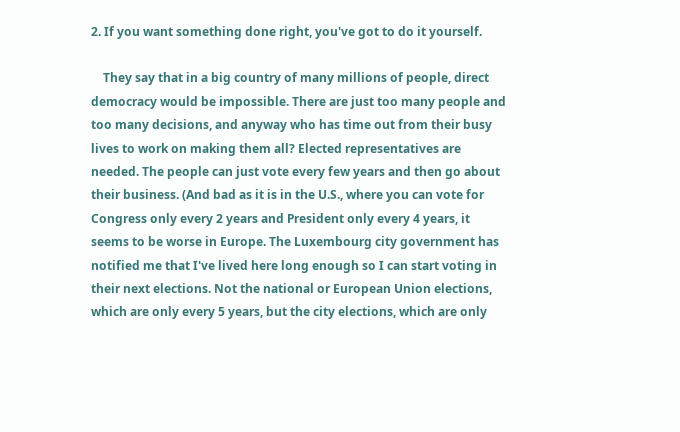2. If you want something done right, you've got to do it yourself.

    They say that in a big country of many millions of people, direct democracy would be impossible. There are just too many people and too many decisions, and anyway who has time out from their busy lives to work on making them all? Elected representatives are needed. The people can just vote every few years and then go about their business. (And bad as it is in the U.S., where you can vote for Congress only every 2 years and President only every 4 years, it seems to be worse in Europe. The Luxembourg city government has notified me that I've lived here long enough so I can start voting in their next elections. Not the national or European Union elections, which are only every 5 years, but the city elections, which are only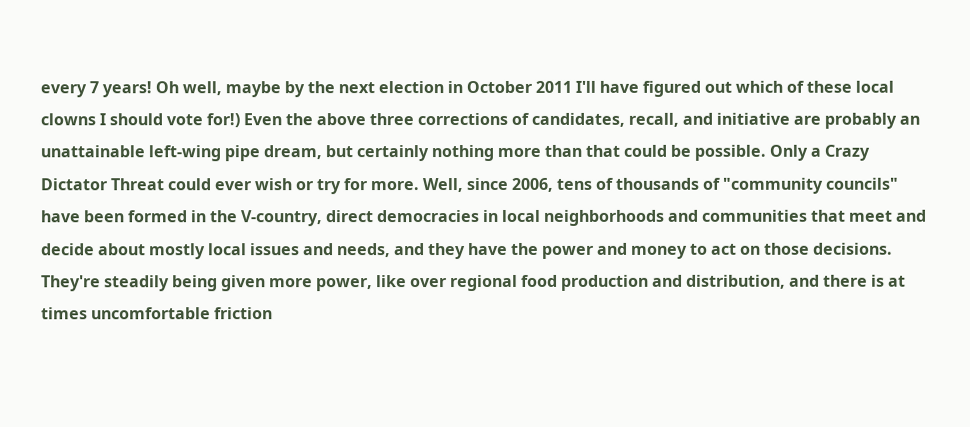every 7 years! Oh well, maybe by the next election in October 2011 I'll have figured out which of these local clowns I should vote for!) Even the above three corrections of candidates, recall, and initiative are probably an unattainable left-wing pipe dream, but certainly nothing more than that could be possible. Only a Crazy Dictator Threat could ever wish or try for more. Well, since 2006, tens of thousands of "community councils" have been formed in the V-country, direct democracies in local neighborhoods and communities that meet and decide about mostly local issues and needs, and they have the power and money to act on those decisions. They're steadily being given more power, like over regional food production and distribution, and there is at times uncomfortable friction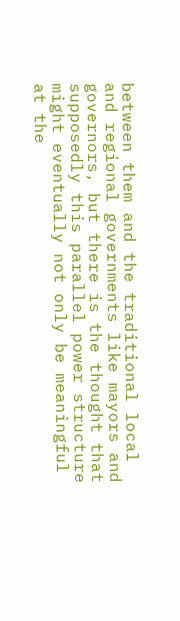between them and the traditional local and regional governments like mayors and governors, but there is the thought that supposedly this parallel power structure might eventually not only be meaningful at the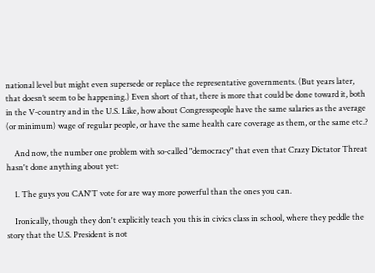national level but might even supersede or replace the representative governments. (But years later, that doesn’t seem to be happening.) Even short of that, there is more that could be done toward it, both in the V-country and in the U.S. Like, how about Congresspeople have the same salaries as the average (or minimum) wage of regular people, or have the same health care coverage as them, or the same etc.?

    And now, the number one problem with so-called "democracy" that even that Crazy Dictator Threat hasn't done anything about yet:

    1. The guys you CAN'T vote for are way more powerful than the ones you can.

    Ironically, though they don't explicitly teach you this in civics class in school, where they peddle the story that the U.S. President is not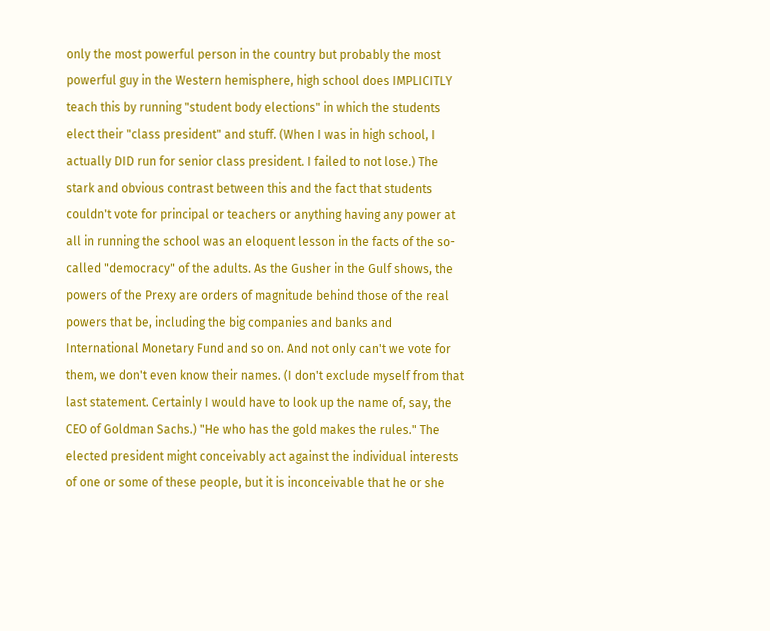only the most powerful person in the country but probably the most powerful guy in the Western hemisphere, high school does IMPLICITLY teach this by running "student body elections" in which the students elect their "class president" and stuff. (When I was in high school, I actually DID run for senior class president. I failed to not lose.) The stark and obvious contrast between this and the fact that students couldn't vote for principal or teachers or anything having any power at all in running the school was an eloquent lesson in the facts of the so-called "democracy" of the adults. As the Gusher in the Gulf shows, the powers of the Prexy are orders of magnitude behind those of the real powers that be, including the big companies and banks and International Monetary Fund and so on. And not only can't we vote for them, we don't even know their names. (I don't exclude myself from that last statement. Certainly I would have to look up the name of, say, the CEO of Goldman Sachs.) "He who has the gold makes the rules." The elected president might conceivably act against the individual interests of one or some of these people, but it is inconceivable that he or she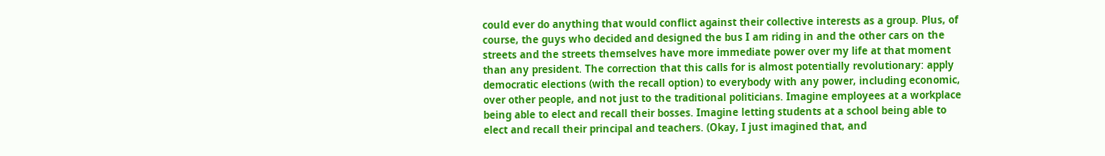could ever do anything that would conflict against their collective interests as a group. Plus, of course, the guys who decided and designed the bus I am riding in and the other cars on the streets and the streets themselves have more immediate power over my life at that moment than any president. The correction that this calls for is almost potentially revolutionary: apply democratic elections (with the recall option) to everybody with any power, including economic, over other people, and not just to the traditional politicians. Imagine employees at a workplace being able to elect and recall their bosses. Imagine letting students at a school being able to elect and recall their principal and teachers. (Okay, I just imagined that, and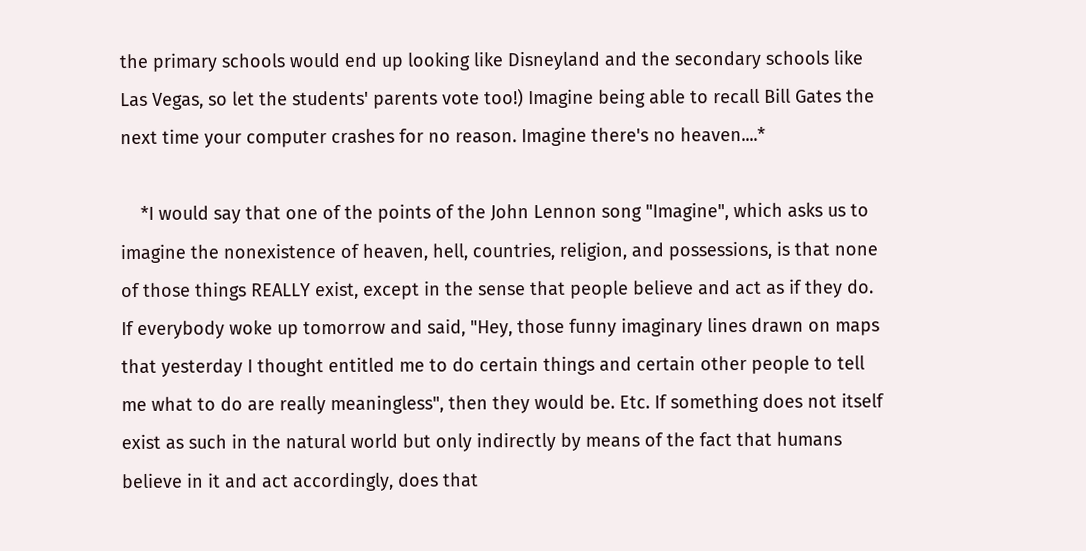the primary schools would end up looking like Disneyland and the secondary schools like Las Vegas, so let the students' parents vote too!) Imagine being able to recall Bill Gates the next time your computer crashes for no reason. Imagine there's no heaven....*

    *I would say that one of the points of the John Lennon song "Imagine", which asks us to imagine the nonexistence of heaven, hell, countries, religion, and possessions, is that none of those things REALLY exist, except in the sense that people believe and act as if they do. If everybody woke up tomorrow and said, "Hey, those funny imaginary lines drawn on maps that yesterday I thought entitled me to do certain things and certain other people to tell me what to do are really meaningless", then they would be. Etc. If something does not itself exist as such in the natural world but only indirectly by means of the fact that humans believe in it and act accordingly, does that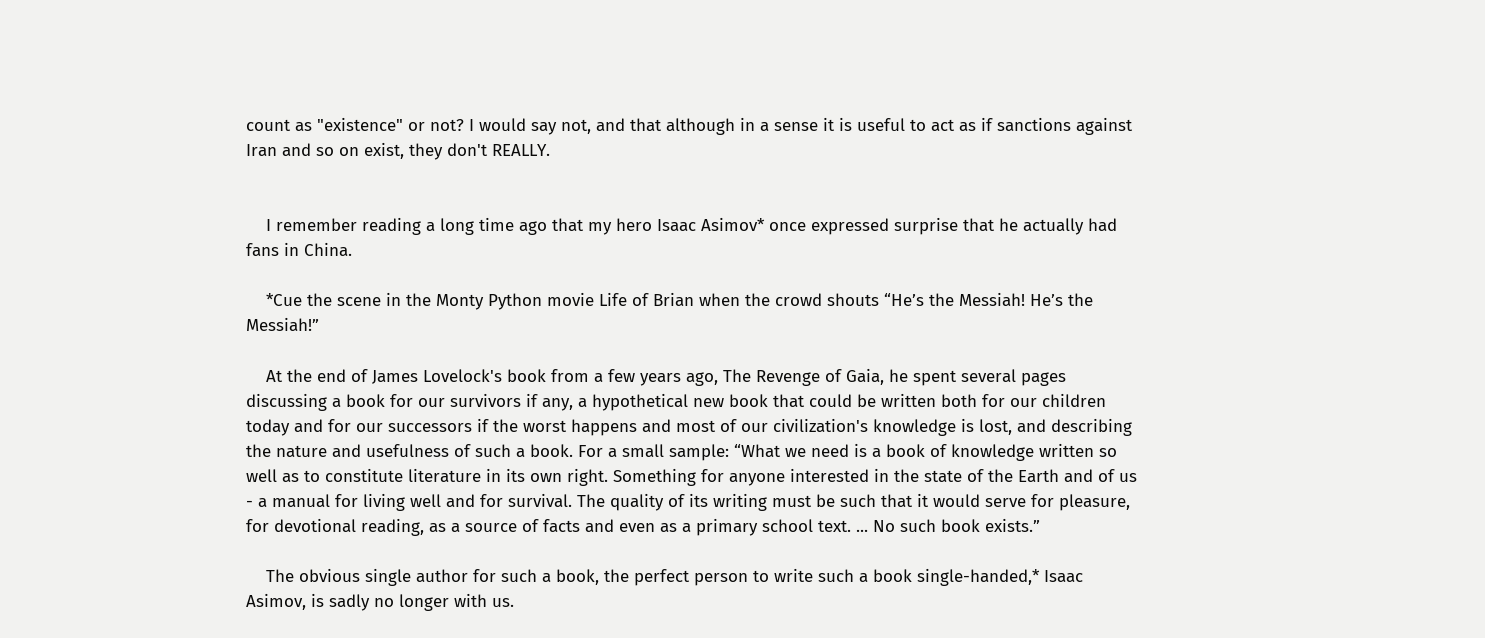count as "existence" or not? I would say not, and that although in a sense it is useful to act as if sanctions against Iran and so on exist, they don't REALLY.


    I remember reading a long time ago that my hero Isaac Asimov* once expressed surprise that he actually had fans in China.

    *Cue the scene in the Monty Python movie Life of Brian when the crowd shouts “He’s the Messiah! He’s the Messiah!”

    At the end of James Lovelock's book from a few years ago, The Revenge of Gaia, he spent several pages discussing a book for our survivors if any, a hypothetical new book that could be written both for our children today and for our successors if the worst happens and most of our civilization's knowledge is lost, and describing the nature and usefulness of such a book. For a small sample: “What we need is a book of knowledge written so well as to constitute literature in its own right. Something for anyone interested in the state of the Earth and of us - a manual for living well and for survival. The quality of its writing must be such that it would serve for pleasure, for devotional reading, as a source of facts and even as a primary school text. ... No such book exists.”

    The obvious single author for such a book, the perfect person to write such a book single-handed,* Isaac Asimov, is sadly no longer with us.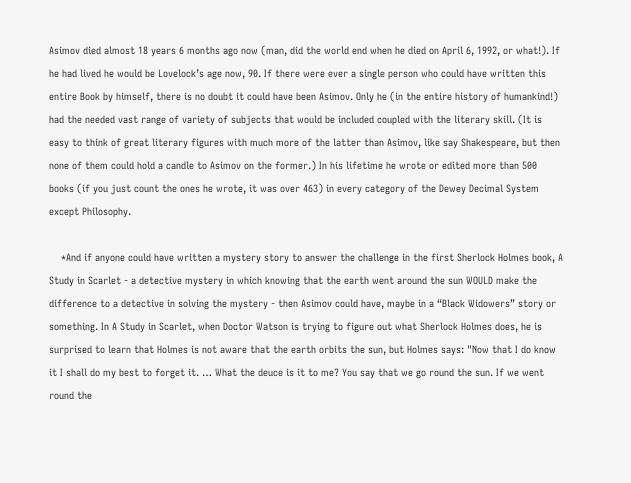Asimov died almost 18 years 6 months ago now (man, did the world end when he died on April 6, 1992, or what!). If he had lived he would be Lovelock’s age now, 90. If there were ever a single person who could have written this entire Book by himself, there is no doubt it could have been Asimov. Only he (in the entire history of humankind!) had the needed vast range of variety of subjects that would be included coupled with the literary skill. (It is easy to think of great literary figures with much more of the latter than Asimov, like say Shakespeare, but then none of them could hold a candle to Asimov on the former.) In his lifetime he wrote or edited more than 500 books (if you just count the ones he wrote, it was over 463) in every category of the Dewey Decimal System except Philosophy.

    *And if anyone could have written a mystery story to answer the challenge in the first Sherlock Holmes book, A Study in Scarlet - a detective mystery in which knowing that the earth went around the sun WOULD make the difference to a detective in solving the mystery - then Asimov could have, maybe in a “Black Widowers” story or something. In A Study in Scarlet, when Doctor Watson is trying to figure out what Sherlock Holmes does, he is surprised to learn that Holmes is not aware that the earth orbits the sun, but Holmes says: "Now that I do know it I shall do my best to forget it. … What the deuce is it to me? You say that we go round the sun. If we went round the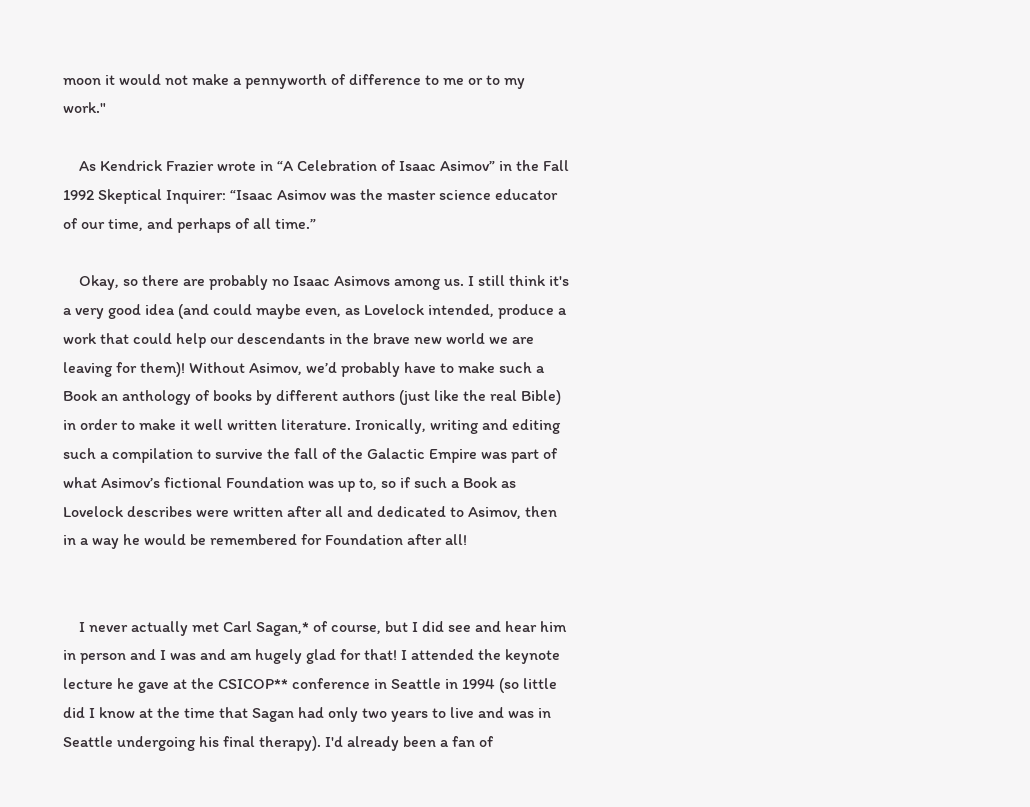moon it would not make a pennyworth of difference to me or to my work."

    As Kendrick Frazier wrote in “A Celebration of Isaac Asimov” in the Fall 1992 Skeptical Inquirer: “Isaac Asimov was the master science educator of our time, and perhaps of all time.”

    Okay, so there are probably no Isaac Asimovs among us. I still think it's a very good idea (and could maybe even, as Lovelock intended, produce a work that could help our descendants in the brave new world we are leaving for them)! Without Asimov, we’d probably have to make such a Book an anthology of books by different authors (just like the real Bible) in order to make it well written literature. Ironically, writing and editing such a compilation to survive the fall of the Galactic Empire was part of what Asimov’s fictional Foundation was up to, so if such a Book as Lovelock describes were written after all and dedicated to Asimov, then in a way he would be remembered for Foundation after all!


    I never actually met Carl Sagan,* of course, but I did see and hear him in person and I was and am hugely glad for that! I attended the keynote lecture he gave at the CSICOP** conference in Seattle in 1994 (so little did I know at the time that Sagan had only two years to live and was in Seattle undergoing his final therapy). I'd already been a fan of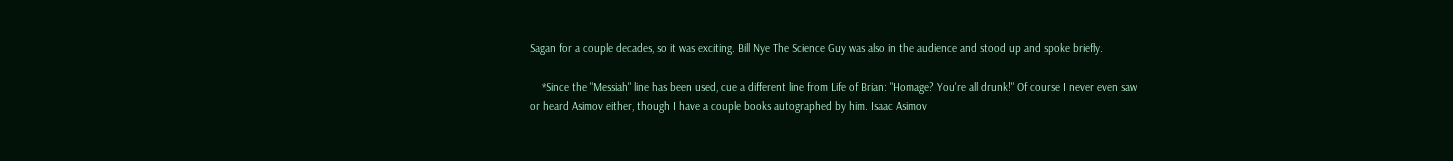Sagan for a couple decades, so it was exciting. Bill Nye The Science Guy was also in the audience and stood up and spoke briefly.

    *Since the "Messiah" line has been used, cue a different line from Life of Brian: "Homage? You're all drunk!" Of course I never even saw or heard Asimov either, though I have a couple books autographed by him. Isaac Asimov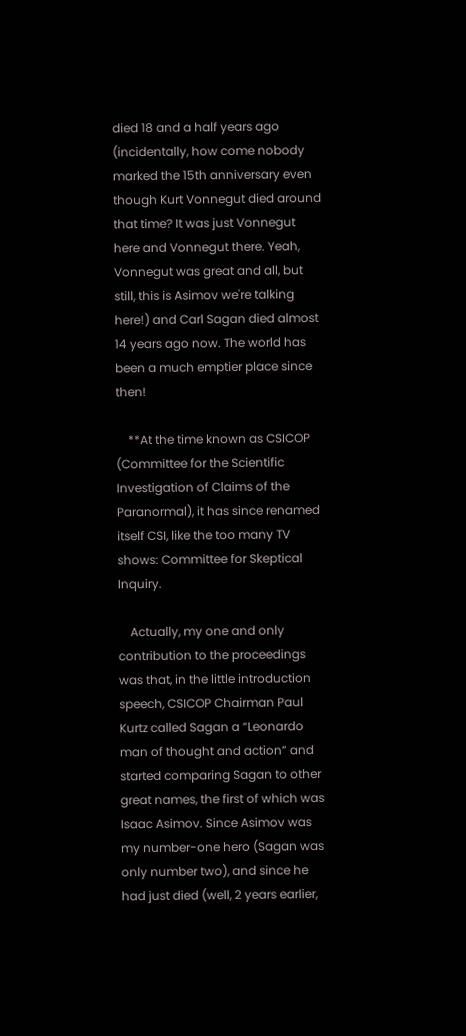died 18 and a half years ago (incidentally, how come nobody marked the 15th anniversary even though Kurt Vonnegut died around that time? It was just Vonnegut here and Vonnegut there. Yeah, Vonnegut was great and all, but still, this is Asimov we're talking here!) and Carl Sagan died almost 14 years ago now. The world has been a much emptier place since then!

    **At the time known as CSICOP (Committee for the Scientific Investigation of Claims of the Paranormal), it has since renamed itself CSI, like the too many TV shows: Committee for Skeptical Inquiry.

    Actually, my one and only contribution to the proceedings was that, in the little introduction speech, CSICOP Chairman Paul Kurtz called Sagan a “Leonardo man of thought and action” and started comparing Sagan to other great names, the first of which was Isaac Asimov. Since Asimov was my number-one hero (Sagan was only number two), and since he had just died (well, 2 years earlier,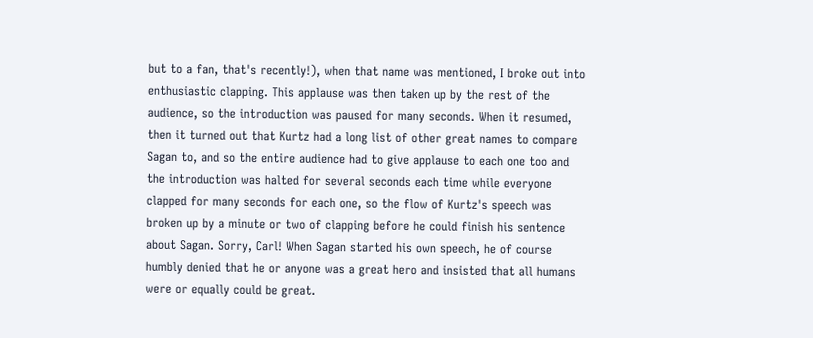but to a fan, that's recently!), when that name was mentioned, I broke out into enthusiastic clapping. This applause was then taken up by the rest of the audience, so the introduction was paused for many seconds. When it resumed, then it turned out that Kurtz had a long list of other great names to compare Sagan to, and so the entire audience had to give applause to each one too and the introduction was halted for several seconds each time while everyone clapped for many seconds for each one, so the flow of Kurtz's speech was broken up by a minute or two of clapping before he could finish his sentence about Sagan. Sorry, Carl! When Sagan started his own speech, he of course humbly denied that he or anyone was a great hero and insisted that all humans were or equally could be great.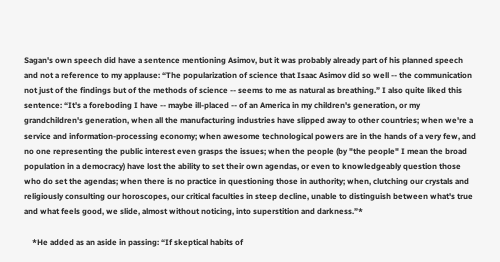Sagan's own speech did have a sentence mentioning Asimov, but it was probably already part of his planned speech and not a reference to my applause: “The popularization of science that Isaac Asimov did so well -- the communication not just of the findings but of the methods of science -- seems to me as natural as breathing.” I also quite liked this sentence: “It's a foreboding I have -- maybe ill-placed -- of an America in my children's generation, or my grandchildren's generation, when all the manufacturing industries have slipped away to other countries; when we're a service and information-processing economy; when awesome technological powers are in the hands of a very few, and no one representing the public interest even grasps the issues; when the people (by "the people" I mean the broad population in a democracy) have lost the ability to set their own agendas, or even to knowledgeably question those who do set the agendas; when there is no practice in questioning those in authority; when, clutching our crystals and religiously consulting our horoscopes, our critical faculties in steep decline, unable to distinguish between what's true and what feels good, we slide, almost without noticing, into superstition and darkness.”*

    *He added as an aside in passing: “If skeptical habits of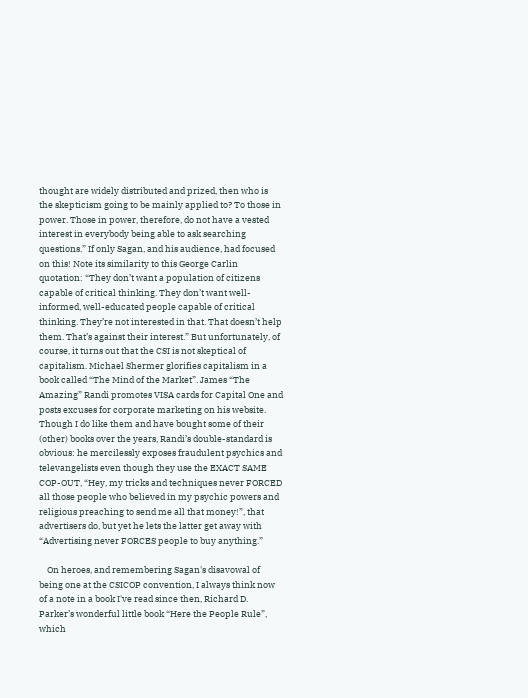thought are widely distributed and prized, then who is the skepticism going to be mainly applied to? To those in power. Those in power, therefore, do not have a vested interest in everybody being able to ask searching questions.” If only Sagan, and his audience, had focused on this! Note its similarity to this George Carlin quotation: “They don’t want a population of citizens capable of critical thinking. They don’t want well-informed, well-educated people capable of critical thinking. They’re not interested in that. That doesn’t help them. That’s against their interest.” But unfortunately, of course, it turns out that the CSI is not skeptical of capitalism. Michael Shermer glorifies capitalism in a book called “The Mind of the Market”. James “The Amazing” Randi promotes VISA cards for Capital One and posts excuses for corporate marketing on his website. Though I do like them and have bought some of their (other) books over the years, Randi’s double-standard is obvious: he mercilessly exposes fraudulent psychics and televangelists even though they use the EXACT SAME COP-OUT, “Hey, my tricks and techniques never FORCED all those people who believed in my psychic powers and religious preaching to send me all that money!”, that advertisers do, but yet he lets the latter get away with “Advertising never FORCES people to buy anything.”

    On heroes, and remembering Sagan's disavowal of being one at the CSICOP convention, I always think now of a note in a book I've read since then, Richard D. Parker’s wonderful little book “Here the People Rule”, which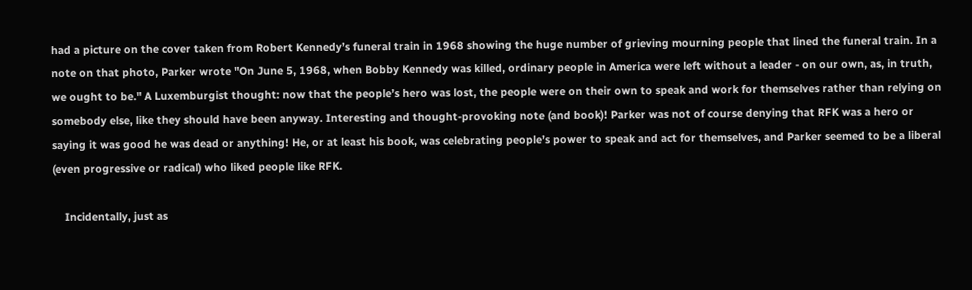had a picture on the cover taken from Robert Kennedy’s funeral train in 1968 showing the huge number of grieving mourning people that lined the funeral train. In a note on that photo, Parker wrote "On June 5, 1968, when Bobby Kennedy was killed, ordinary people in America were left without a leader - on our own, as, in truth, we ought to be." A Luxemburgist thought: now that the people’s hero was lost, the people were on their own to speak and work for themselves rather than relying on somebody else, like they should have been anyway. Interesting and thought-provoking note (and book)! Parker was not of course denying that RFK was a hero or saying it was good he was dead or anything! He, or at least his book, was celebrating people’s power to speak and act for themselves, and Parker seemed to be a liberal (even progressive or radical) who liked people like RFK.

    Incidentally, just as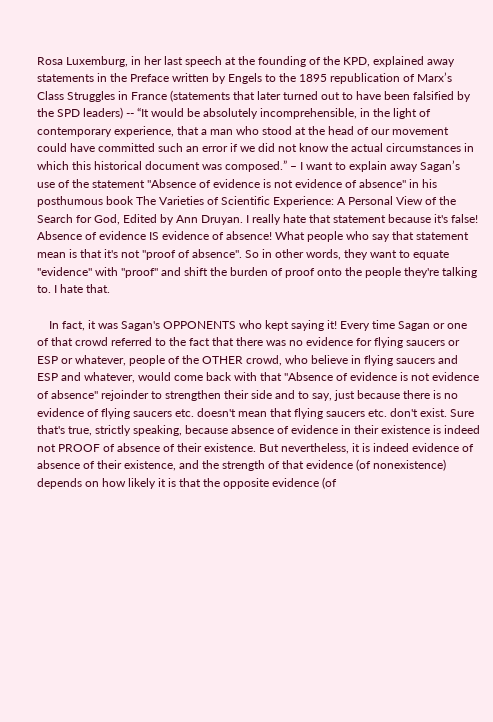Rosa Luxemburg, in her last speech at the founding of the KPD, explained away statements in the Preface written by Engels to the 1895 republication of Marx’s Class Struggles in France (statements that later turned out to have been falsified by the SPD leaders) -- “It would be absolutely incomprehensible, in the light of contemporary experience, that a man who stood at the head of our movement could have committed such an error if we did not know the actual circumstances in which this historical document was composed.” – I want to explain away Sagan’s use of the statement "Absence of evidence is not evidence of absence" in his posthumous book The Varieties of Scientific Experience: A Personal View of the Search for God, Edited by Ann Druyan. I really hate that statement because it's false! Absence of evidence IS evidence of absence! What people who say that statement mean is that it's not "proof of absence". So in other words, they want to equate "evidence" with "proof" and shift the burden of proof onto the people they're talking to. I hate that.

    In fact, it was Sagan's OPPONENTS who kept saying it! Every time Sagan or one of that crowd referred to the fact that there was no evidence for flying saucers or ESP or whatever, people of the OTHER crowd, who believe in flying saucers and ESP and whatever, would come back with that "Absence of evidence is not evidence of absence" rejoinder to strengthen their side and to say, just because there is no evidence of flying saucers etc. doesn't mean that flying saucers etc. don't exist. Sure that's true, strictly speaking, because absence of evidence in their existence is indeed not PROOF of absence of their existence. But nevertheless, it is indeed evidence of absence of their existence, and the strength of that evidence (of nonexistence) depends on how likely it is that the opposite evidence (of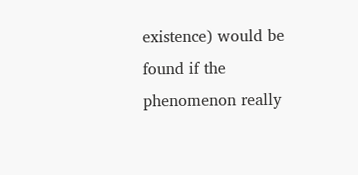existence) would be found if the phenomenon really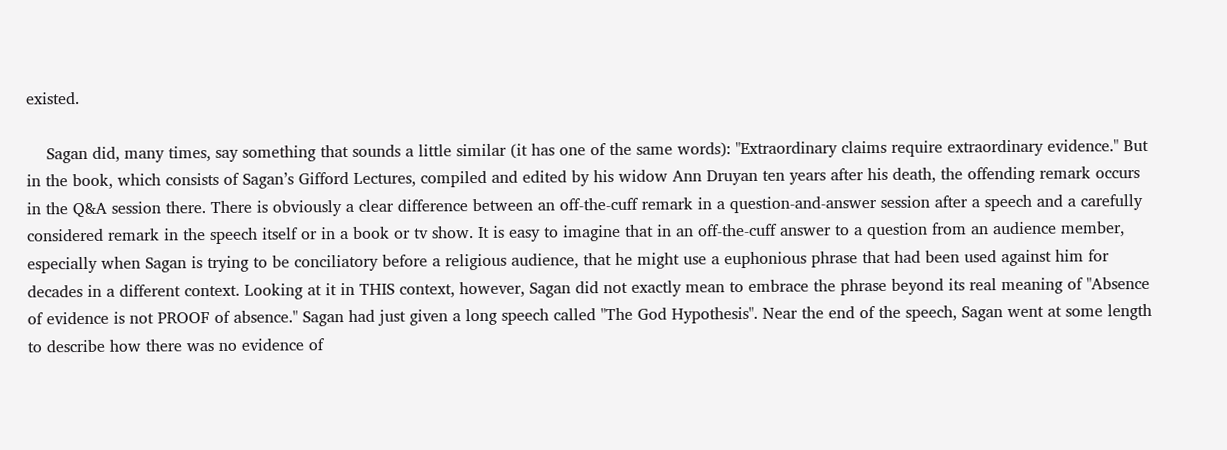existed.

    Sagan did, many times, say something that sounds a little similar (it has one of the same words): "Extraordinary claims require extraordinary evidence." But in the book, which consists of Sagan’s Gifford Lectures, compiled and edited by his widow Ann Druyan ten years after his death, the offending remark occurs in the Q&A session there. There is obviously a clear difference between an off-the-cuff remark in a question-and-answer session after a speech and a carefully considered remark in the speech itself or in a book or tv show. It is easy to imagine that in an off-the-cuff answer to a question from an audience member, especially when Sagan is trying to be conciliatory before a religious audience, that he might use a euphonious phrase that had been used against him for decades in a different context. Looking at it in THIS context, however, Sagan did not exactly mean to embrace the phrase beyond its real meaning of "Absence of evidence is not PROOF of absence." Sagan had just given a long speech called "The God Hypothesis". Near the end of the speech, Sagan went at some length to describe how there was no evidence of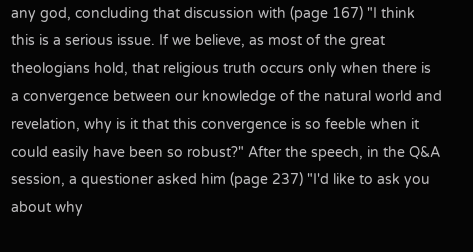any god, concluding that discussion with (page 167) "I think this is a serious issue. If we believe, as most of the great theologians hold, that religious truth occurs only when there is a convergence between our knowledge of the natural world and revelation, why is it that this convergence is so feeble when it could easily have been so robust?" After the speech, in the Q&A session, a questioner asked him (page 237) "I'd like to ask you about why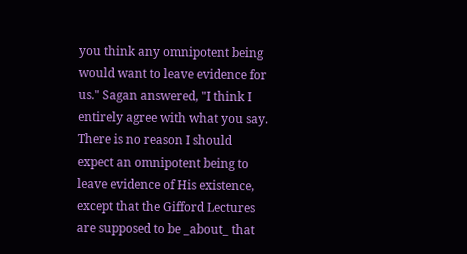you think any omnipotent being would want to leave evidence for us." Sagan answered, "I think I entirely agree with what you say. There is no reason I should expect an omnipotent being to leave evidence of His existence, except that the Gifford Lectures are supposed to be _about_ that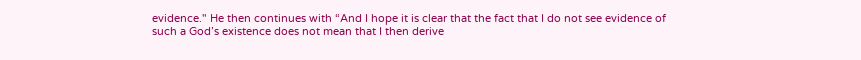evidence." He then continues with “And I hope it is clear that the fact that I do not see evidence of such a God’s existence does not mean that I then derive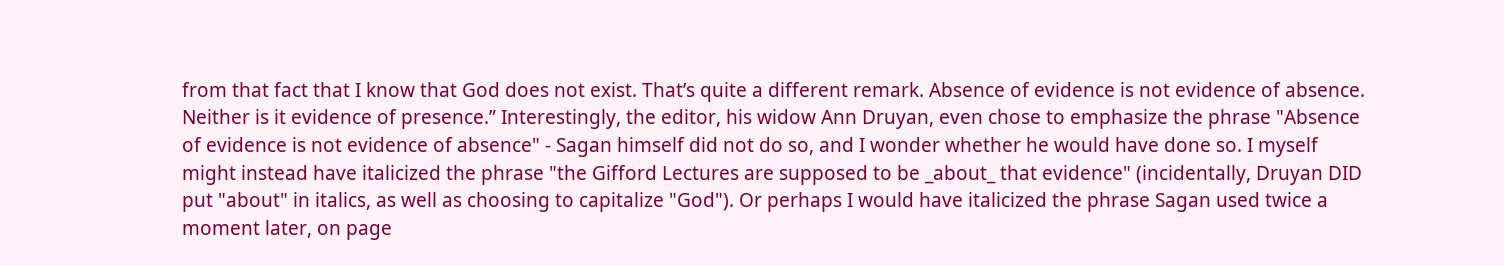from that fact that I know that God does not exist. That’s quite a different remark. Absence of evidence is not evidence of absence. Neither is it evidence of presence.” Interestingly, the editor, his widow Ann Druyan, even chose to emphasize the phrase "Absence of evidence is not evidence of absence" - Sagan himself did not do so, and I wonder whether he would have done so. I myself might instead have italicized the phrase "the Gifford Lectures are supposed to be _about_ that evidence" (incidentally, Druyan DID put "about" in italics, as well as choosing to capitalize "God"). Or perhaps I would have italicized the phrase Sagan used twice a moment later, on page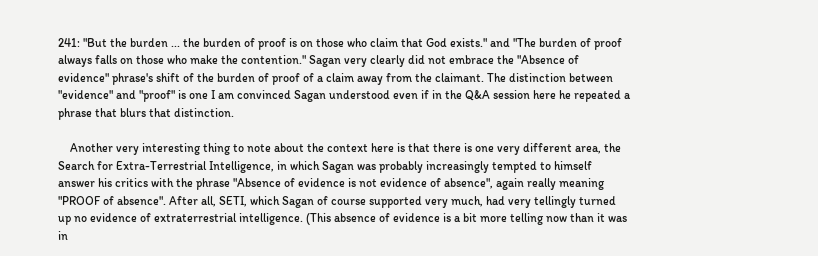241: "But the burden ... the burden of proof is on those who claim that God exists." and "The burden of proof always falls on those who make the contention." Sagan very clearly did not embrace the "Absence of evidence" phrase's shift of the burden of proof of a claim away from the claimant. The distinction between "evidence" and "proof" is one I am convinced Sagan understood even if in the Q&A session here he repeated a phrase that blurs that distinction.

    Another very interesting thing to note about the context here is that there is one very different area, the Search for Extra-Terrestrial Intelligence, in which Sagan was probably increasingly tempted to himself answer his critics with the phrase "Absence of evidence is not evidence of absence", again really meaning "PROOF of absence". After all, SETI, which Sagan of course supported very much, had very tellingly turned up no evidence of extraterrestrial intelligence. (This absence of evidence is a bit more telling now than it was in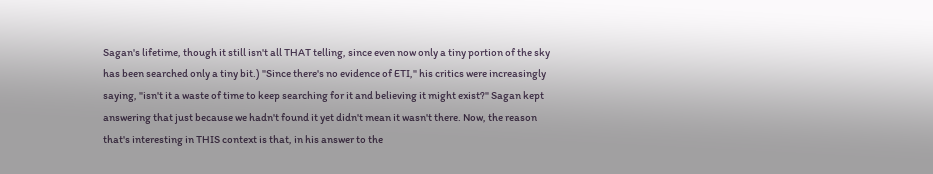Sagan's lifetime, though it still isn't all THAT telling, since even now only a tiny portion of the sky has been searched only a tiny bit.) "Since there's no evidence of ETI," his critics were increasingly saying, "isn't it a waste of time to keep searching for it and believing it might exist?" Sagan kept answering that just because we hadn't found it yet didn't mean it wasn't there. Now, the reason that's interesting in THIS context is that, in his answer to the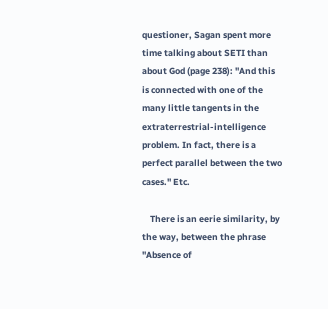questioner, Sagan spent more time talking about SETI than about God (page 238): "And this is connected with one of the many little tangents in the extraterrestrial-intelligence problem. In fact, there is a perfect parallel between the two cases." Etc.

    There is an eerie similarity, by the way, between the phrase "Absence of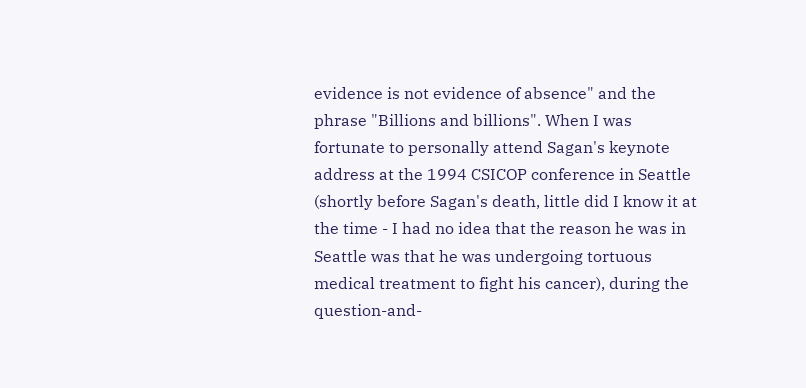evidence is not evidence of absence" and the phrase "Billions and billions". When I was fortunate to personally attend Sagan's keynote address at the 1994 CSICOP conference in Seattle (shortly before Sagan's death, little did I know it at the time - I had no idea that the reason he was in Seattle was that he was undergoing tortuous medical treatment to fight his cancer), during the question-and-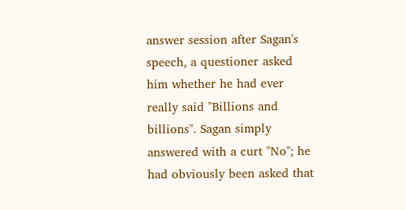answer session after Sagan's speech, a questioner asked him whether he had ever really said "Billions and billions". Sagan simply answered with a curt "No"; he had obviously been asked that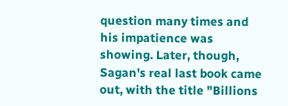question many times and his impatience was showing. Later, though, Sagan's real last book came out, with the title "Billions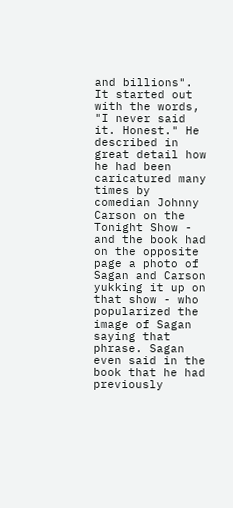and billions". It started out with the words, "I never said it. Honest." He described in great detail how he had been caricatured many times by comedian Johnny Carson on the Tonight Show - and the book had on the opposite page a photo of Sagan and Carson yukking it up on that show - who popularized the image of Sagan saying that phrase. Sagan even said in the book that he had previously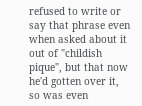refused to write or say that phrase even when asked about it out of "childish pique", but that now he'd gotten over it, so was even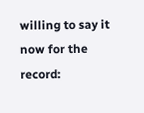willing to say it now for the record: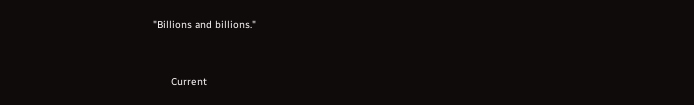"Billions and billions."


      Current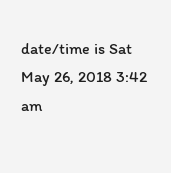date/time is Sat May 26, 2018 3:42 am